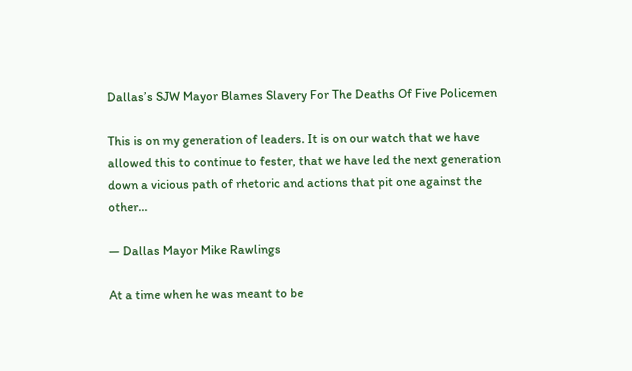Dallas’s SJW Mayor Blames Slavery For The Deaths Of Five Policemen

This is on my generation of leaders. It is on our watch that we have allowed this to continue to fester, that we have led the next generation down a vicious path of rhetoric and actions that pit one against the other…

— Dallas Mayor Mike Rawlings

At a time when he was meant to be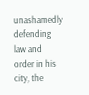unashamedly defending law and order in his city, the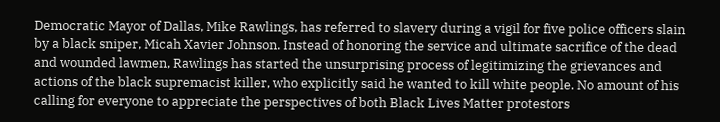Democratic Mayor of Dallas, Mike Rawlings, has referred to slavery during a vigil for five police officers slain by a black sniper, Micah Xavier Johnson. Instead of honoring the service and ultimate sacrifice of the dead and wounded lawmen, Rawlings has started the unsurprising process of legitimizing the grievances and actions of the black supremacist killer, who explicitly said he wanted to kill white people. No amount of his calling for everyone to appreciate the perspectives of both Black Lives Matter protestors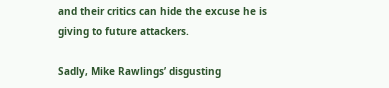and their critics can hide the excuse he is giving to future attackers.

Sadly, Mike Rawlings’ disgusting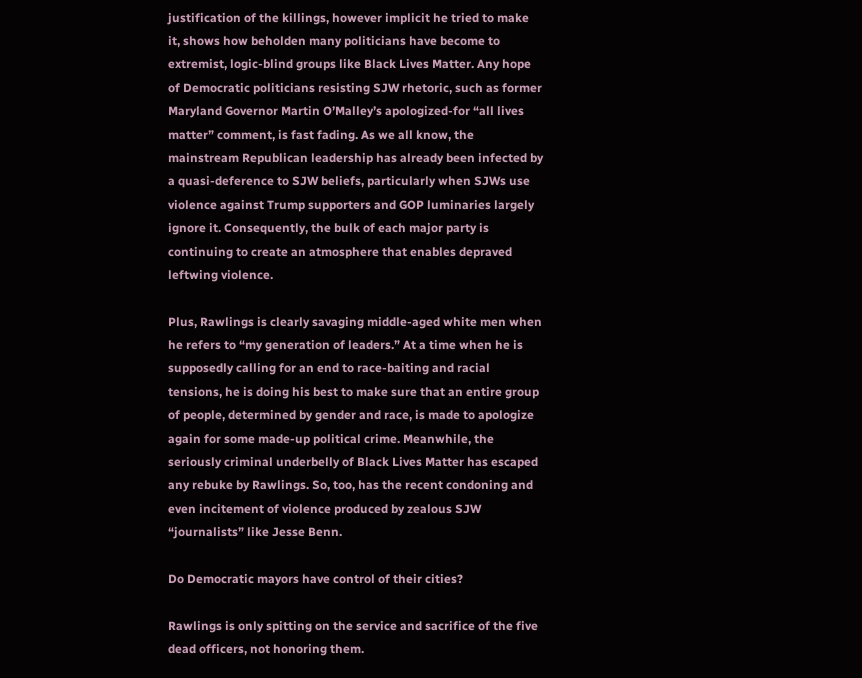justification of the killings, however implicit he tried to make it, shows how beholden many politicians have become to extremist, logic-blind groups like Black Lives Matter. Any hope of Democratic politicians resisting SJW rhetoric, such as former Maryland Governor Martin O’Malley’s apologized-for “all lives matter” comment, is fast fading. As we all know, the mainstream Republican leadership has already been infected by a quasi-deference to SJW beliefs, particularly when SJWs use violence against Trump supporters and GOP luminaries largely ignore it. Consequently, the bulk of each major party is continuing to create an atmosphere that enables depraved leftwing violence.

Plus, Rawlings is clearly savaging middle-aged white men when he refers to “my generation of leaders.” At a time when he is supposedly calling for an end to race-baiting and racial tensions, he is doing his best to make sure that an entire group of people, determined by gender and race, is made to apologize again for some made-up political crime. Meanwhile, the seriously criminal underbelly of Black Lives Matter has escaped any rebuke by Rawlings. So, too, has the recent condoning and even incitement of violence produced by zealous SJW “journalists” like Jesse Benn.

Do Democratic mayors have control of their cities?

Rawlings is only spitting on the service and sacrifice of the five dead officers, not honoring them.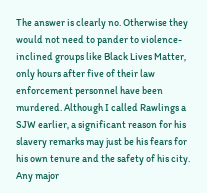The answer is clearly no. Otherwise they would not need to pander to violence-inclined groups like Black Lives Matter, only hours after five of their law enforcement personnel have been murdered. Although I called Rawlings a SJW earlier, a significant reason for his slavery remarks may just be his fears for his own tenure and the safety of his city. Any major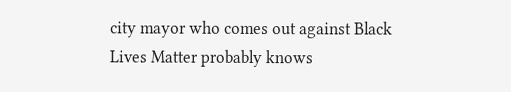city mayor who comes out against Black Lives Matter probably knows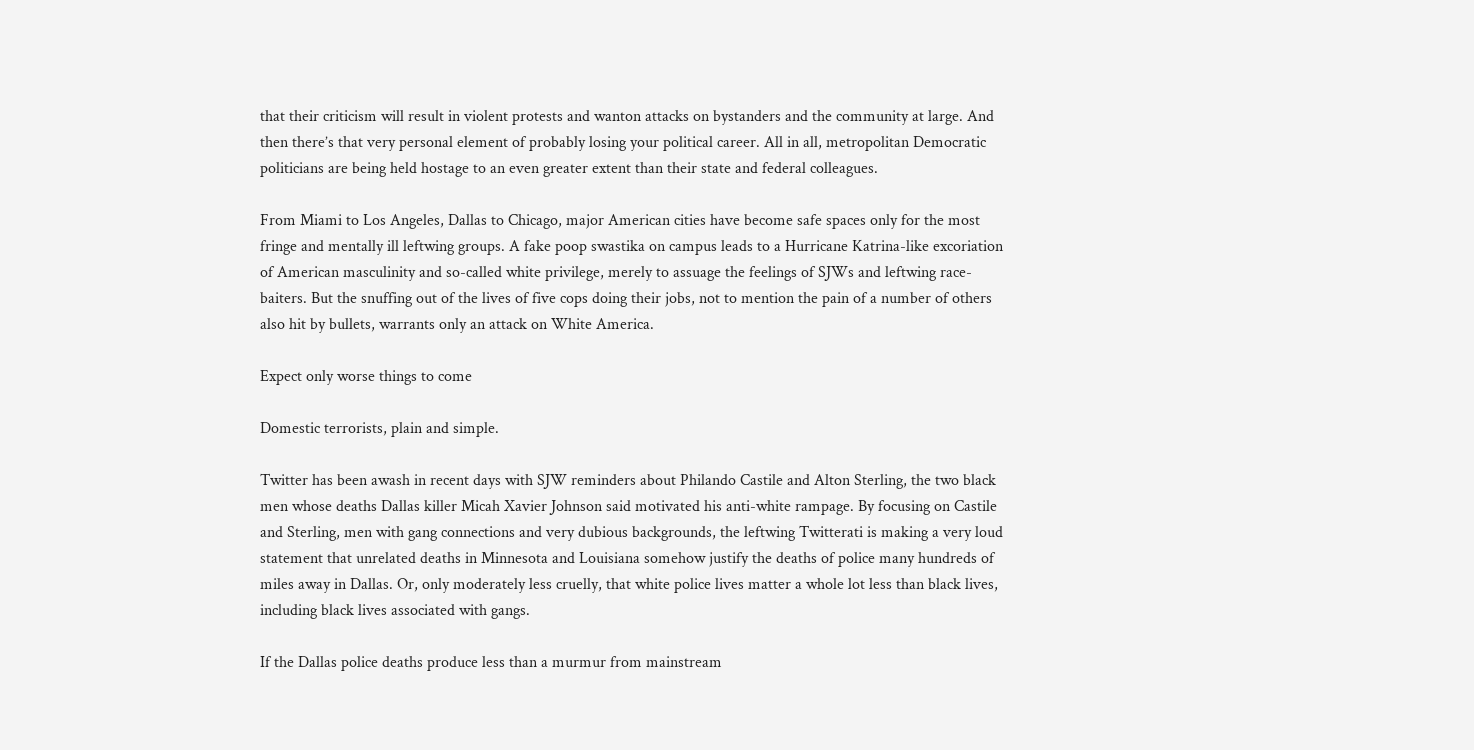that their criticism will result in violent protests and wanton attacks on bystanders and the community at large. And then there’s that very personal element of probably losing your political career. All in all, metropolitan Democratic politicians are being held hostage to an even greater extent than their state and federal colleagues.

From Miami to Los Angeles, Dallas to Chicago, major American cities have become safe spaces only for the most fringe and mentally ill leftwing groups. A fake poop swastika on campus leads to a Hurricane Katrina-like excoriation of American masculinity and so-called white privilege, merely to assuage the feelings of SJWs and leftwing race-baiters. But the snuffing out of the lives of five cops doing their jobs, not to mention the pain of a number of others also hit by bullets, warrants only an attack on White America.

Expect only worse things to come

Domestic terrorists, plain and simple.

Twitter has been awash in recent days with SJW reminders about Philando Castile and Alton Sterling, the two black men whose deaths Dallas killer Micah Xavier Johnson said motivated his anti-white rampage. By focusing on Castile and Sterling, men with gang connections and very dubious backgrounds, the leftwing Twitterati is making a very loud statement that unrelated deaths in Minnesota and Louisiana somehow justify the deaths of police many hundreds of miles away in Dallas. Or, only moderately less cruelly, that white police lives matter a whole lot less than black lives, including black lives associated with gangs.

If the Dallas police deaths produce less than a murmur from mainstream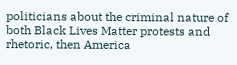politicians about the criminal nature of both Black Lives Matter protests and rhetoric, then America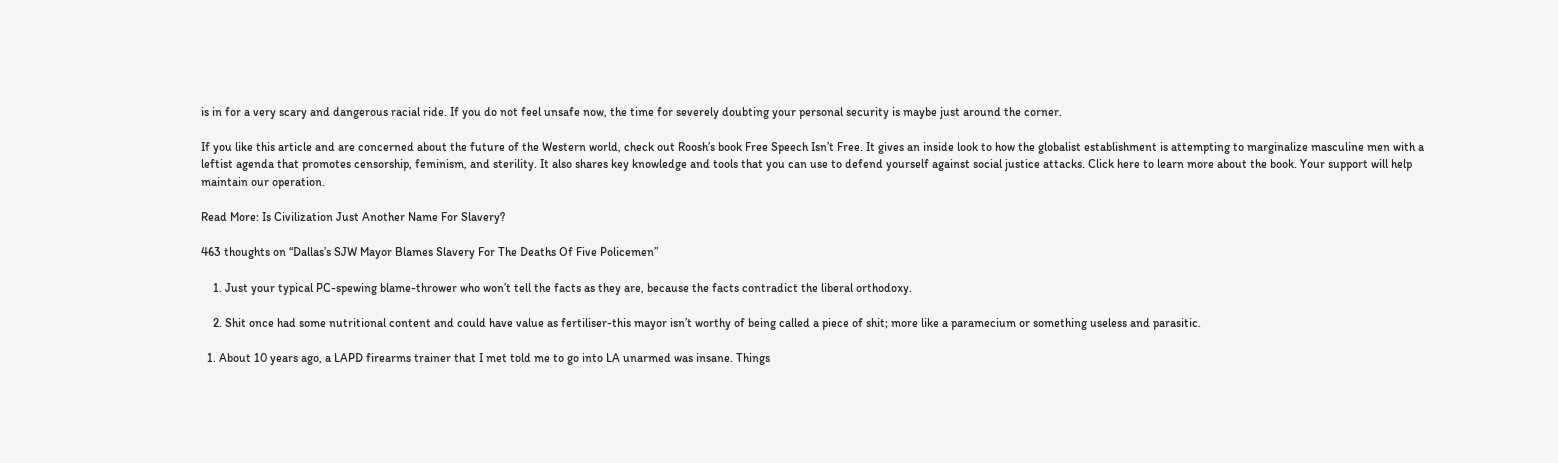is in for a very scary and dangerous racial ride. If you do not feel unsafe now, the time for severely doubting your personal security is maybe just around the corner.

If you like this article and are concerned about the future of the Western world, check out Roosh’s book Free Speech Isn’t Free. It gives an inside look to how the globalist establishment is attempting to marginalize masculine men with a leftist agenda that promotes censorship, feminism, and sterility. It also shares key knowledge and tools that you can use to defend yourself against social justice attacks. Click here to learn more about the book. Your support will help maintain our operation.

Read More: Is Civilization Just Another Name For Slavery?

463 thoughts on “Dallas’s SJW Mayor Blames Slavery For The Deaths Of Five Policemen”

    1. Just your typical PC-spewing blame-thrower who won’t tell the facts as they are, because the facts contradict the liberal orthodoxy.

    2. Shit once had some nutritional content and could have value as fertiliser-this mayor isn’t worthy of being called a piece of shit; more like a paramecium or something useless and parasitic.

  1. About 10 years ago, a LAPD firearms trainer that I met told me to go into LA unarmed was insane. Things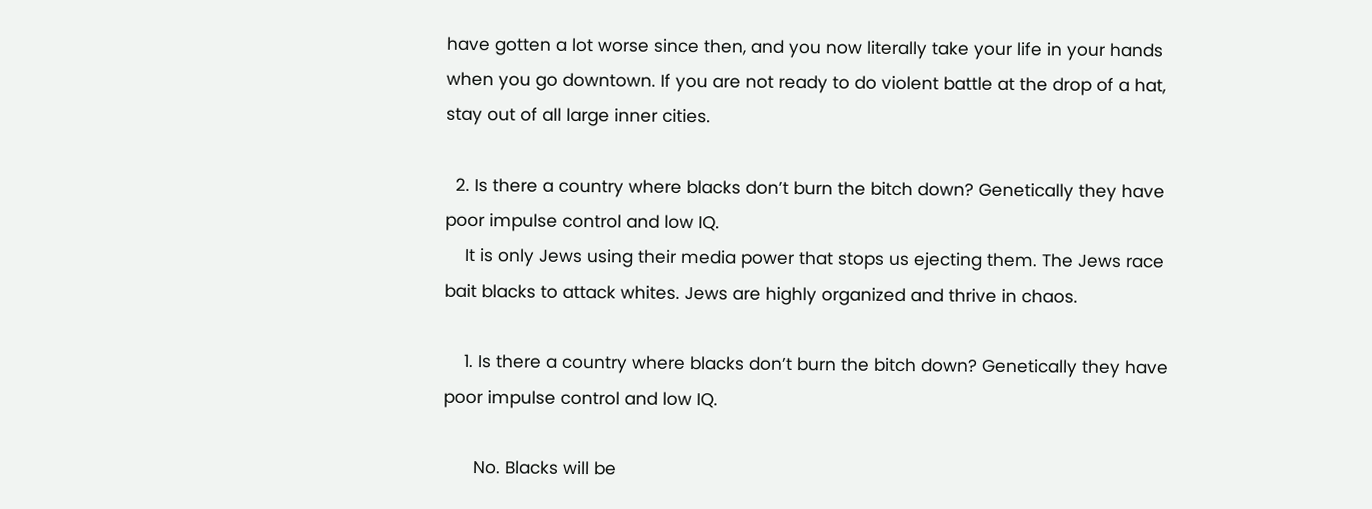have gotten a lot worse since then, and you now literally take your life in your hands when you go downtown. If you are not ready to do violent battle at the drop of a hat, stay out of all large inner cities.

  2. Is there a country where blacks don’t burn the bitch down? Genetically they have poor impulse control and low IQ.
    It is only Jews using their media power that stops us ejecting them. The Jews race bait blacks to attack whites. Jews are highly organized and thrive in chaos.

    1. Is there a country where blacks don’t burn the bitch down? Genetically they have poor impulse control and low IQ.

      No. Blacks will be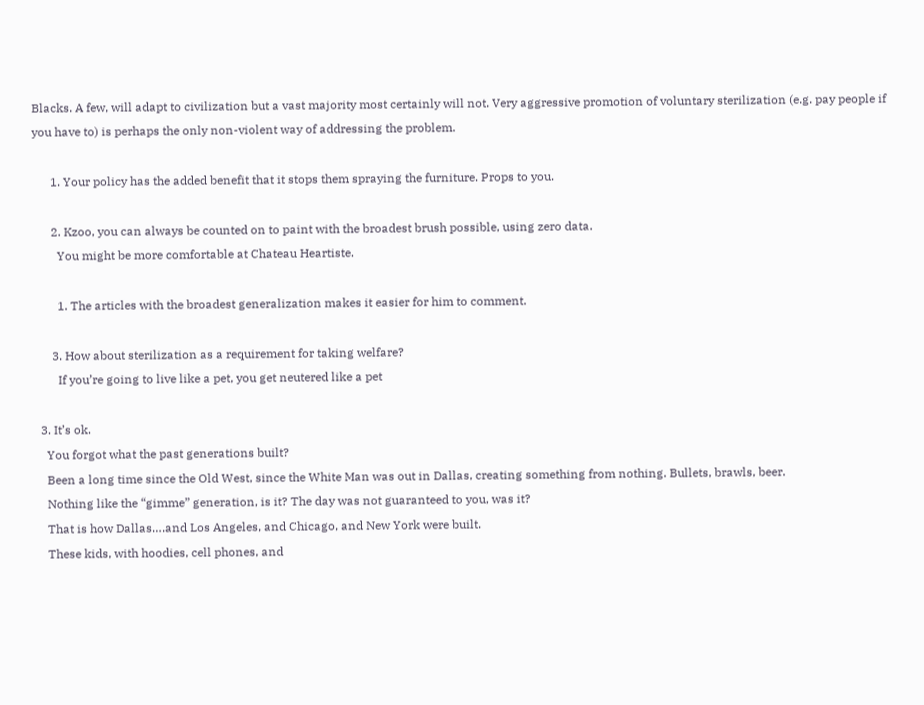Blacks. A few, will adapt to civilization but a vast majority most certainly will not. Very aggressive promotion of voluntary sterilization (e.g. pay people if you have to) is perhaps the only non-violent way of addressing the problem.

      1. Your policy has the added benefit that it stops them spraying the furniture. Props to you.

      2. Kzoo, you can always be counted on to paint with the broadest brush possible, using zero data.
        You might be more comfortable at Chateau Heartiste.

        1. The articles with the broadest generalization makes it easier for him to comment.

      3. How about sterilization as a requirement for taking welfare?
        If you’re going to live like a pet, you get neutered like a pet

  3. It’s ok.
    You forgot what the past generations built?
    Been a long time since the Old West, since the White Man was out in Dallas, creating something from nothing. Bullets, brawls, beer.
    Nothing like the “gimme” generation, is it? The day was not guaranteed to you, was it?
    That is how Dallas….and Los Angeles, and Chicago, and New York were built.
    These kids, with hoodies, cell phones, and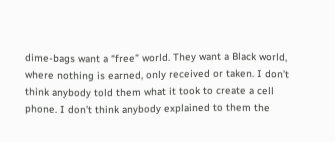dime-bags want a “free” world. They want a Black world, where nothing is earned, only received or taken. I don’t think anybody told them what it took to create a cell phone. I don’t think anybody explained to them the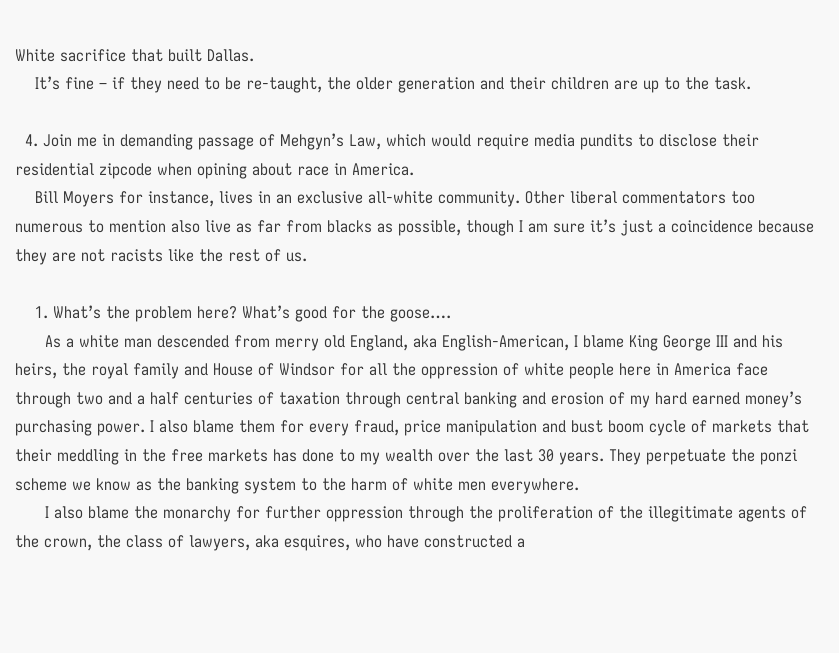White sacrifice that built Dallas.
    It’s fine – if they need to be re-taught, the older generation and their children are up to the task.

  4. Join me in demanding passage of Mehgyn’s Law, which would require media pundits to disclose their residential zipcode when opining about race in America.
    Bill Moyers for instance, lives in an exclusive all-white community. Other liberal commentators too numerous to mention also live as far from blacks as possible, though I am sure it’s just a coincidence because they are not racists like the rest of us.

    1. What’s the problem here? What’s good for the goose….
      As a white man descended from merry old England, aka English-American, I blame King George III and his heirs, the royal family and House of Windsor for all the oppression of white people here in America face through two and a half centuries of taxation through central banking and erosion of my hard earned money’s purchasing power. I also blame them for every fraud, price manipulation and bust boom cycle of markets that their meddling in the free markets has done to my wealth over the last 30 years. They perpetuate the ponzi scheme we know as the banking system to the harm of white men everywhere.
      I also blame the monarchy for further oppression through the proliferation of the illegitimate agents of the crown, the class of lawyers, aka esquires, who have constructed a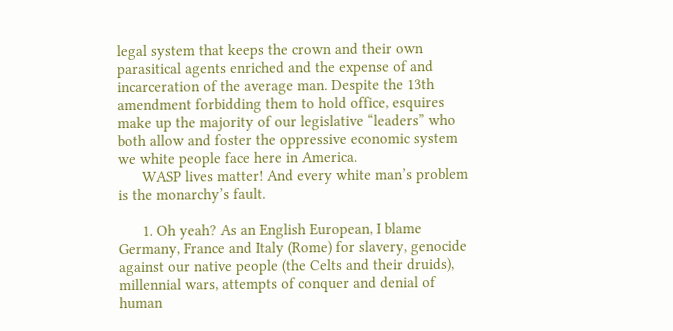legal system that keeps the crown and their own parasitical agents enriched and the expense of and incarceration of the average man. Despite the 13th amendment forbidding them to hold office, esquires make up the majority of our legislative “leaders” who both allow and foster the oppressive economic system we white people face here in America.
      WASP lives matter! And every white man’s problem is the monarchy’s fault.

      1. Oh yeah? As an English European, I blame Germany, France and Italy (Rome) for slavery, genocide against our native people (the Celts and their druids), millennial wars, attempts of conquer and denial of human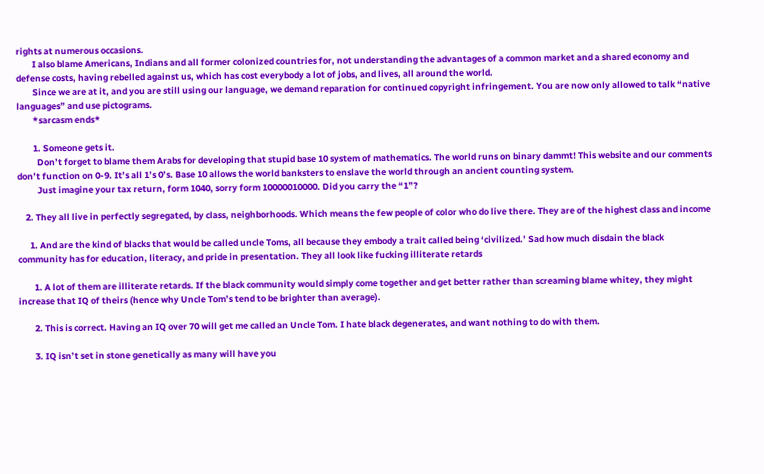rights at numerous occasions.
        I also blame Americans, Indians and all former colonized countries for, not understanding the advantages of a common market and a shared economy and defense costs, having rebelled against us, which has cost everybody a lot of jobs, and lives, all around the world.
        Since we are at it, and you are still using our language, we demand reparation for continued copyright infringement. You are now only allowed to talk “native languages” and use pictograms.
        *sarcasm ends*

        1. Someone gets it.
          Don’t forget to blame them Arabs for developing that stupid base 10 system of mathematics. The world runs on binary dammt! This website and our comments don’t function on 0-9. It’s all 1’s 0’s. Base 10 allows the world banksters to enslave the world through an ancient counting system.
          Just imagine your tax return, form 1040, sorry form 10000010000. Did you carry the “1”?

    2. They all live in perfectly segregated, by class, neighborhoods. Which means the few people of color who do live there. They are of the highest class and income

      1. And are the kind of blacks that would be called uncle Toms, all because they embody a trait called being ‘civilized.’ Sad how much disdain the black community has for education, literacy, and pride in presentation. They all look like fucking illiterate retards

        1. A lot of them are illiterate retards. If the black community would simply come together and get better rather than screaming blame whitey, they might increase that IQ of theirs (hence why Uncle Tom’s tend to be brighter than average).

        2. This is correct. Having an IQ over 70 will get me called an Uncle Tom. I hate black degenerates, and want nothing to do with them.

        3. IQ isn’t set in stone genetically as many will have you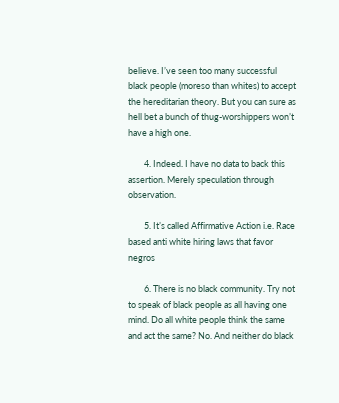believe. I’ve seen too many successful black people (moreso than whites) to accept the hereditarian theory. But you can sure as hell bet a bunch of thug-worshippers won’t have a high one.

        4. Indeed. I have no data to back this assertion. Merely speculation through observation.

        5. It’s called Affirmative Action i.e. Race based anti white hiring laws that favor negros

        6. There is no black community. Try not to speak of black people as all having one mind. Do all white people think the same and act the same? No. And neither do black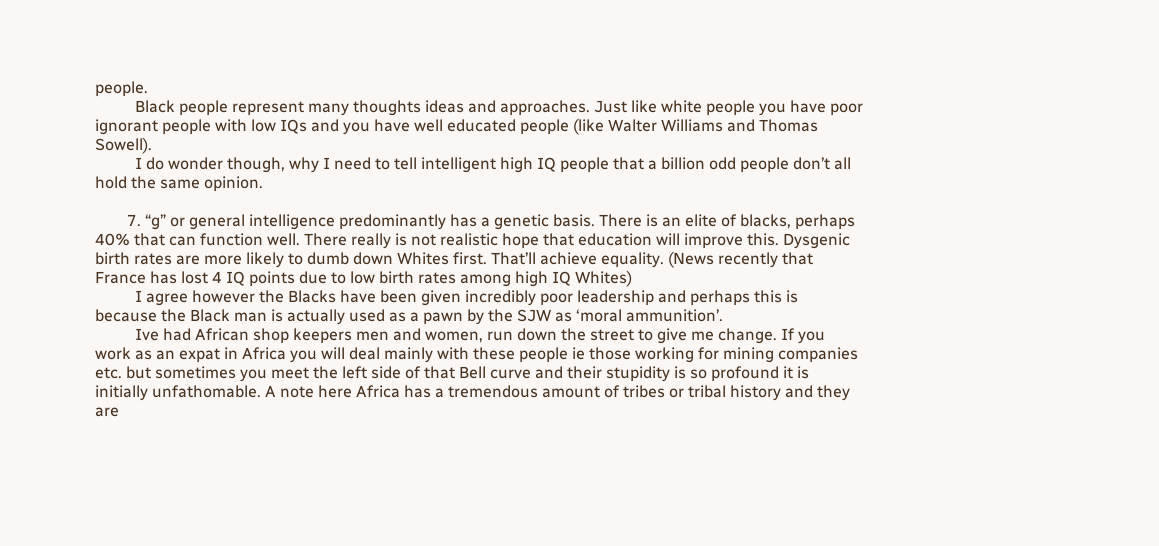people.
          Black people represent many thoughts ideas and approaches. Just like white people you have poor ignorant people with low IQs and you have well educated people (like Walter Williams and Thomas Sowell).
          I do wonder though, why I need to tell intelligent high IQ people that a billion odd people don’t all hold the same opinion.

        7. “g” or general intelligence predominantly has a genetic basis. There is an elite of blacks, perhaps 40% that can function well. There really is not realistic hope that education will improve this. Dysgenic birth rates are more likely to dumb down Whites first. That’ll achieve equality. (News recently that France has lost 4 IQ points due to low birth rates among high IQ Whites)
          I agree however the Blacks have been given incredibly poor leadership and perhaps this is because the Black man is actually used as a pawn by the SJW as ‘moral ammunition’.
          Ive had African shop keepers men and women, run down the street to give me change. If you work as an expat in Africa you will deal mainly with these people ie those working for mining companies etc. but sometimes you meet the left side of that Bell curve and their stupidity is so profound it is initially unfathomable. A note here Africa has a tremendous amount of tribes or tribal history and they are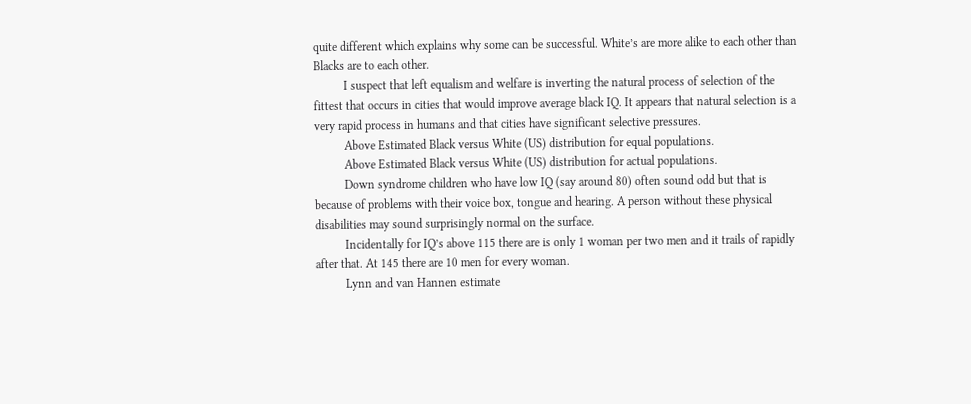quite different which explains why some can be successful. White’s are more alike to each other than Blacks are to each other.
          I suspect that left equalism and welfare is inverting the natural process of selection of the fittest that occurs in cities that would improve average black IQ. It appears that natural selection is a very rapid process in humans and that cities have significant selective pressures.
          Above Estimated Black versus White (US) distribution for equal populations.
          Above Estimated Black versus White (US) distribution for actual populations.
          Down syndrome children who have low IQ (say around 80) often sound odd but that is because of problems with their voice box, tongue and hearing. A person without these physical disabilities may sound surprisingly normal on the surface.
          Incidentally for IQ’s above 115 there are is only 1 woman per two men and it trails of rapidly after that. At 145 there are 10 men for every woman.
          Lynn and van Hannen estimate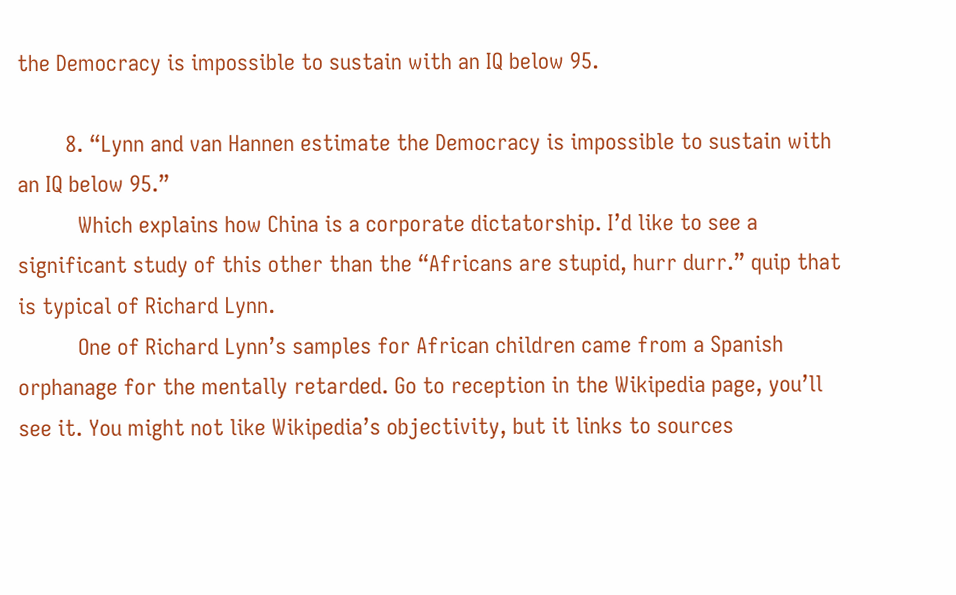the Democracy is impossible to sustain with an IQ below 95.

        8. “Lynn and van Hannen estimate the Democracy is impossible to sustain with an IQ below 95.”
          Which explains how China is a corporate dictatorship. I’d like to see a significant study of this other than the “Africans are stupid, hurr durr.” quip that is typical of Richard Lynn.
          One of Richard Lynn’s samples for African children came from a Spanish orphanage for the mentally retarded. Go to reception in the Wikipedia page, you’ll see it. You might not like Wikipedia’s objectivity, but it links to sources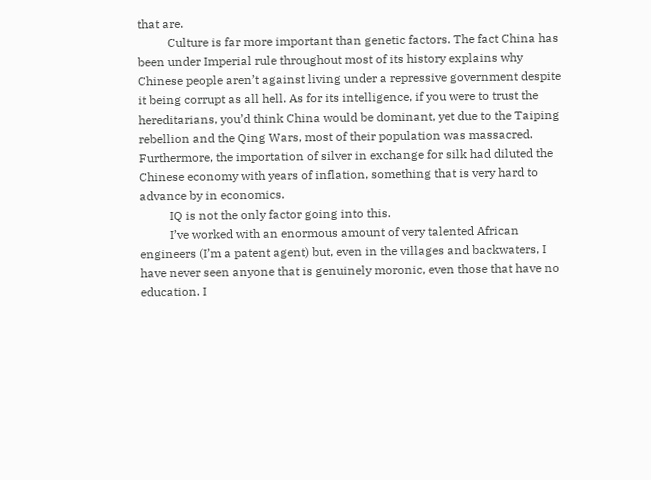that are.
          Culture is far more important than genetic factors. The fact China has been under Imperial rule throughout most of its history explains why Chinese people aren’t against living under a repressive government despite it being corrupt as all hell. As for its intelligence, if you were to trust the hereditarians, you’d think China would be dominant, yet due to the Taiping rebellion and the Qing Wars, most of their population was massacred. Furthermore, the importation of silver in exchange for silk had diluted the Chinese economy with years of inflation, something that is very hard to advance by in economics.
          IQ is not the only factor going into this.
          I’ve worked with an enormous amount of very talented African engineers (I’m a patent agent) but, even in the villages and backwaters, I have never seen anyone that is genuinely moronic, even those that have no education. I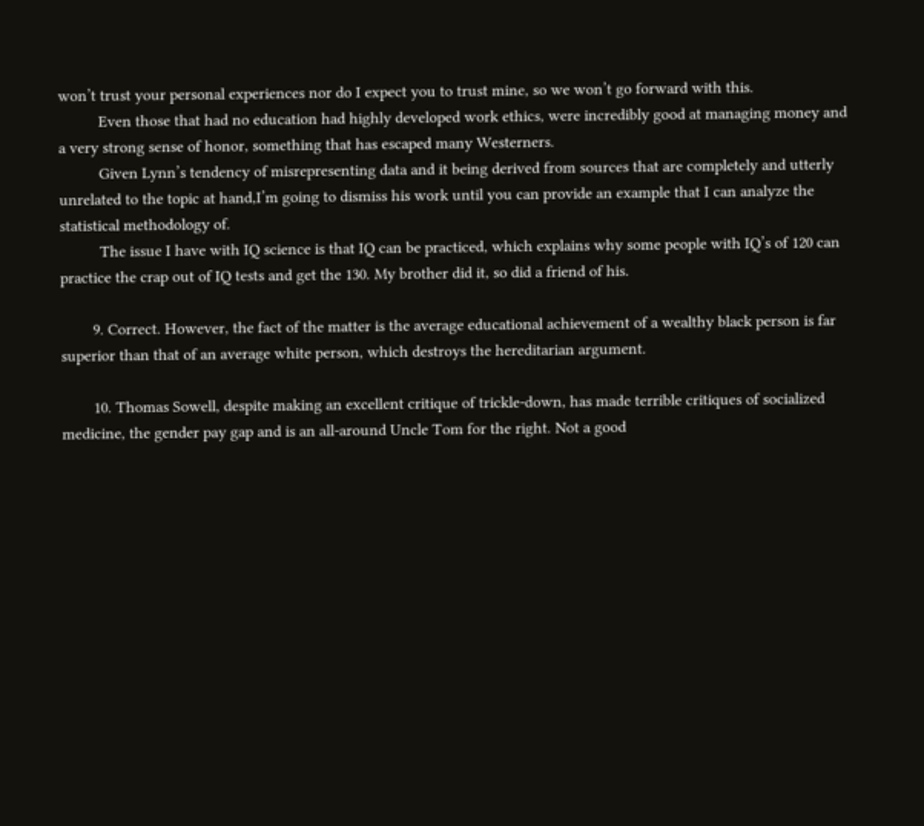won’t trust your personal experiences nor do I expect you to trust mine, so we won’t go forward with this.
          Even those that had no education had highly developed work ethics, were incredibly good at managing money and a very strong sense of honor, something that has escaped many Westerners.
          Given Lynn’s tendency of misrepresenting data and it being derived from sources that are completely and utterly unrelated to the topic at hand,I’m going to dismiss his work until you can provide an example that I can analyze the statistical methodology of.
          The issue I have with IQ science is that IQ can be practiced, which explains why some people with IQ’s of 120 can practice the crap out of IQ tests and get the 130. My brother did it, so did a friend of his.

        9. Correct. However, the fact of the matter is the average educational achievement of a wealthy black person is far superior than that of an average white person, which destroys the hereditarian argument.

        10. Thomas Sowell, despite making an excellent critique of trickle-down, has made terrible critiques of socialized medicine, the gender pay gap and is an all-around Uncle Tom for the right. Not a good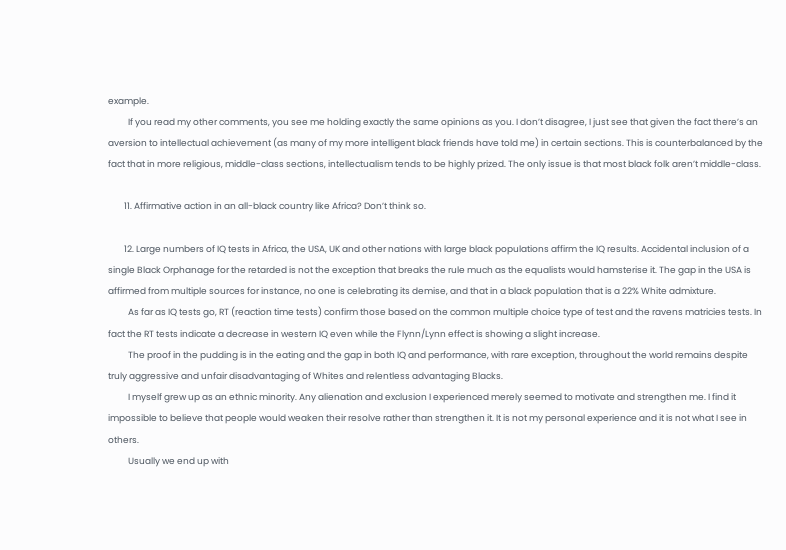example.
          If you read my other comments, you see me holding exactly the same opinions as you. I don’t disagree, I just see that given the fact there’s an aversion to intellectual achievement (as many of my more intelligent black friends have told me) in certain sections. This is counterbalanced by the fact that in more religious, middle-class sections, intellectualism tends to be highly prized. The only issue is that most black folk aren’t middle-class.

        11. Affirmative action in an all-black country like Africa? Don’t think so.

        12. Large numbers of IQ tests in Africa, the USA, UK and other nations with large black populations affirm the IQ results. Accidental inclusion of a single Black Orphanage for the retarded is not the exception that breaks the rule much as the equalists would hamsterise it. The gap in the USA is affirmed from multiple sources for instance, no one is celebrating its demise, and that in a black population that is a 22% White admixture.
          As far as IQ tests go, RT (reaction time tests) confirm those based on the common multiple choice type of test and the ravens matricies tests. In fact the RT tests indicate a decrease in western IQ even while the Flynn/Lynn effect is showing a slight increase.
          The proof in the pudding is in the eating and the gap in both IQ and performance, with rare exception, throughout the world remains despite truly aggressive and unfair disadvantaging of Whites and relentless advantaging Blacks.
          I myself grew up as an ethnic minority. Any alienation and exclusion I experienced merely seemed to motivate and strengthen me. I find it impossible to believe that people would weaken their resolve rather than strengthen it. It is not my personal experience and it is not what I see in others.
          Usually we end up with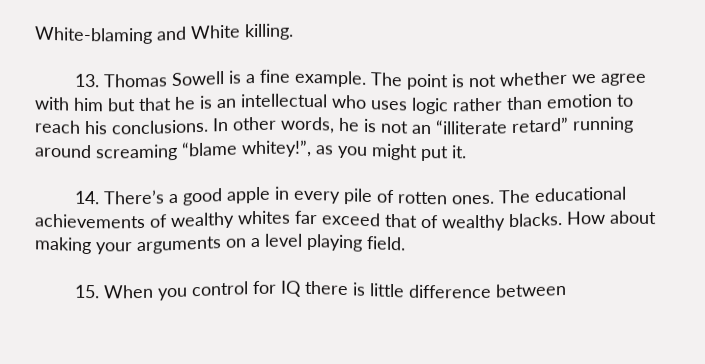White-blaming and White killing.

        13. Thomas Sowell is a fine example. The point is not whether we agree with him but that he is an intellectual who uses logic rather than emotion to reach his conclusions. In other words, he is not an “illiterate retard” running around screaming “blame whitey!”, as you might put it.

        14. There’s a good apple in every pile of rotten ones. The educational achievements of wealthy whites far exceed that of wealthy blacks. How about making your arguments on a level playing field.

        15. When you control for IQ there is little difference between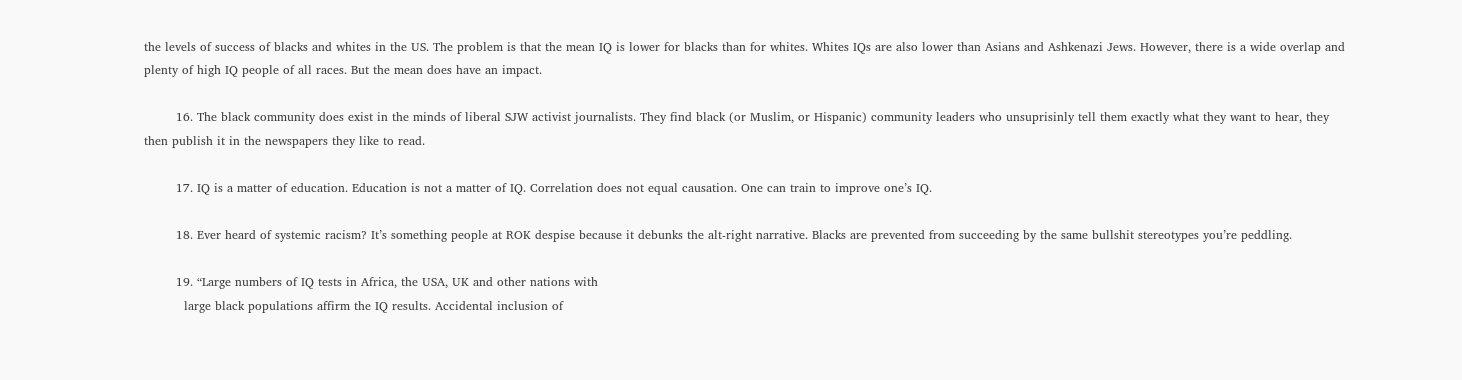the levels of success of blacks and whites in the US. The problem is that the mean IQ is lower for blacks than for whites. Whites IQs are also lower than Asians and Ashkenazi Jews. However, there is a wide overlap and plenty of high IQ people of all races. But the mean does have an impact.

        16. The black community does exist in the minds of liberal SJW activist journalists. They find black (or Muslim, or Hispanic) community leaders who unsuprisinly tell them exactly what they want to hear, they then publish it in the newspapers they like to read.

        17. IQ is a matter of education. Education is not a matter of IQ. Correlation does not equal causation. One can train to improve one’s IQ.

        18. Ever heard of systemic racism? It’s something people at ROK despise because it debunks the alt-right narrative. Blacks are prevented from succeeding by the same bullshit stereotypes you’re peddling.

        19. “Large numbers of IQ tests in Africa, the USA, UK and other nations with
          large black populations affirm the IQ results. Accidental inclusion of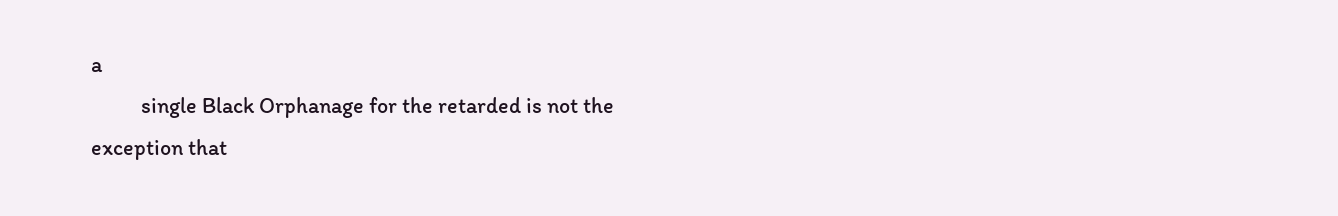a
          single Black Orphanage for the retarded is not the exception that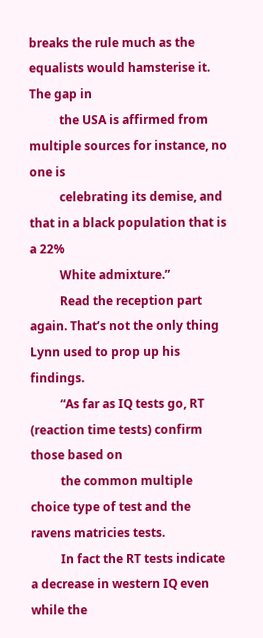breaks the rule much as the equalists would hamsterise it. The gap in
          the USA is affirmed from multiple sources for instance, no one is
          celebrating its demise, and that in a black population that is a 22%
          White admixture.”
          Read the reception part again. That’s not the only thing Lynn used to prop up his findings.
          “As far as IQ tests go, RT (reaction time tests) confirm those based on
          the common multiple choice type of test and the ravens matricies tests.
          In fact the RT tests indicate a decrease in western IQ even while the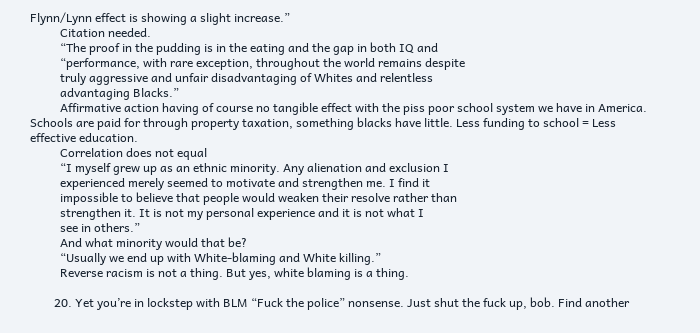Flynn/Lynn effect is showing a slight increase.”
          Citation needed.
          “The proof in the pudding is in the eating and the gap in both IQ and
          “performance, with rare exception, throughout the world remains despite
          truly aggressive and unfair disadvantaging of Whites and relentless
          advantaging Blacks.”
          Affirmative action having of course no tangible effect with the piss poor school system we have in America. Schools are paid for through property taxation, something blacks have little. Less funding to school = Less effective education.
          Correlation does not equal
          “I myself grew up as an ethnic minority. Any alienation and exclusion I
          experienced merely seemed to motivate and strengthen me. I find it
          impossible to believe that people would weaken their resolve rather than
          strengthen it. It is not my personal experience and it is not what I
          see in others.”
          And what minority would that be?
          “Usually we end up with White-blaming and White killing.”
          Reverse racism is not a thing. But yes, white blaming is a thing.

        20. Yet you’re in lockstep with BLM “Fuck the police” nonsense. Just shut the fuck up, bob. Find another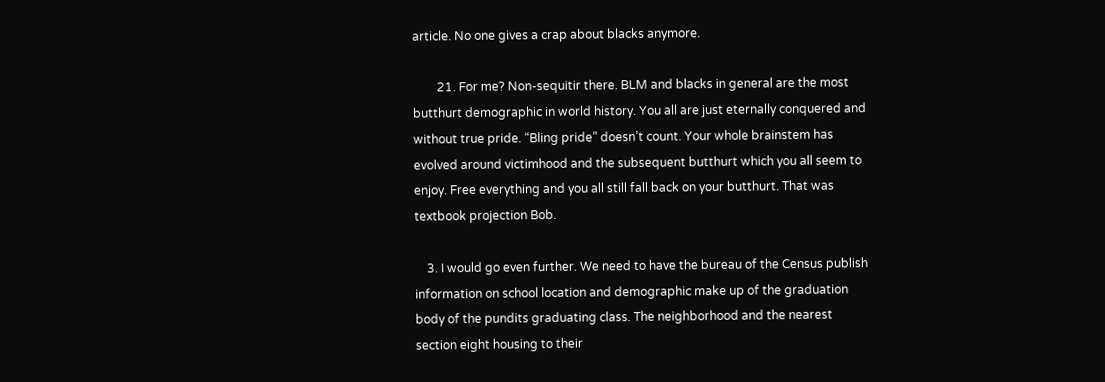article. No one gives a crap about blacks anymore.

        21. For me? Non-sequitir there. BLM and blacks in general are the most butthurt demographic in world history. You all are just eternally conquered and without true pride. “Bling pride” doesn’t count. Your whole brainstem has evolved around victimhood and the subsequent butthurt which you all seem to enjoy. Free everything and you all still fall back on your butthurt. That was textbook projection Bob.

    3. I would go even further. We need to have the bureau of the Census publish information on school location and demographic make up of the graduation body of the pundits graduating class. The neighborhood and the nearest section eight housing to their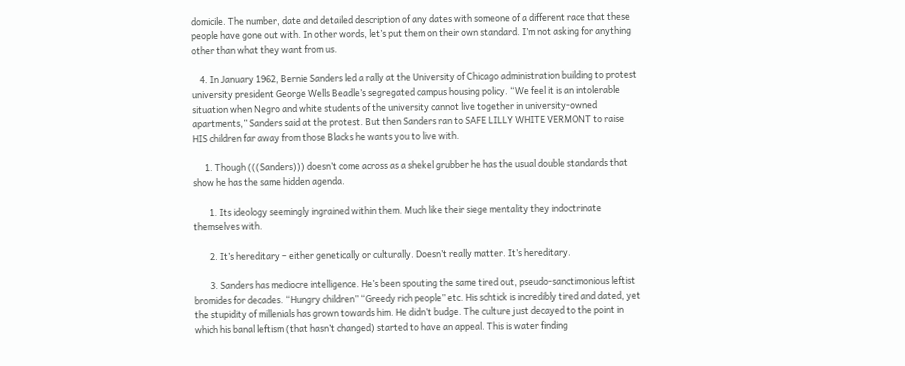domicile. The number, date and detailed description of any dates with someone of a different race that these people have gone out with. In other words, let’s put them on their own standard. I’m not asking for anything other than what they want from us.

    4. In January 1962, Bernie Sanders led a rally at the University of Chicago administration building to protest university president George Wells Beadle’s segregated campus housing policy. “We feel it is an intolerable situation when Negro and white students of the university cannot live together in university-owned apartments,” Sanders said at the protest. But then Sanders ran to SAFE LILLY WHITE VERMONT to raise HIS children far away from those Blacks he wants you to live with.

      1. Though (((Sanders))) doesn’t come across as a shekel grubber he has the usual double standards that show he has the same hidden agenda.

        1. Its ideology seemingly ingrained within them. Much like their siege mentality they indoctrinate themselves with.

        2. It’s hereditary – either genetically or culturally. Doesn’t really matter. It’s hereditary.

        3. Sanders has mediocre intelligence. He’s been spouting the same tired out, pseudo-sanctimonious leftist bromides for decades. “Hungry children” “Greedy rich people” etc. His schtick is incredibly tired and dated, yet the stupidity of millenials has grown towards him. He didn’t budge. The culture just decayed to the point in which his banal leftism (that hasn’t changed) started to have an appeal. This is water finding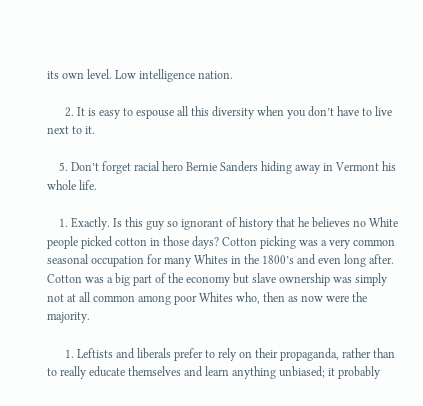its own level. Low intelligence nation.

      2. It is easy to espouse all this diversity when you don’t have to live next to it.

    5. Don’t forget racial hero Bernie Sanders hiding away in Vermont his whole life.

    1. Exactly. Is this guy so ignorant of history that he believes no White people picked cotton in those days? Cotton picking was a very common seasonal occupation for many Whites in the 1800’s and even long after. Cotton was a big part of the economy but slave ownership was simply not at all common among poor Whites who, then as now were the majority.

      1. Leftists and liberals prefer to rely on their propaganda, rather than to really educate themselves and learn anything unbiased; it probably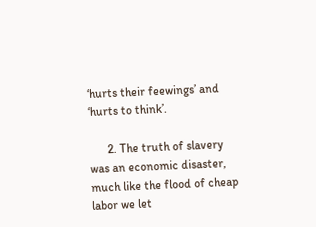‘hurts their feewings’ and ‘hurts to think’.

      2. The truth of slavery was an economic disaster, much like the flood of cheap labor we let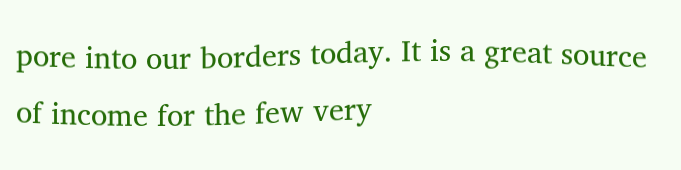pore into our borders today. It is a great source of income for the few very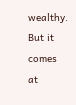wealthy. But it comes at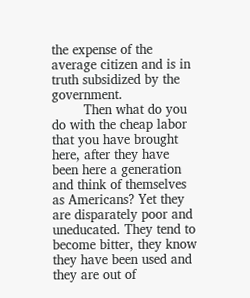the expense of the average citizen and is in truth subsidized by the government.
        Then what do you do with the cheap labor that you have brought here, after they have been here a generation and think of themselves as Americans? Yet they are disparately poor and uneducated. They tend to become bitter, they know they have been used and they are out of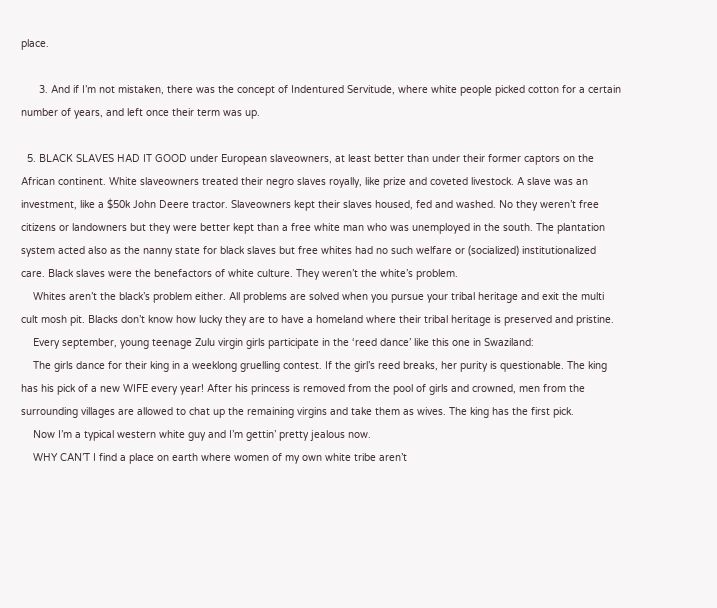place.

      3. And if I’m not mistaken, there was the concept of Indentured Servitude, where white people picked cotton for a certain number of years, and left once their term was up.

  5. BLACK SLAVES HAD IT GOOD under European slaveowners, at least better than under their former captors on the African continent. White slaveowners treated their negro slaves royally, like prize and coveted livestock. A slave was an investment, like a $50k John Deere tractor. Slaveowners kept their slaves housed, fed and washed. No they weren’t free citizens or landowners but they were better kept than a free white man who was unemployed in the south. The plantation system acted also as the nanny state for black slaves but free whites had no such welfare or (socialized) institutionalized care. Black slaves were the benefactors of white culture. They weren’t the white’s problem.
    Whites aren’t the black’s problem either. All problems are solved when you pursue your tribal heritage and exit the multi cult mosh pit. Blacks don’t know how lucky they are to have a homeland where their tribal heritage is preserved and pristine.
    Every september, young teenage Zulu virgin girls participate in the ‘reed dance’ like this one in Swaziland:
    The girls dance for their king in a weeklong gruelling contest. If the girl’s reed breaks, her purity is questionable. The king has his pick of a new WIFE every year! After his princess is removed from the pool of girls and crowned, men from the surrounding villages are allowed to chat up the remaining virgins and take them as wives. The king has the first pick.
    Now I’m a typical western white guy and I’m gettin’ pretty jealous now.
    WHY CAN’T I find a place on earth where women of my own white tribe aren’t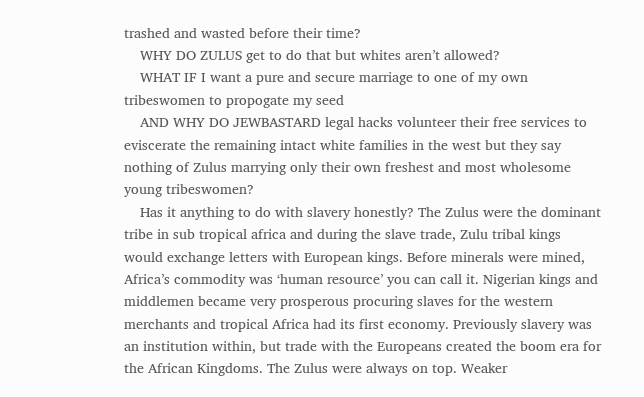trashed and wasted before their time?
    WHY DO ZULUS get to do that but whites aren’t allowed?
    WHAT IF I want a pure and secure marriage to one of my own tribeswomen to propogate my seed
    AND WHY DO JEWBASTARD legal hacks volunteer their free services to eviscerate the remaining intact white families in the west but they say nothing of Zulus marrying only their own freshest and most wholesome young tribeswomen?
    Has it anything to do with slavery honestly? The Zulus were the dominant tribe in sub tropical africa and during the slave trade, Zulu tribal kings would exchange letters with European kings. Before minerals were mined, Africa’s commodity was ‘human resource’ you can call it. Nigerian kings and middlemen became very prosperous procuring slaves for the western merchants and tropical Africa had its first economy. Previously slavery was an institution within, but trade with the Europeans created the boom era for the African Kingdoms. The Zulus were always on top. Weaker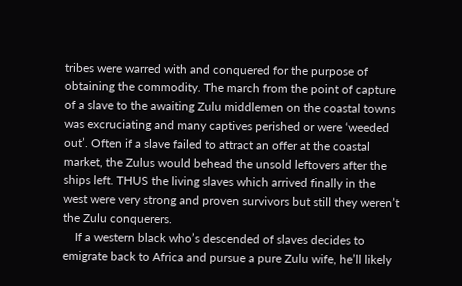tribes were warred with and conquered for the purpose of obtaining the commodity. The march from the point of capture of a slave to the awaiting Zulu middlemen on the coastal towns was excruciating and many captives perished or were ‘weeded out’. Often if a slave failed to attract an offer at the coastal market, the Zulus would behead the unsold leftovers after the ships left. THUS the living slaves which arrived finally in the west were very strong and proven survivors but still they weren’t the Zulu conquerers.
    If a western black who’s descended of slaves decides to emigrate back to Africa and pursue a pure Zulu wife, he’ll likely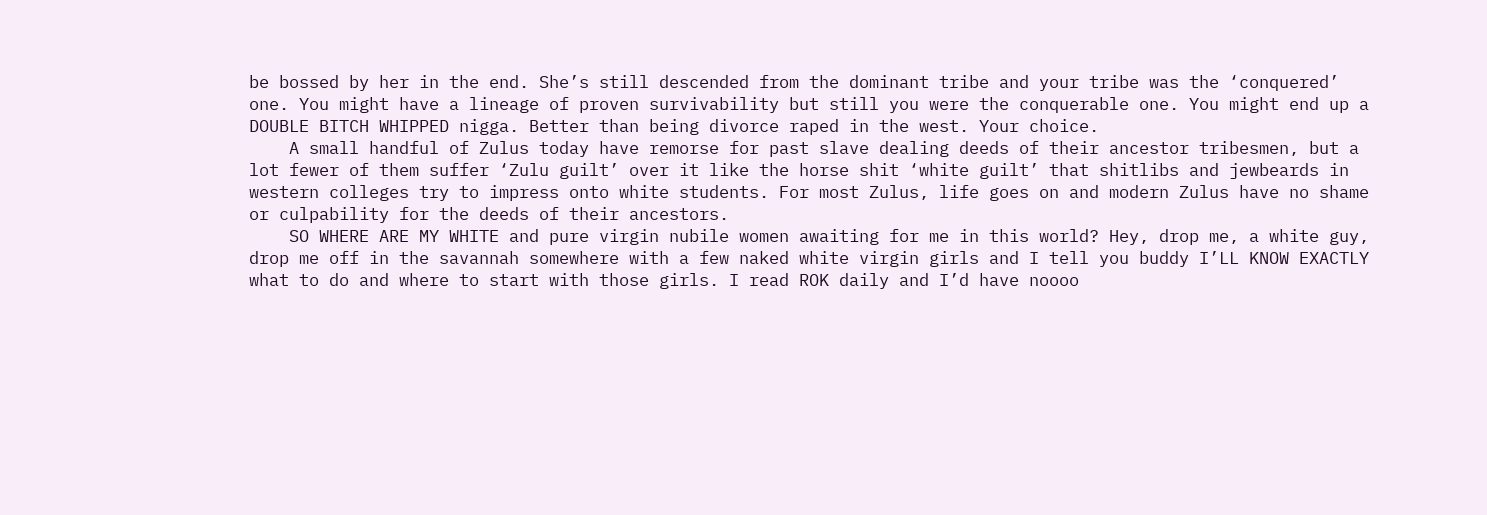be bossed by her in the end. She’s still descended from the dominant tribe and your tribe was the ‘conquered’ one. You might have a lineage of proven survivability but still you were the conquerable one. You might end up a DOUBLE BITCH WHIPPED nigga. Better than being divorce raped in the west. Your choice.
    A small handful of Zulus today have remorse for past slave dealing deeds of their ancestor tribesmen, but a lot fewer of them suffer ‘Zulu guilt’ over it like the horse shit ‘white guilt’ that shitlibs and jewbeards in western colleges try to impress onto white students. For most Zulus, life goes on and modern Zulus have no shame or culpability for the deeds of their ancestors.
    SO WHERE ARE MY WHITE and pure virgin nubile women awaiting for me in this world? Hey, drop me, a white guy, drop me off in the savannah somewhere with a few naked white virgin girls and I tell you buddy I’LL KNOW EXACTLY what to do and where to start with those girls. I read ROK daily and I’d have noooo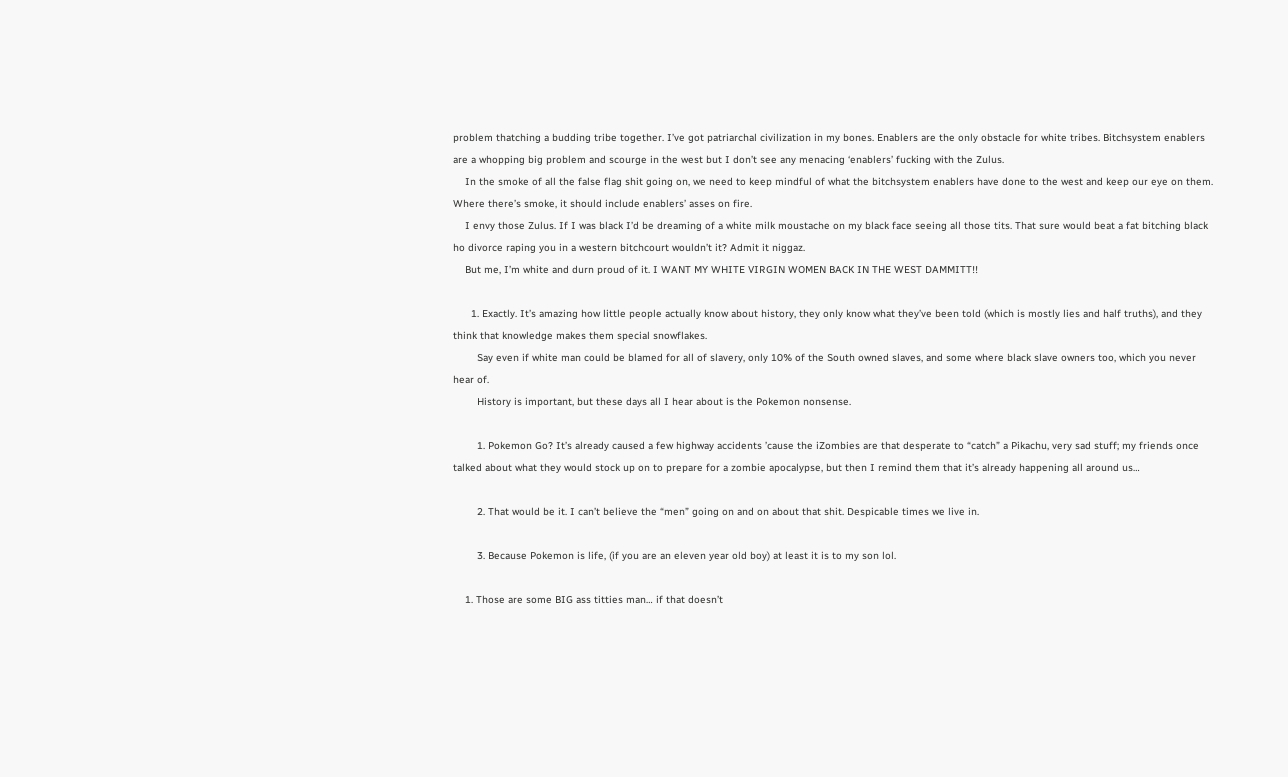problem thatching a budding tribe together. I’ve got patriarchal civilization in my bones. Enablers are the only obstacle for white tribes. Bitchsystem enablers are a whopping big problem and scourge in the west but I don’t see any menacing ‘enablers’ fucking with the Zulus.
    In the smoke of all the false flag shit going on, we need to keep mindful of what the bitchsystem enablers have done to the west and keep our eye on them. Where there’s smoke, it should include enablers’ asses on fire.
    I envy those Zulus. If I was black I’d be dreaming of a white milk moustache on my black face seeing all those tits. That sure would beat a fat bitching black ho divorce raping you in a western bitchcourt wouldn’t it? Admit it niggaz.
    But me, I’m white and durn proud of it. I WANT MY WHITE VIRGIN WOMEN BACK IN THE WEST DAMMITT!!

      1. Exactly. It’s amazing how little people actually know about history, they only know what they’ve been told (which is mostly lies and half truths), and they think that knowledge makes them special snowflakes.
        Say even if white man could be blamed for all of slavery, only 10% of the South owned slaves, and some where black slave owners too, which you never hear of.
        History is important, but these days all I hear about is the Pokemon nonsense.

        1. Pokemon Go? It’s already caused a few highway accidents ’cause the iZombies are that desperate to “catch” a Pikachu, very sad stuff; my friends once talked about what they would stock up on to prepare for a zombie apocalypse, but then I remind them that it’s already happening all around us…

        2. That would be it. I can’t believe the “men” going on and on about that shit. Despicable times we live in.

        3. Because Pokemon is life, (if you are an eleven year old boy) at least it is to my son lol.

    1. Those are some BIG ass titties man… if that doesn’t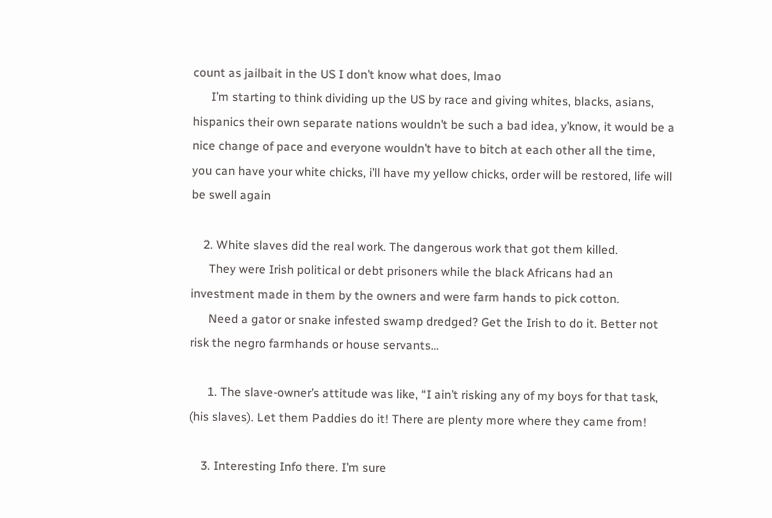count as jailbait in the US I don’t know what does, lmao
      I’m starting to think dividing up the US by race and giving whites, blacks, asians, hispanics their own separate nations wouldn’t be such a bad idea, y’know, it would be a nice change of pace and everyone wouldn’t have to bitch at each other all the time, you can have your white chicks, i’ll have my yellow chicks, order will be restored, life will be swell again

    2. White slaves did the real work. The dangerous work that got them killed.
      They were Irish political or debt prisoners while the black Africans had an investment made in them by the owners and were farm hands to pick cotton.
      Need a gator or snake infested swamp dredged? Get the Irish to do it. Better not risk the negro farmhands or house servants…

      1. The slave-owner’s attitude was like, “I ain’t risking any of my boys for that task, (his slaves). Let them Paddies do it! There are plenty more where they came from!

    3. Interesting Info there. I’m sure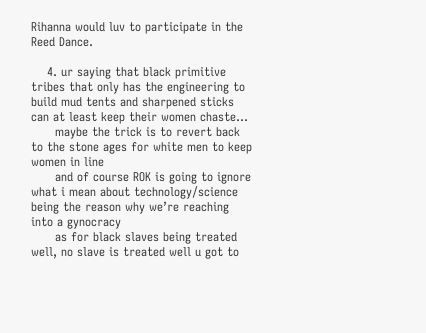Rihanna would luv to participate in the Reed Dance.

    4. ur saying that black primitive tribes that only has the engineering to build mud tents and sharpened sticks can at least keep their women chaste…
      maybe the trick is to revert back to the stone ages for white men to keep women in line
      and of course ROK is going to ignore what i mean about technology/science being the reason why we’re reaching into a gynocracy
      as for black slaves being treated well, no slave is treated well u got to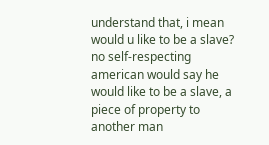understand that, i mean would u like to be a slave? no self-respecting american would say he would like to be a slave, a piece of property to another man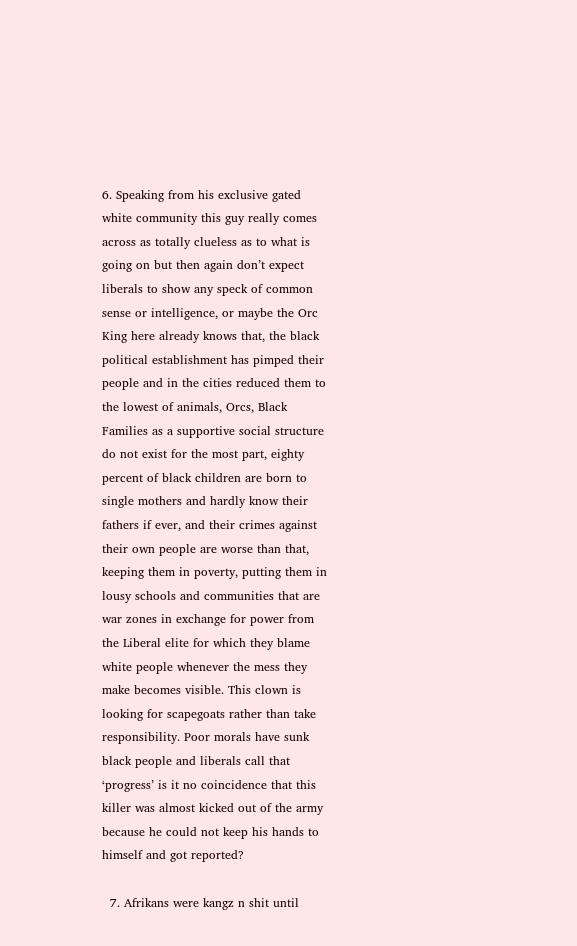6. Speaking from his exclusive gated white community this guy really comes across as totally clueless as to what is going on but then again don’t expect liberals to show any speck of common sense or intelligence, or maybe the Orc King here already knows that, the black political establishment has pimped their people and in the cities reduced them to the lowest of animals, Orcs, Black Families as a supportive social structure do not exist for the most part, eighty percent of black children are born to single mothers and hardly know their fathers if ever, and their crimes against their own people are worse than that, keeping them in poverty, putting them in lousy schools and communities that are war zones in exchange for power from the Liberal elite for which they blame white people whenever the mess they make becomes visible. This clown is looking for scapegoats rather than take responsibility. Poor morals have sunk black people and liberals call that ‘progress’ is it no coincidence that this killer was almost kicked out of the army because he could not keep his hands to himself and got reported?

  7. Afrikans were kangz n shit until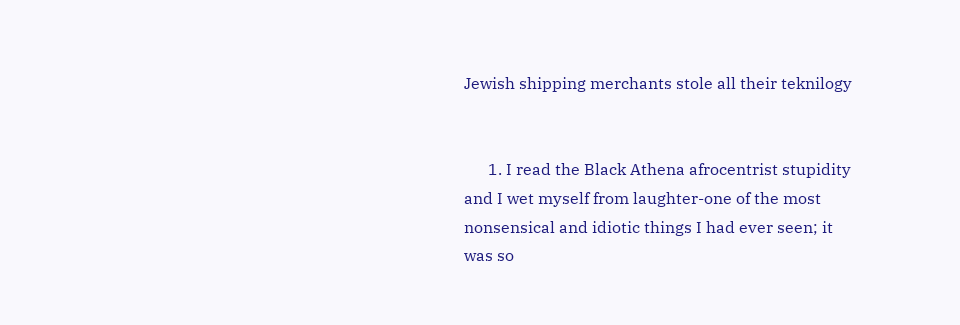Jewish shipping merchants stole all their teknilogy


      1. I read the Black Athena afrocentrist stupidity and I wet myself from laughter-one of the most nonsensical and idiotic things I had ever seen; it was so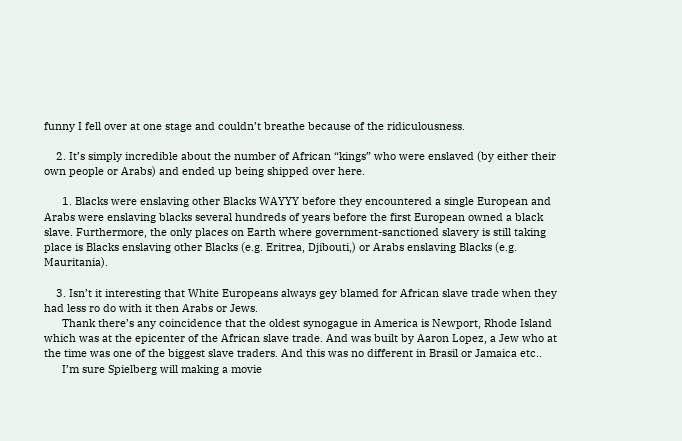funny I fell over at one stage and couldn’t breathe because of the ridiculousness.

    2. It’s simply incredible about the number of African “kings” who were enslaved (by either their own people or Arabs) and ended up being shipped over here.

      1. Blacks were enslaving other Blacks WAYYY before they encountered a single European and Arabs were enslaving blacks several hundreds of years before the first European owned a black slave. Furthermore, the only places on Earth where government-sanctioned slavery is still taking place is Blacks enslaving other Blacks (e.g. Eritrea, Djibouti,) or Arabs enslaving Blacks (e.g. Mauritania).

    3. Isn’t it interesting that White Europeans always gey blamed for African slave trade when they had less ro do with it then Arabs or Jews.
      Thank there’s any coincidence that the oldest synogague in America is Newport, Rhode Island which was at the epicenter of the African slave trade. And was built by Aaron Lopez, a Jew who at the time was one of the biggest slave traders. And this was no different in Brasil or Jamaica etc..
      I’m sure Spielberg will making a movie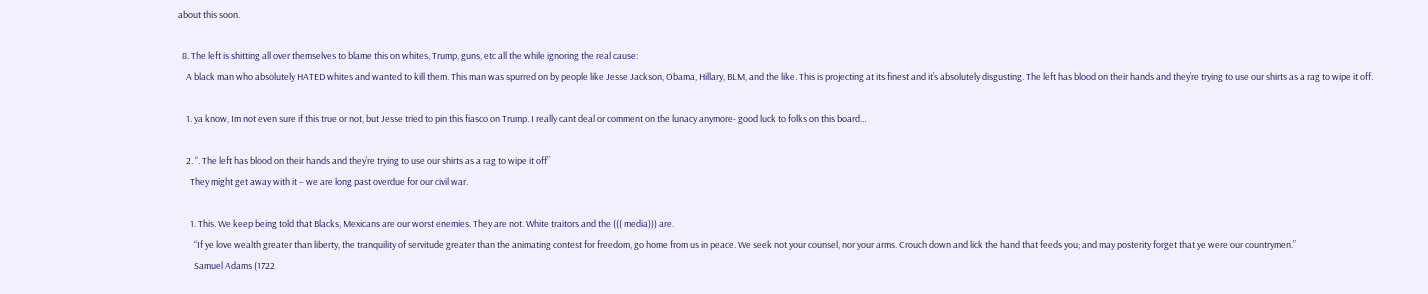about this soon.

  8. The left is shitting all over themselves to blame this on whites, Trump, guns, etc all the while ignoring the real cause:
    A black man who absolutely HATED whites and wanted to kill them. This man was spurred on by people like Jesse Jackson, Obama, Hillary, BLM, and the like. This is projecting at its finest and it’s absolutely disgusting. The left has blood on their hands and they’re trying to use our shirts as a rag to wipe it off.

    1. ya know, Im not even sure if this true or not, but Jesse tried to pin this fiasco on Trump. I really cant deal or comment on the lunacy anymore- good luck to folks on this board…

    2. “. The left has blood on their hands and they’re trying to use our shirts as a rag to wipe it off”
      They might get away with it – we are long past overdue for our civil war.

      1. This. We keep being told that Blacks, Mexicans are our worst enemies. They are not. White traitors and the ((( media))) are.
        “If ye love wealth greater than liberty, the tranquility of servitude greater than the animating contest for freedom, go home from us in peace. We seek not your counsel, nor your arms. Crouch down and lick the hand that feeds you; and may posterity forget that ye were our countrymen.”
        Samuel Adams (1722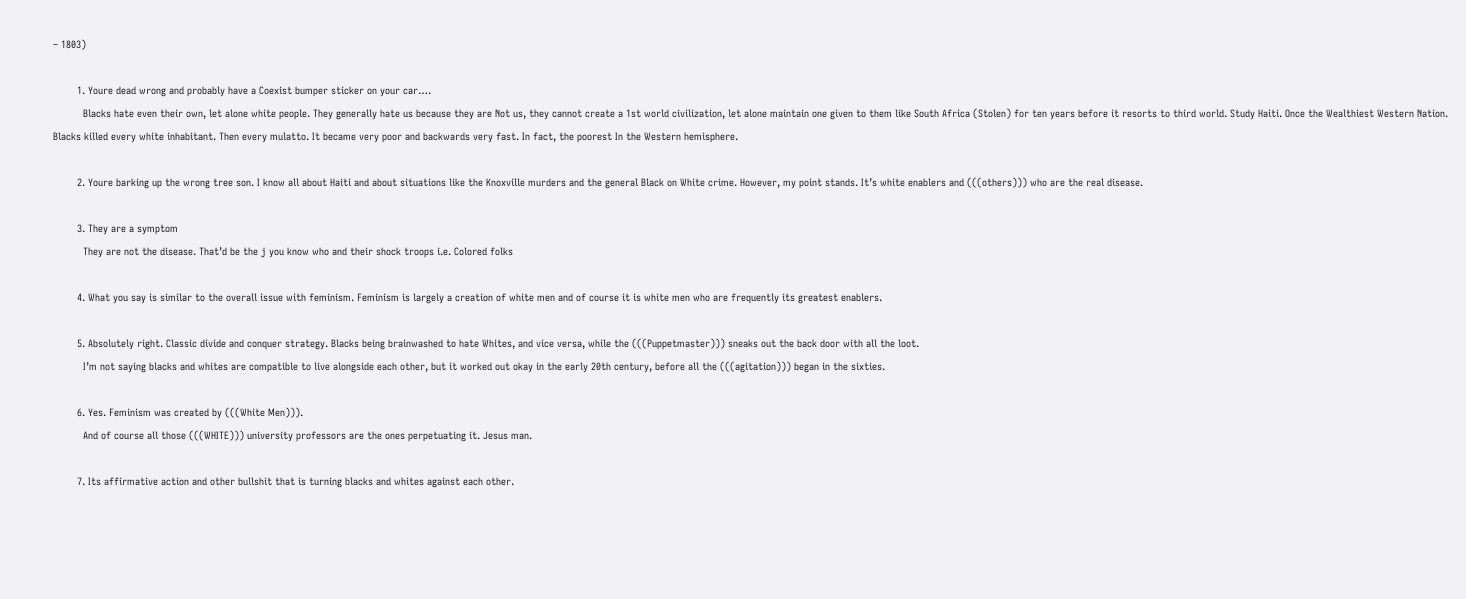– 1803)

        1. Youre dead wrong and probably have a Coexist bumper sticker on your car….
          Blacks hate even their own, let alone white people. They generally hate us because they are Not us, they cannot create a 1st world civilization, let alone maintain one given to them like South Africa (Stolen) for ten years before it resorts to third world. Study Haiti. Once the Wealthiest Western Nation. Blacks killed every white inhabitant. Then every mulatto. It became very poor and backwards very fast. In fact, the poorest In the Western hemisphere.

        2. Youre barking up the wrong tree son. I know all about Haiti and about situations like the Knoxville murders and the general Black on White crime. However, my point stands. It’s white enablers and (((others))) who are the real disease.

        3. They are a symptom
          They are not the disease. That’d be the j you know who and their shock troops i.e. Colored folks

        4. What you say is similar to the overall issue with feminism. Feminism is largely a creation of white men and of course it is white men who are frequently its greatest enablers.

        5. Absolutely right. Classic divide and conquer strategy. Blacks being brainwashed to hate Whites, and vice versa, while the (((Puppetmaster))) sneaks out the back door with all the loot.
          I’m not saying blacks and whites are compatible to live alongside each other, but it worked out okay in the early 20th century, before all the (((agitation))) began in the sixties.

        6. Yes. Feminism was created by (((White Men))).
          And of course all those (((WHITE))) university professors are the ones perpetuating it. Jesus man.

        7. Its affirmative action and other bullshit that is turning blacks and whites against each other.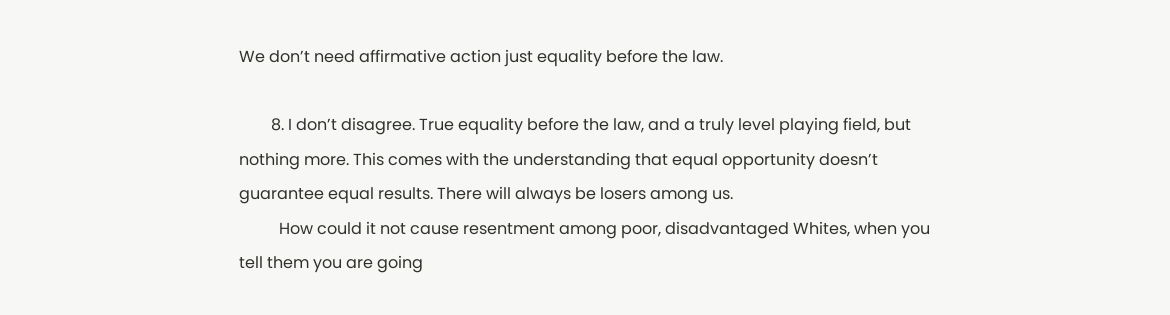We don’t need affirmative action just equality before the law.

        8. I don’t disagree. True equality before the law, and a truly level playing field, but nothing more. This comes with the understanding that equal opportunity doesn’t guarantee equal results. There will always be losers among us.
          How could it not cause resentment among poor, disadvantaged Whites, when you tell them you are going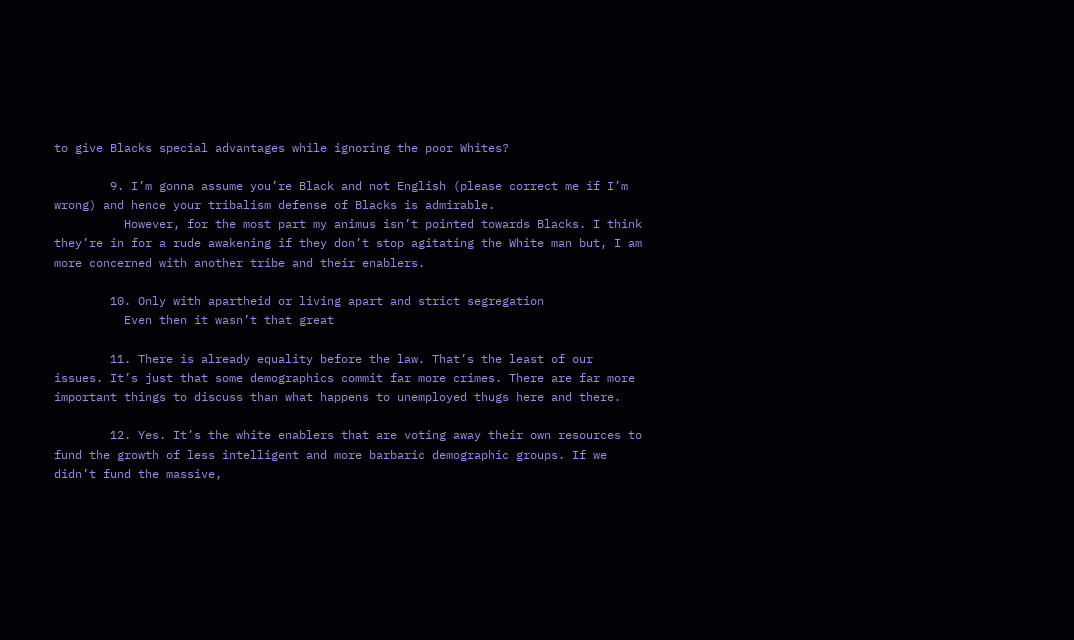to give Blacks special advantages while ignoring the poor Whites?

        9. I’m gonna assume you’re Black and not English (please correct me if I’m wrong) and hence your tribalism defense of Blacks is admirable.
          However, for the most part my animus isn’t pointed towards Blacks. I think they’re in for a rude awakening if they don’t stop agitating the White man but, I am more concerned with another tribe and their enablers.

        10. Only with apartheid or living apart and strict segregation
          Even then it wasn’t that great

        11. There is already equality before the law. That’s the least of our issues. It’s just that some demographics commit far more crimes. There are far more important things to discuss than what happens to unemployed thugs here and there.

        12. Yes. It’s the white enablers that are voting away their own resources to fund the growth of less intelligent and more barbaric demographic groups. If we didn’t fund the massive,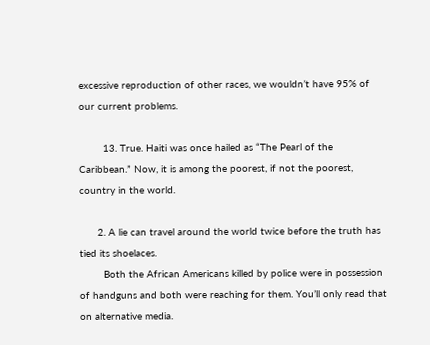excessive reproduction of other races, we wouldn’t have 95% of our current problems.

        13. True. Haiti was once hailed as “The Pearl of the Caribbean.” Now, it is among the poorest, if not the poorest, country in the world.

      2. A lie can travel around the world twice before the truth has tied its shoelaces.
        Both the African Americans killed by police were in possession of handguns and both were reaching for them. You’ll only read that on alternative media.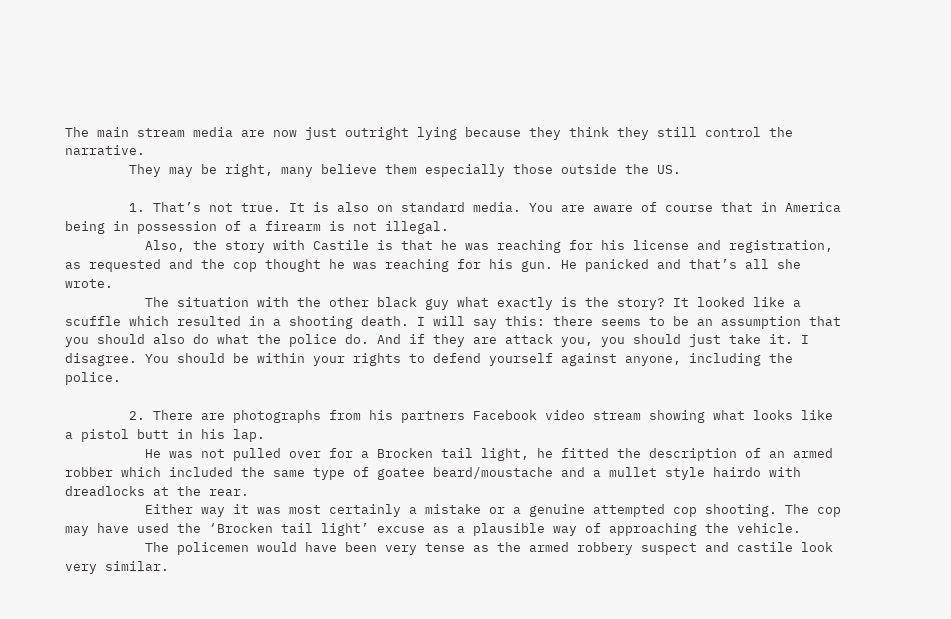The main stream media are now just outright lying because they think they still control the narrative.
        They may be right, many believe them especially those outside the US.

        1. That’s not true. It is also on standard media. You are aware of course that in America being in possession of a firearm is not illegal.
          Also, the story with Castile is that he was reaching for his license and registration, as requested and the cop thought he was reaching for his gun. He panicked and that’s all she wrote.
          The situation with the other black guy what exactly is the story? It looked like a scuffle which resulted in a shooting death. I will say this: there seems to be an assumption that you should also do what the police do. And if they are attack you, you should just take it. I disagree. You should be within your rights to defend yourself against anyone, including the police.

        2. There are photographs from his partners Facebook video stream showing what looks like a pistol butt in his lap.
          He was not pulled over for a Brocken tail light, he fitted the description of an armed robber which included the same type of goatee beard/moustache and a mullet style hairdo with dreadlocks at the rear.
          Either way it was most certainly a mistake or a genuine attempted cop shooting. The cop may have used the ‘Brocken tail light’ excuse as a plausible way of approaching the vehicle.
          The policemen would have been very tense as the armed robbery suspect and castile look very similar.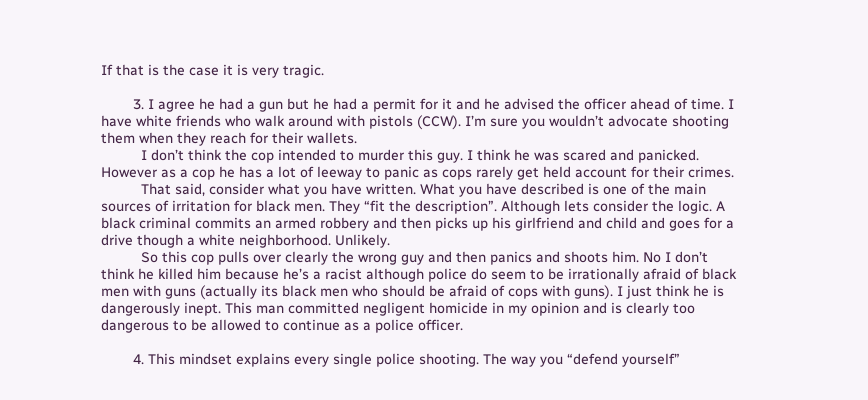If that is the case it is very tragic.

        3. I agree he had a gun but he had a permit for it and he advised the officer ahead of time. I have white friends who walk around with pistols (CCW). I’m sure you wouldn’t advocate shooting them when they reach for their wallets.
          I don’t think the cop intended to murder this guy. I think he was scared and panicked. However as a cop he has a lot of leeway to panic as cops rarely get held account for their crimes.
          That said, consider what you have written. What you have described is one of the main sources of irritation for black men. They “fit the description”. Although lets consider the logic. A black criminal commits an armed robbery and then picks up his girlfriend and child and goes for a drive though a white neighborhood. Unlikely.
          So this cop pulls over clearly the wrong guy and then panics and shoots him. No I don’t think he killed him because he’s a racist although police do seem to be irrationally afraid of black men with guns (actually its black men who should be afraid of cops with guns). I just think he is dangerously inept. This man committed negligent homicide in my opinion and is clearly too dangerous to be allowed to continue as a police officer.

        4. This mindset explains every single police shooting. The way you “defend yourself”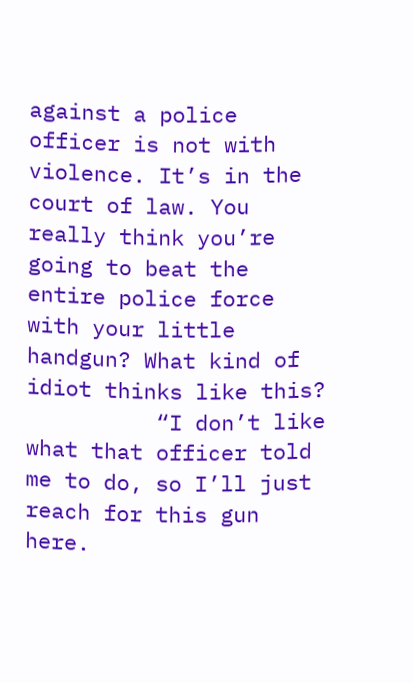against a police officer is not with violence. It’s in the court of law. You really think you’re going to beat the entire police force with your little handgun? What kind of idiot thinks like this?
          “I don’t like what that officer told me to do, so I’ll just reach for this gun here.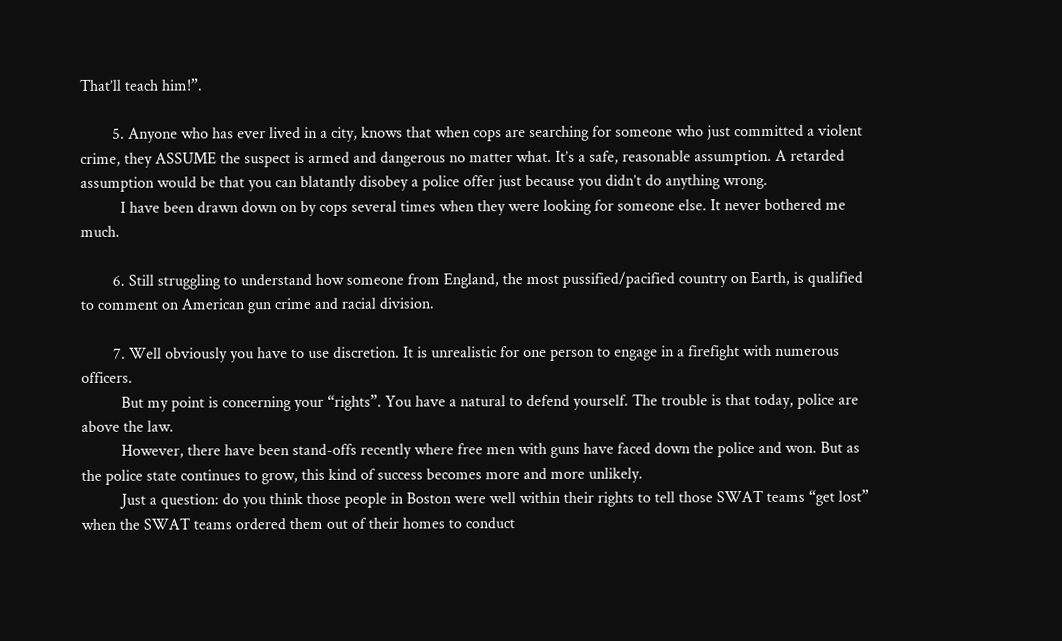That’ll teach him!”.

        5. Anyone who has ever lived in a city, knows that when cops are searching for someone who just committed a violent crime, they ASSUME the suspect is armed and dangerous no matter what. It’s a safe, reasonable assumption. A retarded assumption would be that you can blatantly disobey a police offer just because you didn’t do anything wrong.
          I have been drawn down on by cops several times when they were looking for someone else. It never bothered me much.

        6. Still struggling to understand how someone from England, the most pussified/pacified country on Earth, is qualified to comment on American gun crime and racial division.

        7. Well obviously you have to use discretion. It is unrealistic for one person to engage in a firefight with numerous officers.
          But my point is concerning your “rights”. You have a natural to defend yourself. The trouble is that today, police are above the law.
          However, there have been stand-offs recently where free men with guns have faced down the police and won. But as the police state continues to grow, this kind of success becomes more and more unlikely.
          Just a question: do you think those people in Boston were well within their rights to tell those SWAT teams “get lost” when the SWAT teams ordered them out of their homes to conduct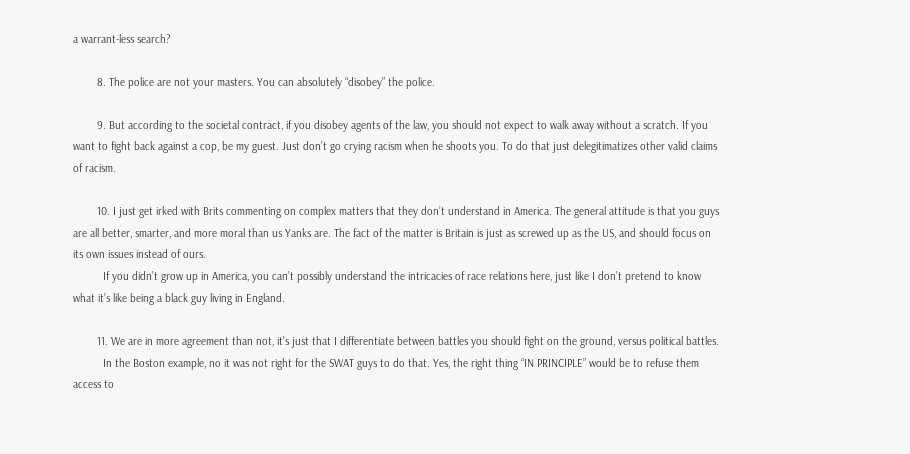a warrant-less search?

        8. The police are not your masters. You can absolutely “disobey” the police.

        9. But according to the societal contract, if you disobey agents of the law, you should not expect to walk away without a scratch. If you want to fight back against a cop, be my guest. Just don’t go crying racism when he shoots you. To do that just delegitimatizes other valid claims of racism.

        10. I just get irked with Brits commenting on complex matters that they don’t understand in America. The general attitude is that you guys are all better, smarter, and more moral than us Yanks are. The fact of the matter is Britain is just as screwed up as the US, and should focus on its own issues instead of ours.
          If you didn’t grow up in America, you can’t possibly understand the intricacies of race relations here, just like I don’t pretend to know what it’s like being a black guy living in England.

        11. We are in more agreement than not, it’s just that I differentiate between battles you should fight on the ground, versus political battles.
          In the Boston example, no it was not right for the SWAT guys to do that. Yes, the right thing “IN PRINCIPLE” would be to refuse them access to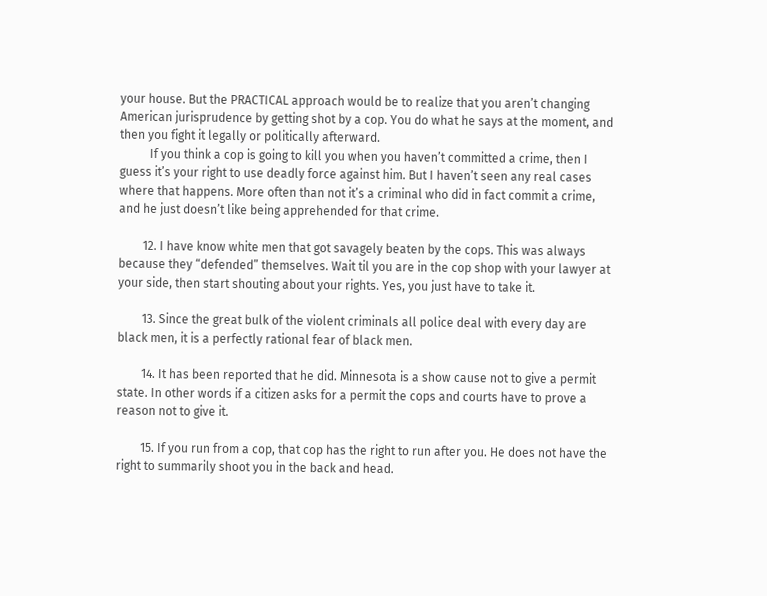your house. But the PRACTICAL approach would be to realize that you aren’t changing American jurisprudence by getting shot by a cop. You do what he says at the moment, and then you fight it legally or politically afterward.
          If you think a cop is going to kill you when you haven’t committed a crime, then I guess it’s your right to use deadly force against him. But I haven’t seen any real cases where that happens. More often than not it’s a criminal who did in fact commit a crime, and he just doesn’t like being apprehended for that crime.

        12. I have know white men that got savagely beaten by the cops. This was always because they “defended” themselves. Wait til you are in the cop shop with your lawyer at your side, then start shouting about your rights. Yes, you just have to take it.

        13. Since the great bulk of the violent criminals all police deal with every day are black men, it is a perfectly rational fear of black men.

        14. It has been reported that he did. Minnesota is a show cause not to give a permit state. In other words if a citizen asks for a permit the cops and courts have to prove a reason not to give it.

        15. If you run from a cop, that cop has the right to run after you. He does not have the right to summarily shoot you in the back and head.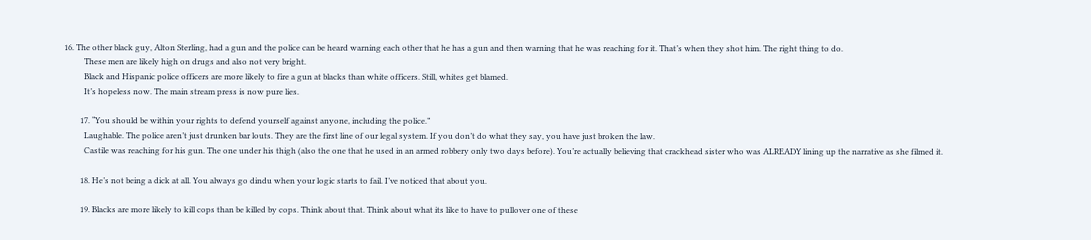16. The other black guy, Alton Sterling, had a gun and the police can be heard warning each other that he has a gun and then warning that he was reaching for it. That’s when they shot him. The right thing to do.
          These men are likely high on drugs and also not very bright.
          Black and Hispanic police officers are more likely to fire a gun at blacks than white officers. Still, whites get blamed.
          It’s hopeless now. The main stream press is now pure lies.

        17. “You should be within your rights to defend yourself against anyone, including the police.”
          Laughable. The police aren’t just drunken bar louts. They are the first line of our legal system. If you don’t do what they say, you have just broken the law.
          Castile was reaching for his gun. The one under his thigh (also the one that he used in an armed robbery only two days before). You’re actually believing that crackhead sister who was ALREADY lining up the narrative as she filmed it.

        18. He’s not being a dick at all. You always go dindu when your logic starts to fail. I’ve noticed that about you.

        19. Blacks are more likely to kill cops than be killed by cops. Think about that. Think about what its like to have to pullover one of these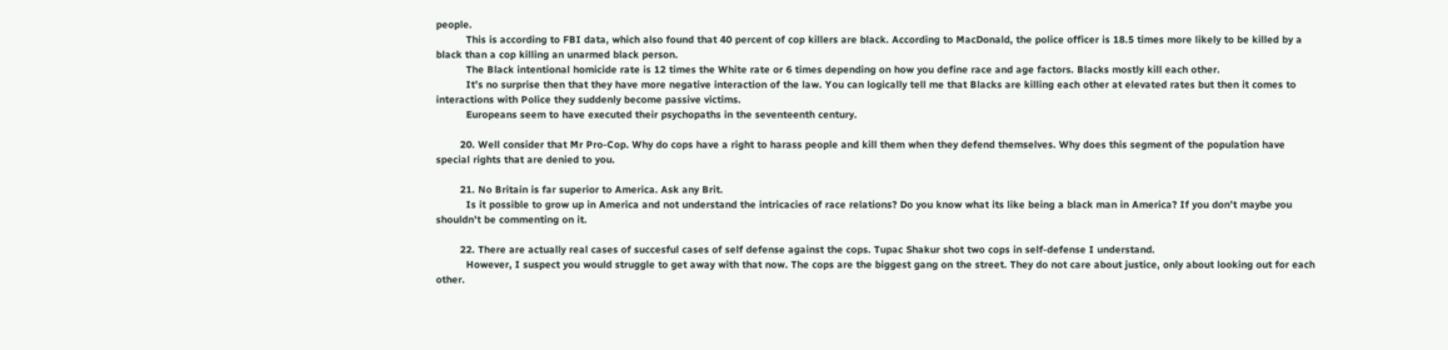people.
          This is according to FBI data, which also found that 40 percent of cop killers are black. According to MacDonald, the police officer is 18.5 times more likely to be killed by a black than a cop killing an unarmed black person.
          The Black intentional homicide rate is 12 times the White rate or 6 times depending on how you define race and age factors. Blacks mostly kill each other.
          It’s no surprise then that they have more negative interaction of the law. You can logically tell me that Blacks are killing each other at elevated rates but then it comes to interactions with Police they suddenly become passive victims.
          Europeans seem to have executed their psychopaths in the seventeenth century.

        20. Well consider that Mr Pro-Cop. Why do cops have a right to harass people and kill them when they defend themselves. Why does this segment of the population have special rights that are denied to you.

        21. No Britain is far superior to America. Ask any Brit.
          Is it possible to grow up in America and not understand the intricacies of race relations? Do you know what its like being a black man in America? If you don’t maybe you shouldn’t be commenting on it.

        22. There are actually real cases of succesful cases of self defense against the cops. Tupac Shakur shot two cops in self-defense I understand.
          However, I suspect you would struggle to get away with that now. The cops are the biggest gang on the street. They do not care about justice, only about looking out for each other.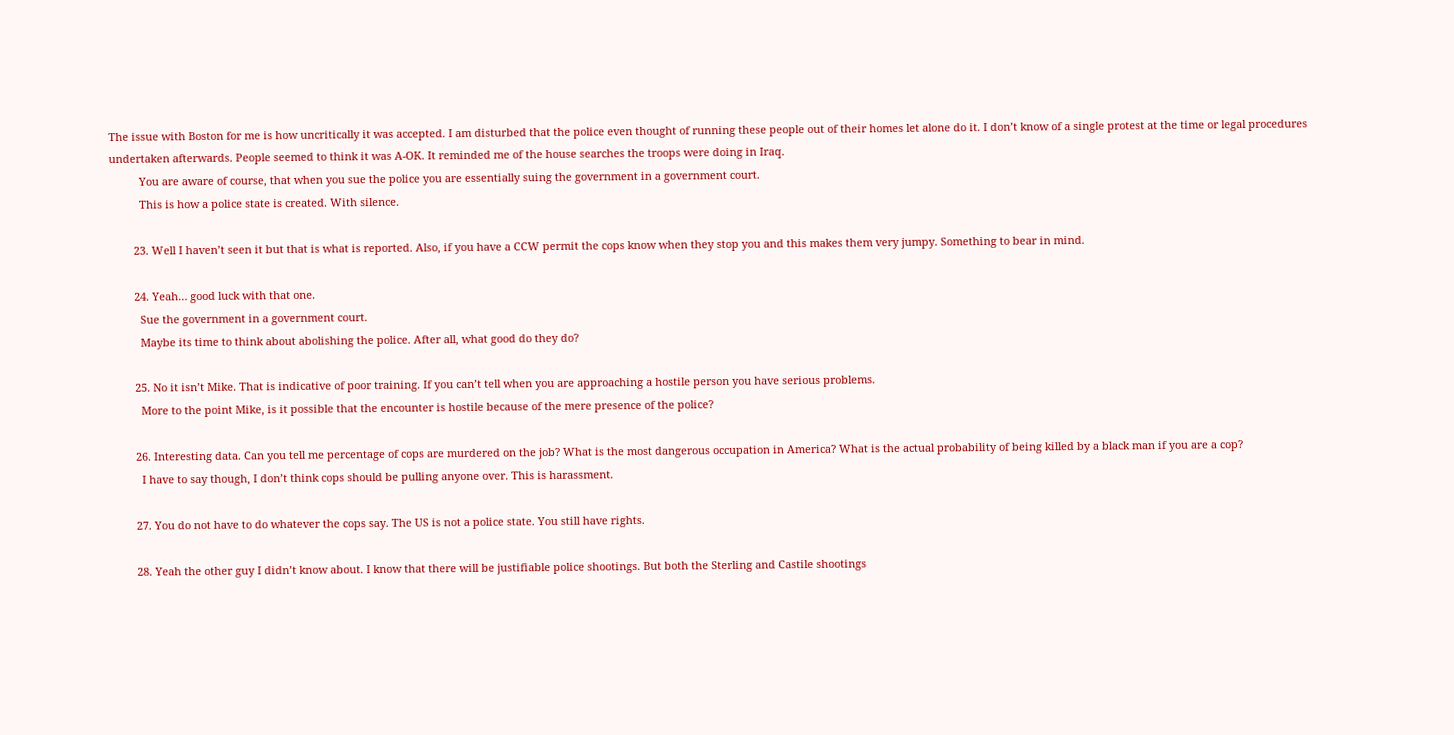The issue with Boston for me is how uncritically it was accepted. I am disturbed that the police even thought of running these people out of their homes let alone do it. I don’t know of a single protest at the time or legal procedures undertaken afterwards. People seemed to think it was A-OK. It reminded me of the house searches the troops were doing in Iraq.
          You are aware of course, that when you sue the police you are essentially suing the government in a government court.
          This is how a police state is created. With silence.

        23. Well I haven’t seen it but that is what is reported. Also, if you have a CCW permit the cops know when they stop you and this makes them very jumpy. Something to bear in mind.

        24. Yeah… good luck with that one.
          Sue the government in a government court.
          Maybe its time to think about abolishing the police. After all, what good do they do?

        25. No it isn’t Mike. That is indicative of poor training. If you can’t tell when you are approaching a hostile person you have serious problems.
          More to the point Mike, is it possible that the encounter is hostile because of the mere presence of the police?

        26. Interesting data. Can you tell me percentage of cops are murdered on the job? What is the most dangerous occupation in America? What is the actual probability of being killed by a black man if you are a cop?
          I have to say though, I don’t think cops should be pulling anyone over. This is harassment.

        27. You do not have to do whatever the cops say. The US is not a police state. You still have rights.

        28. Yeah the other guy I didn’t know about. I know that there will be justifiable police shootings. But both the Sterling and Castile shootings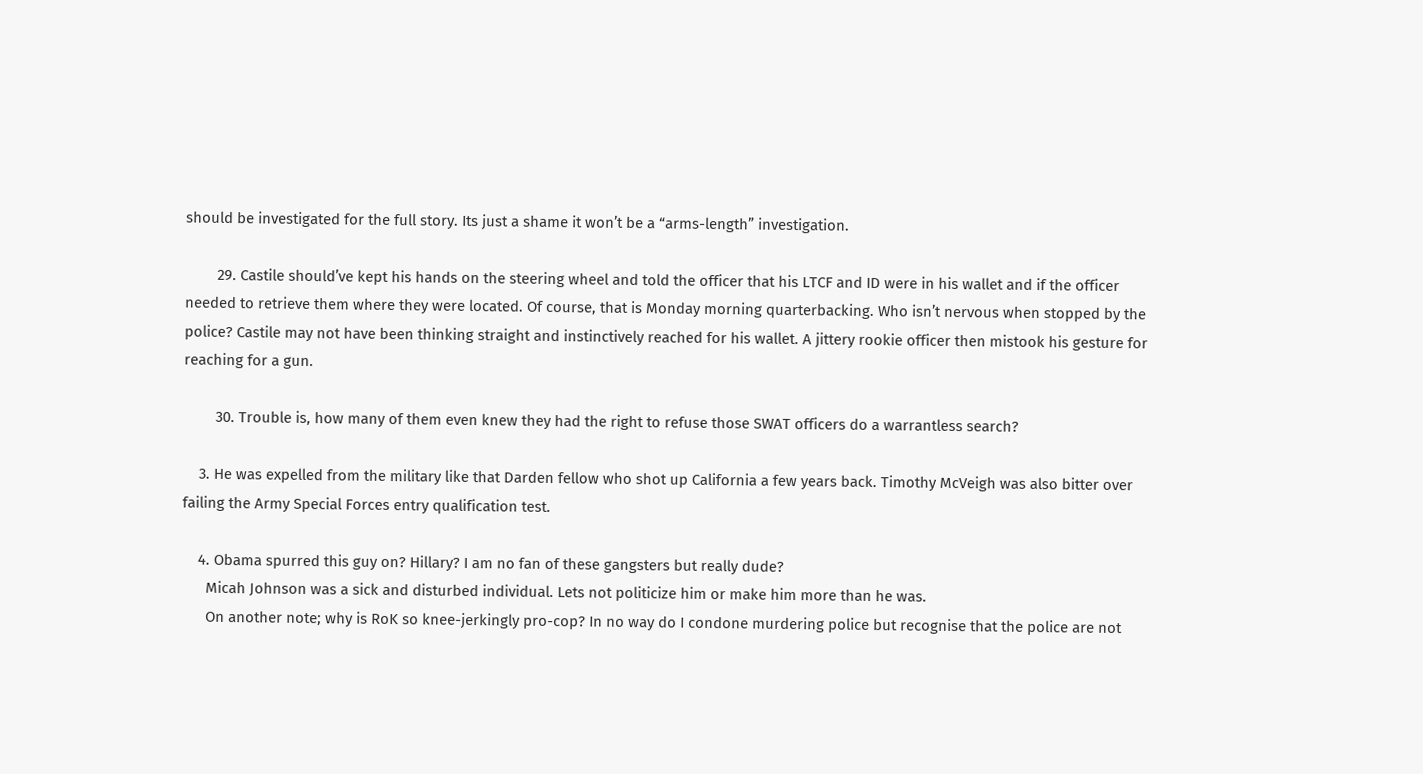should be investigated for the full story. Its just a shame it won’t be a “arms-length” investigation.

        29. Castile should’ve kept his hands on the steering wheel and told the officer that his LTCF and ID were in his wallet and if the officer needed to retrieve them where they were located. Of course, that is Monday morning quarterbacking. Who isn’t nervous when stopped by the police? Castile may not have been thinking straight and instinctively reached for his wallet. A jittery rookie officer then mistook his gesture for reaching for a gun.

        30. Trouble is, how many of them even knew they had the right to refuse those SWAT officers do a warrantless search?

    3. He was expelled from the military like that Darden fellow who shot up California a few years back. Timothy McVeigh was also bitter over failing the Army Special Forces entry qualification test.

    4. Obama spurred this guy on? Hillary? I am no fan of these gangsters but really dude?
      Micah Johnson was a sick and disturbed individual. Lets not politicize him or make him more than he was.
      On another note; why is RoK so knee-jerkingly pro-cop? In no way do I condone murdering police but recognise that the police are not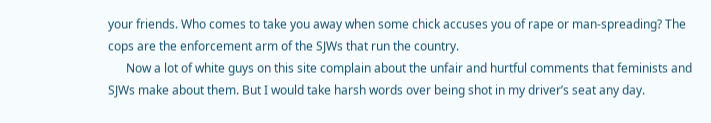your friends. Who comes to take you away when some chick accuses you of rape or man-spreading? The cops are the enforcement arm of the SJWs that run the country.
      Now a lot of white guys on this site complain about the unfair and hurtful comments that feminists and SJWs make about them. But I would take harsh words over being shot in my driver’s seat any day.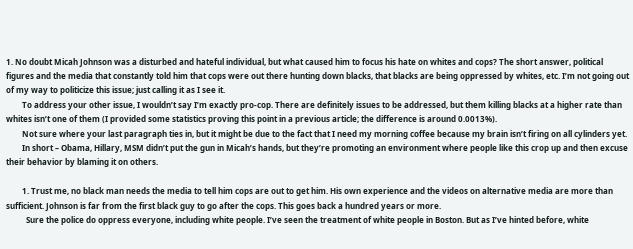1. No doubt Micah Johnson was a disturbed and hateful individual, but what caused him to focus his hate on whites and cops? The short answer, political figures and the media that constantly told him that cops were out there hunting down blacks, that blacks are being oppressed by whites, etc. I’m not going out of my way to politicize this issue; just calling it as I see it.
        To address your other issue, I wouldn’t say I’m exactly pro-cop. There are definitely issues to be addressed, but them killing blacks at a higher rate than whites isn’t one of them (I provided some statistics proving this point in a previous article; the difference is around 0.0013%).
        Not sure where your last paragraph ties in, but it might be due to the fact that I need my morning coffee because my brain isn’t firing on all cylinders yet.
        In short – Obama, Hillary, MSM didn’t put the gun in Micah’s hands, but they’re promoting an environment where people like this crop up and then excuse their behavior by blaming it on others.

        1. Trust me, no black man needs the media to tell him cops are out to get him. His own experience and the videos on alternative media are more than sufficient. Johnson is far from the first black guy to go after the cops. This goes back a hundred years or more.
          Sure the police do oppress everyone, including white people. I’ve seen the treatment of white people in Boston. But as I’ve hinted before, white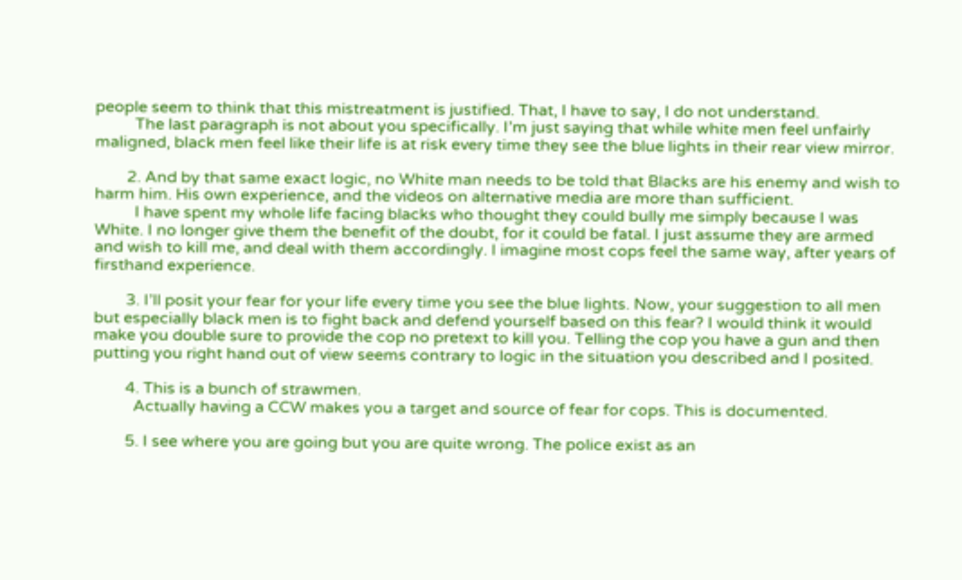people seem to think that this mistreatment is justified. That, I have to say, I do not understand.
          The last paragraph is not about you specifically. I’m just saying that while white men feel unfairly maligned, black men feel like their life is at risk every time they see the blue lights in their rear view mirror.

        2. And by that same exact logic, no White man needs to be told that Blacks are his enemy and wish to harm him. His own experience, and the videos on alternative media are more than sufficient.
          I have spent my whole life facing blacks who thought they could bully me simply because I was White. I no longer give them the benefit of the doubt, for it could be fatal. I just assume they are armed and wish to kill me, and deal with them accordingly. I imagine most cops feel the same way, after years of firsthand experience.

        3. I’ll posit your fear for your life every time you see the blue lights. Now, your suggestion to all men but especially black men is to fight back and defend yourself based on this fear? I would think it would make you double sure to provide the cop no pretext to kill you. Telling the cop you have a gun and then putting you right hand out of view seems contrary to logic in the situation you described and I posited.

        4. This is a bunch of strawmen.
          Actually having a CCW makes you a target and source of fear for cops. This is documented.

        5. I see where you are going but you are quite wrong. The police exist as an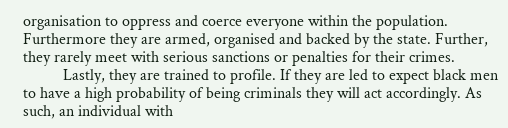organisation to oppress and coerce everyone within the population. Furthermore they are armed, organised and backed by the state. Further, they rarely meet with serious sanctions or penalties for their crimes.
          Lastly, they are trained to profile. If they are led to expect black men to have a high probability of being criminals they will act accordingly. As such, an individual with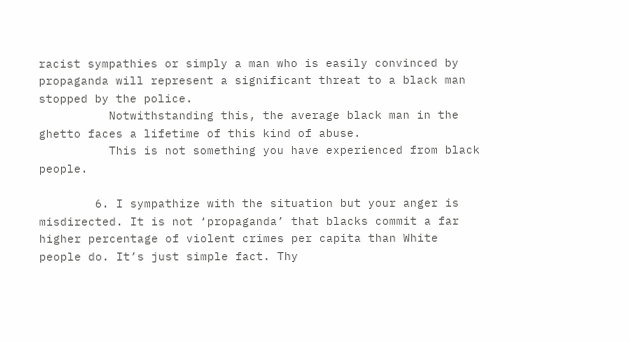racist sympathies or simply a man who is easily convinced by propaganda will represent a significant threat to a black man stopped by the police.
          Notwithstanding this, the average black man in the ghetto faces a lifetime of this kind of abuse.
          This is not something you have experienced from black people.

        6. I sympathize with the situation but your anger is misdirected. It is not ‘propaganda’ that blacks commit a far higher percentage of violent crimes per capita than White people do. It’s just simple fact. Thy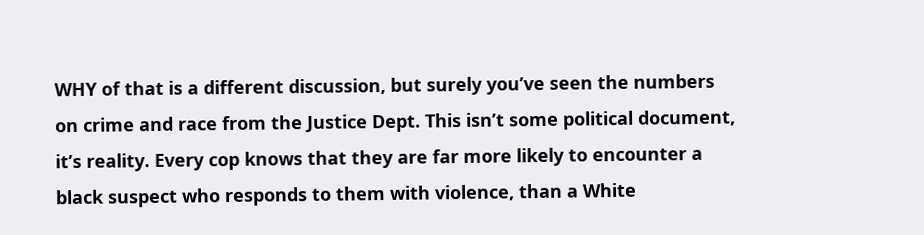WHY of that is a different discussion, but surely you’ve seen the numbers on crime and race from the Justice Dept. This isn’t some political document, it’s reality. Every cop knows that they are far more likely to encounter a black suspect who responds to them with violence, than a White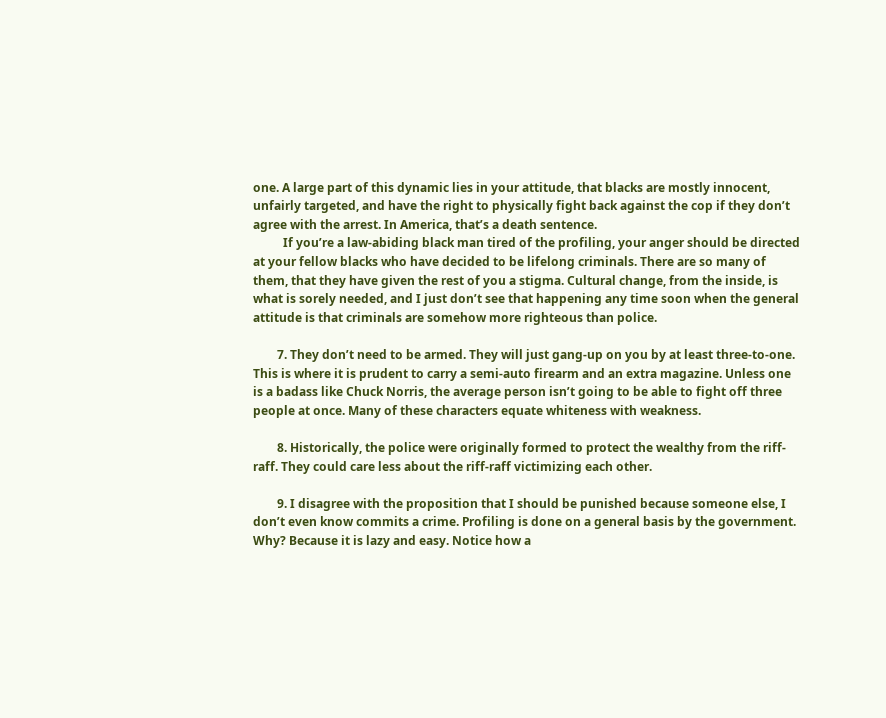one. A large part of this dynamic lies in your attitude, that blacks are mostly innocent, unfairly targeted, and have the right to physically fight back against the cop if they don’t agree with the arrest. In America, that’s a death sentence.
          If you’re a law-abiding black man tired of the profiling, your anger should be directed at your fellow blacks who have decided to be lifelong criminals. There are so many of them, that they have given the rest of you a stigma. Cultural change, from the inside, is what is sorely needed, and I just don’t see that happening any time soon when the general attitude is that criminals are somehow more righteous than police.

        7. They don’t need to be armed. They will just gang-up on you by at least three-to-one. This is where it is prudent to carry a semi-auto firearm and an extra magazine. Unless one is a badass like Chuck Norris, the average person isn’t going to be able to fight off three people at once. Many of these characters equate whiteness with weakness.

        8. Historically, the police were originally formed to protect the wealthy from the riff-raff. They could care less about the riff-raff victimizing each other.

        9. I disagree with the proposition that I should be punished because someone else, I don’t even know commits a crime. Profiling is done on a general basis by the government. Why? Because it is lazy and easy. Notice how a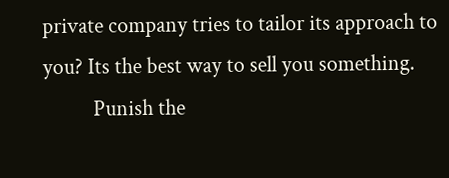private company tries to tailor its approach to you? Its the best way to sell you something.
          Punish the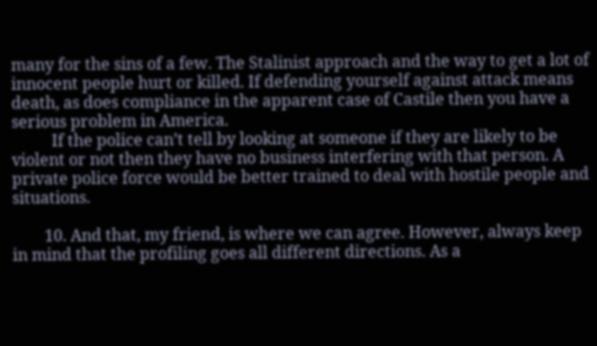many for the sins of a few. The Stalinist approach and the way to get a lot of innocent people hurt or killed. If defending yourself against attack means death, as does compliance in the apparent case of Castile then you have a serious problem in America.
          If the police can’t tell by looking at someone if they are likely to be violent or not then they have no business interfering with that person. A private police force would be better trained to deal with hostile people and situations.

        10. And that, my friend, is where we can agree. However, always keep in mind that the profiling goes all different directions. As a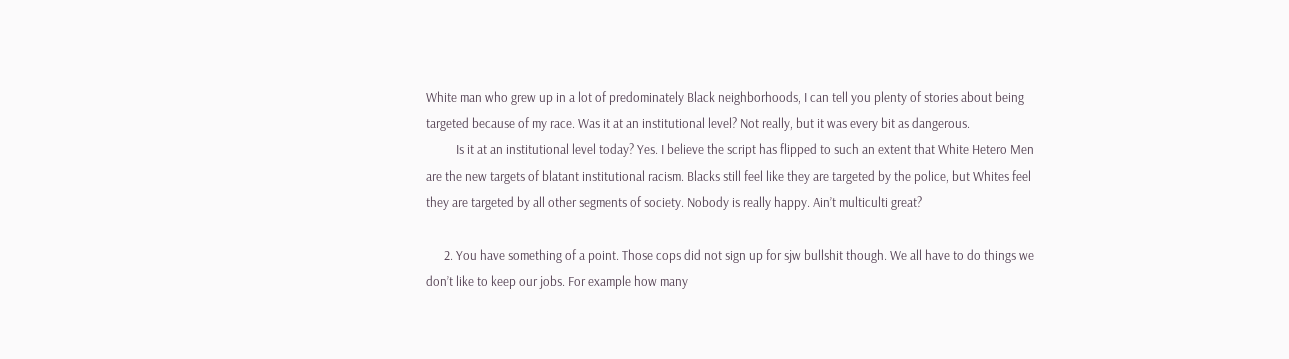White man who grew up in a lot of predominately Black neighborhoods, I can tell you plenty of stories about being targeted because of my race. Was it at an institutional level? Not really, but it was every bit as dangerous.
          Is it at an institutional level today? Yes. I believe the script has flipped to such an extent that White Hetero Men are the new targets of blatant institutional racism. Blacks still feel like they are targeted by the police, but Whites feel they are targeted by all other segments of society. Nobody is really happy. Ain’t multiculti great?

      2. You have something of a point. Those cops did not sign up for sjw bullshit though. We all have to do things we don’t like to keep our jobs. For example how many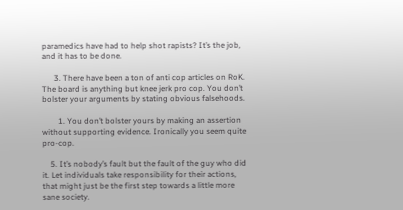paramedics have had to help shot rapists? It’s the job, and it has to be done.

      3. There have been a ton of anti cop articles on RoK. The board is anything but knee jerk pro cop. You don’t bolster your arguments by stating obvious falsehoods.

        1. You don’t bolster yours by making an assertion without supporting evidence. Ironically you seem quite pro-cop.

    5. It’s nobody’s fault but the fault of the guy who did it. Let individuals take responsibility for their actions, that might just be the first step towards a little more sane society.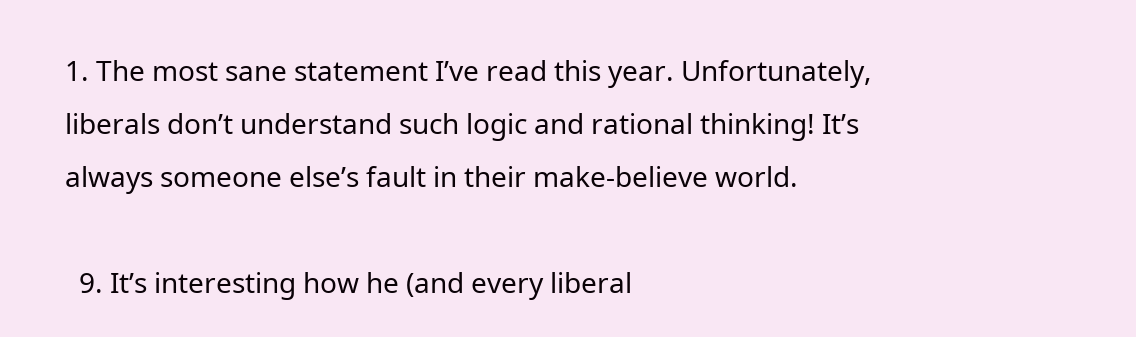1. The most sane statement I’ve read this year. Unfortunately, liberals don’t understand such logic and rational thinking! It’s always someone else’s fault in their make-believe world.

  9. It’s interesting how he (and every liberal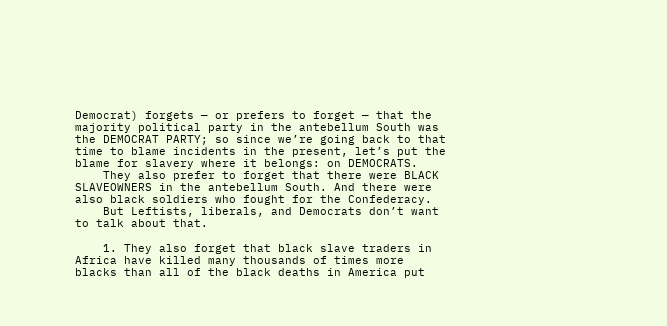Democrat) forgets — or prefers to forget — that the majority political party in the antebellum South was the DEMOCRAT PARTY; so since we’re going back to that time to blame incidents in the present, let’s put the blame for slavery where it belongs: on DEMOCRATS.
    They also prefer to forget that there were BLACK SLAVEOWNERS in the antebellum South. And there were also black soldiers who fought for the Confederacy.
    But Leftists, liberals, and Democrats don’t want to talk about that.

    1. They also forget that black slave traders in Africa have killed many thousands of times more blacks than all of the black deaths in America put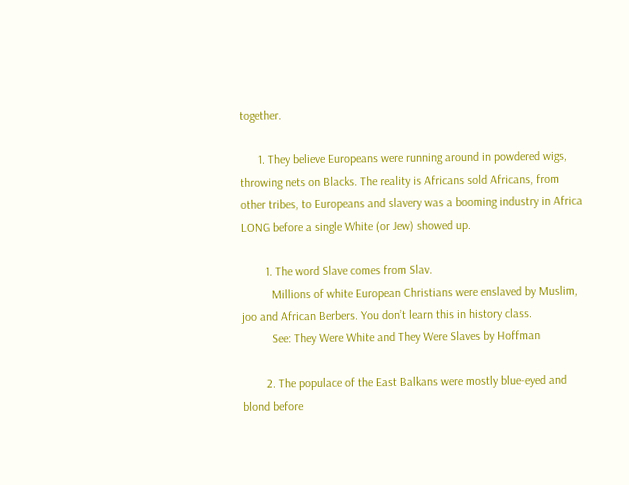together.

      1. They believe Europeans were running around in powdered wigs, throwing nets on Blacks. The reality is Africans sold Africans, from other tribes, to Europeans and slavery was a booming industry in Africa LONG before a single White (or Jew) showed up.

        1. The word Slave comes from Slav.
          Millions of white European Christians were enslaved by Muslim, joo and African Berbers. You don’t learn this in history class.
          See: They Were White and They Were Slaves by Hoffman

        2. The populace of the East Balkans were mostly blue-eyed and blond before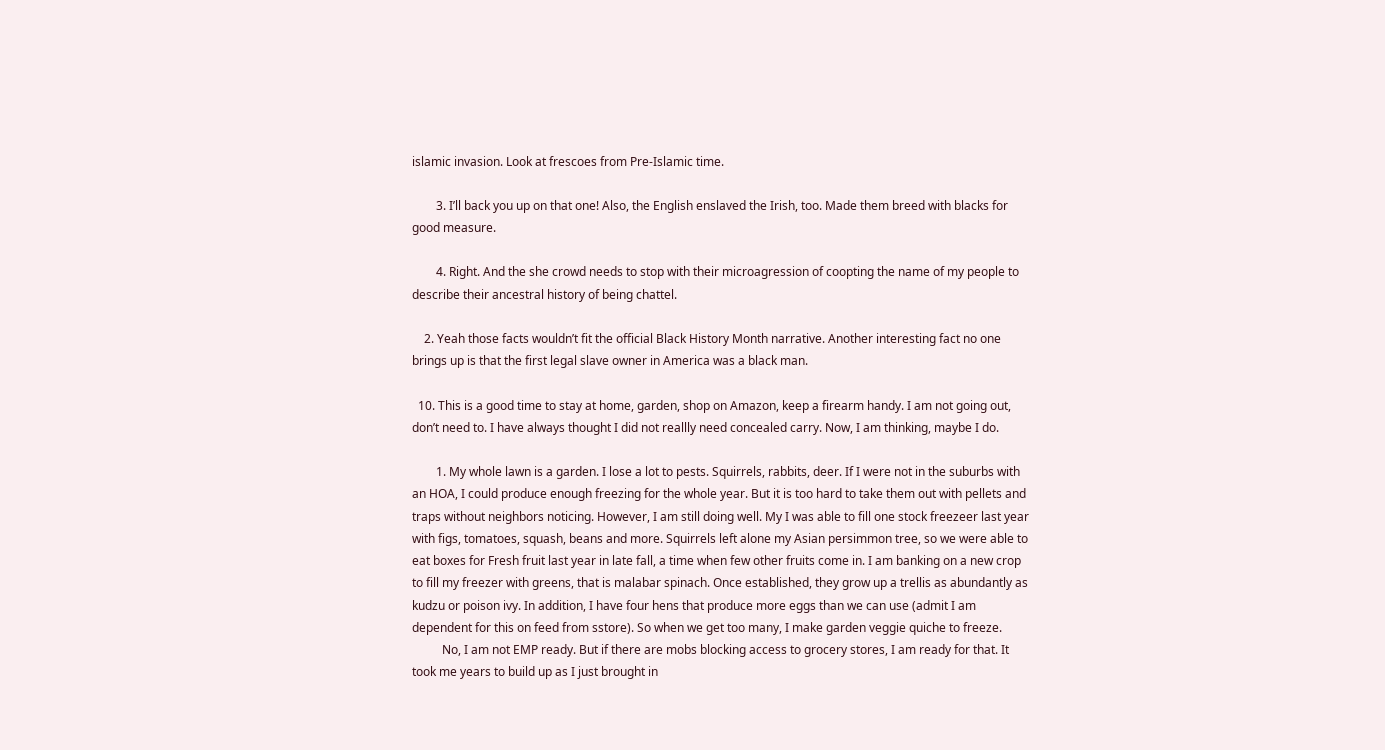islamic invasion. Look at frescoes from Pre-Islamic time.

        3. I’ll back you up on that one! Also, the English enslaved the Irish, too. Made them breed with blacks for good measure.

        4. Right. And the she crowd needs to stop with their microagression of coopting the name of my people to describe their ancestral history of being chattel.

    2. Yeah those facts wouldn’t fit the official Black History Month narrative. Another interesting fact no one brings up is that the first legal slave owner in America was a black man.

  10. This is a good time to stay at home, garden, shop on Amazon, keep a firearm handy. I am not going out, don’t need to. I have always thought I did not reallly need concealed carry. Now, I am thinking, maybe I do.

        1. My whole lawn is a garden. I lose a lot to pests. Squirrels, rabbits, deer. If I were not in the suburbs with an HOA, I could produce enough freezing for the whole year. But it is too hard to take them out with pellets and traps without neighbors noticing. However, I am still doing well. My I was able to fill one stock freezeer last year with figs, tomatoes, squash, beans and more. Squirrels left alone my Asian persimmon tree, so we were able to eat boxes for Fresh fruit last year in late fall, a time when few other fruits come in. I am banking on a new crop to fill my freezer with greens, that is malabar spinach. Once established, they grow up a trellis as abundantly as kudzu or poison ivy. In addition, I have four hens that produce more eggs than we can use (admit I am dependent for this on feed from sstore). So when we get too many, I make garden veggie quiche to freeze.
          No, I am not EMP ready. But if there are mobs blocking access to grocery stores, I am ready for that. It took me years to build up as I just brought in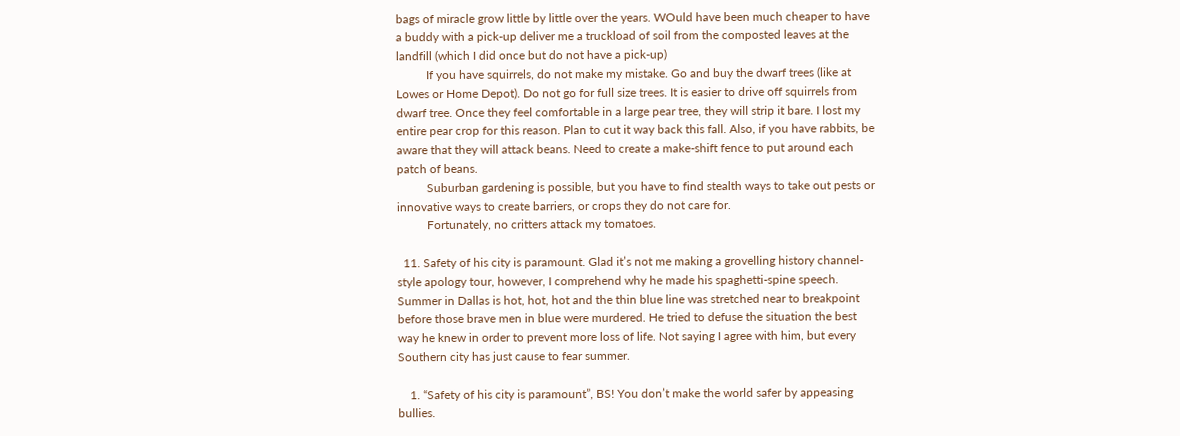bags of miracle grow little by little over the years. WOuld have been much cheaper to have a buddy with a pick-up deliver me a truckload of soil from the composted leaves at the landfill (which I did once but do not have a pick-up)
          If you have squirrels, do not make my mistake. Go and buy the dwarf trees (like at Lowes or Home Depot). Do not go for full size trees. It is easier to drive off squirrels from dwarf tree. Once they feel comfortable in a large pear tree, they will strip it bare. I lost my entire pear crop for this reason. Plan to cut it way back this fall. Also, if you have rabbits, be aware that they will attack beans. Need to create a make-shift fence to put around each patch of beans.
          Suburban gardening is possible, but you have to find stealth ways to take out pests or innovative ways to create barriers, or crops they do not care for.
          Fortunately, no critters attack my tomatoes.

  11. Safety of his city is paramount. Glad it’s not me making a grovelling history channel-style apology tour, however, I comprehend why he made his spaghetti-spine speech. Summer in Dallas is hot, hot, hot and the thin blue line was stretched near to breakpoint before those brave men in blue were murdered. He tried to defuse the situation the best way he knew in order to prevent more loss of life. Not saying I agree with him, but every Southern city has just cause to fear summer.

    1. “Safety of his city is paramount”, BS! You don’t make the world safer by appeasing bullies.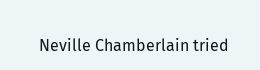Neville Chamberlain tried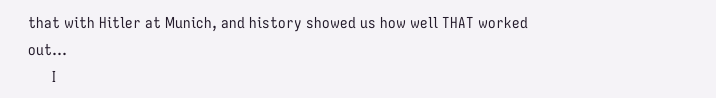that with Hitler at Munich, and history showed us how well THAT worked out…
      I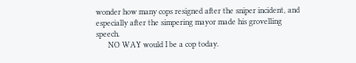wonder how many cops resigned after the sniper incident, and especially after the simpering mayor made his grovelling speech.
      NO WAY would I be a cop today.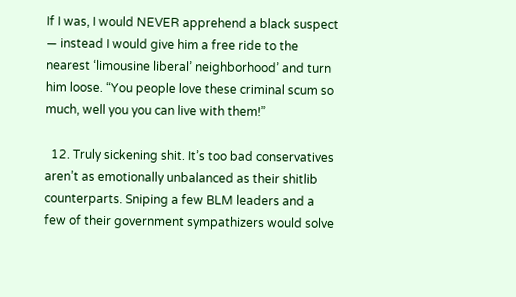If I was, I would NEVER apprehend a black suspect — instead I would give him a free ride to the nearest ‘limousine liberal’ neighborhood’ and turn him loose. “You people love these criminal scum so much, well you you can live with them!”

  12. Truly sickening shit. It’s too bad conservatives aren’t as emotionally unbalanced as their shitlib counterparts. Sniping a few BLM leaders and a few of their government sympathizers would solve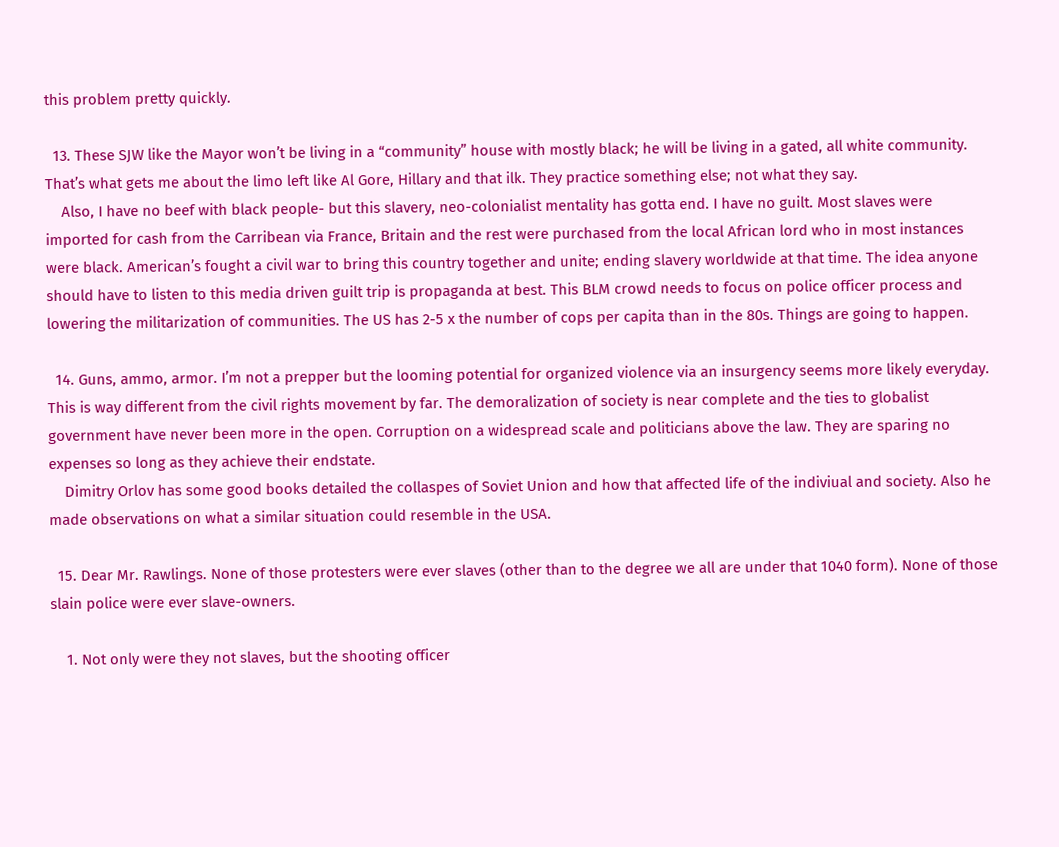this problem pretty quickly.

  13. These SJW like the Mayor won’t be living in a “community” house with mostly black; he will be living in a gated, all white community. That’s what gets me about the limo left like Al Gore, Hillary and that ilk. They practice something else; not what they say.
    Also, I have no beef with black people- but this slavery, neo-colonialist mentality has gotta end. I have no guilt. Most slaves were imported for cash from the Carribean via France, Britain and the rest were purchased from the local African lord who in most instances were black. American’s fought a civil war to bring this country together and unite; ending slavery worldwide at that time. The idea anyone should have to listen to this media driven guilt trip is propaganda at best. This BLM crowd needs to focus on police officer process and lowering the militarization of communities. The US has 2-5 x the number of cops per capita than in the 80s. Things are going to happen.

  14. Guns, ammo, armor. I’m not a prepper but the looming potential for organized violence via an insurgency seems more likely everyday. This is way different from the civil rights movement by far. The demoralization of society is near complete and the ties to globalist government have never been more in the open. Corruption on a widespread scale and politicians above the law. They are sparing no expenses so long as they achieve their endstate.
    Dimitry Orlov has some good books detailed the collaspes of Soviet Union and how that affected life of the indiviual and society. Also he made observations on what a similar situation could resemble in the USA.

  15. Dear Mr. Rawlings. None of those protesters were ever slaves (other than to the degree we all are under that 1040 form). None of those slain police were ever slave-owners.

    1. Not only were they not slaves, but the shooting officer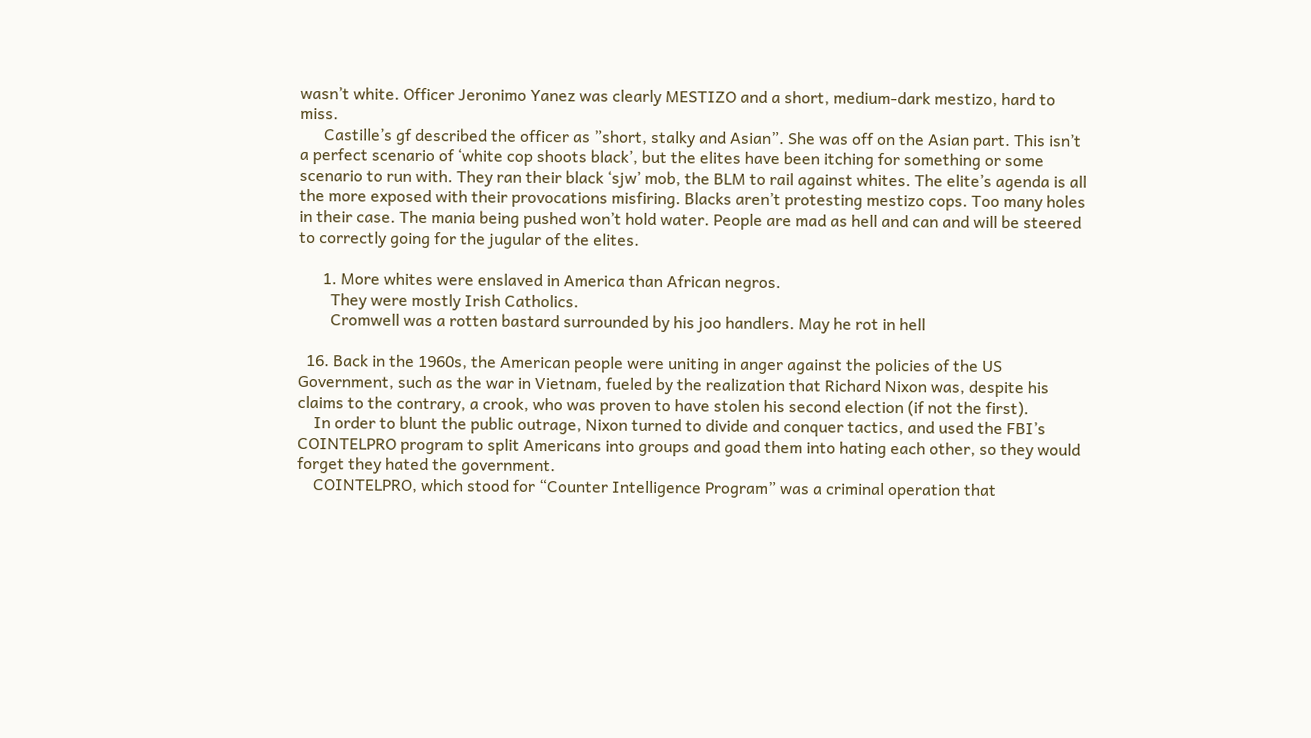wasn’t white. Officer Jeronimo Yanez was clearly MESTIZO and a short, medium-dark mestizo, hard to miss.
      Castille’s gf described the officer as ”short, stalky and Asian”. She was off on the Asian part. This isn’t a perfect scenario of ‘white cop shoots black’, but the elites have been itching for something or some scenario to run with. They ran their black ‘sjw’ mob, the BLM to rail against whites. The elite’s agenda is all the more exposed with their provocations misfiring. Blacks aren’t protesting mestizo cops. Too many holes in their case. The mania being pushed won’t hold water. People are mad as hell and can and will be steered to correctly going for the jugular of the elites.

      1. More whites were enslaved in America than African negros.
        They were mostly Irish Catholics.
        Cromwell was a rotten bastard surrounded by his joo handlers. May he rot in hell

  16. Back in the 1960s, the American people were uniting in anger against the policies of the US Government, such as the war in Vietnam, fueled by the realization that Richard Nixon was, despite his claims to the contrary, a crook, who was proven to have stolen his second election (if not the first).
    In order to blunt the public outrage, Nixon turned to divide and conquer tactics, and used the FBI’s COINTELPRO program to split Americans into groups and goad them into hating each other, so they would forget they hated the government.
    COINTELPRO, which stood for “Counter Intelligence Program” was a criminal operation that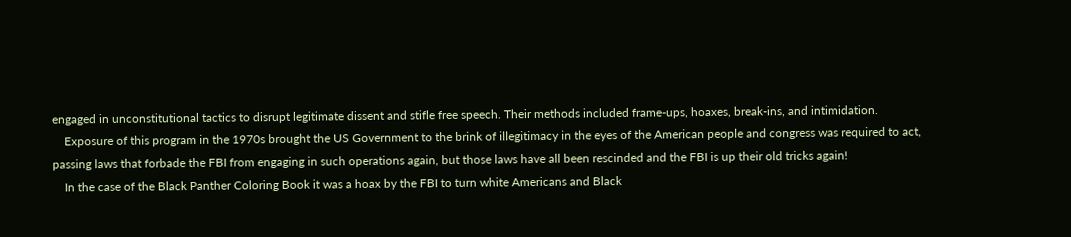engaged in unconstitutional tactics to disrupt legitimate dissent and stifle free speech. Their methods included frame-ups, hoaxes, break-ins, and intimidation.
    Exposure of this program in the 1970s brought the US Government to the brink of illegitimacy in the eyes of the American people and congress was required to act, passing laws that forbade the FBI from engaging in such operations again, but those laws have all been rescinded and the FBI is up their old tricks again!
    In the case of the Black Panther Coloring Book it was a hoax by the FBI to turn white Americans and Black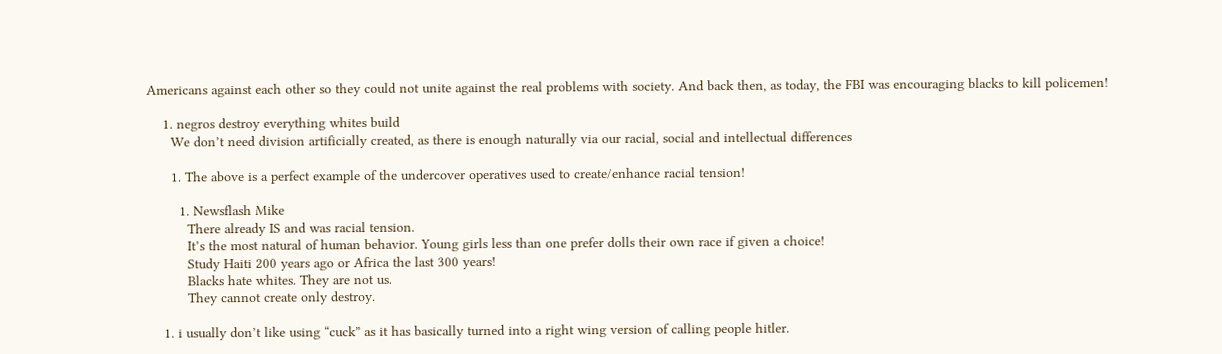Americans against each other so they could not unite against the real problems with society. And back then, as today, the FBI was encouraging blacks to kill policemen!

    1. negros destroy everything whites build
      We don’t need division artificially created, as there is enough naturally via our racial, social and intellectual differences

      1. The above is a perfect example of the undercover operatives used to create/enhance racial tension!

        1. Newsflash Mike
          There already IS and was racial tension.
          It’s the most natural of human behavior. Young girls less than one prefer dolls their own race if given a choice!
          Study Haiti 200 years ago or Africa the last 300 years!
          Blacks hate whites. They are not us.
          They cannot create only destroy.

    1. i usually don’t like using “cuck” as it has basically turned into a right wing version of calling people hitler.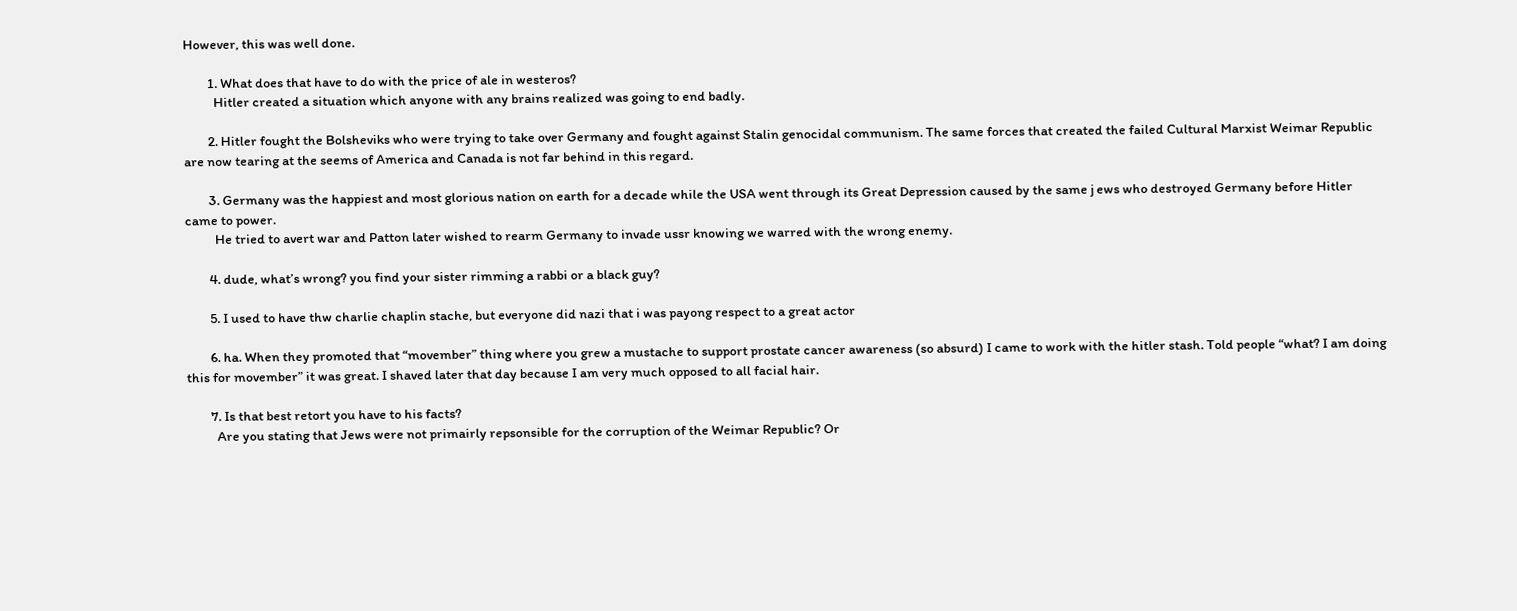However, this was well done.

        1. What does that have to do with the price of ale in westeros?
          Hitler created a situation which anyone with any brains realized was going to end badly.

        2. Hitler fought the Bolsheviks who were trying to take over Germany and fought against Stalin genocidal communism. The same forces that created the failed Cultural Marxist Weimar Republic are now tearing at the seems of America and Canada is not far behind in this regard.

        3. Germany was the happiest and most glorious nation on earth for a decade while the USA went through its Great Depression caused by the same j ews who destroyed Germany before Hitler came to power.
          He tried to avert war and Patton later wished to rearm Germany to invade ussr knowing we warred with the wrong enemy.

        4. dude, what’s wrong? you find your sister rimming a rabbi or a black guy?

        5. I used to have thw charlie chaplin stache, but everyone did nazi that i was payong respect to a great actor

        6. ha. When they promoted that “movember” thing where you grew a mustache to support prostate cancer awareness (so absurd) I came to work with the hitler stash. Told people “what? I am doing this for movember” it was great. I shaved later that day because I am very much opposed to all facial hair.

        7. Is that best retort you have to his facts?
          Are you stating that Jews were not primairly repsonsible for the corruption of the Weimar Republic? Or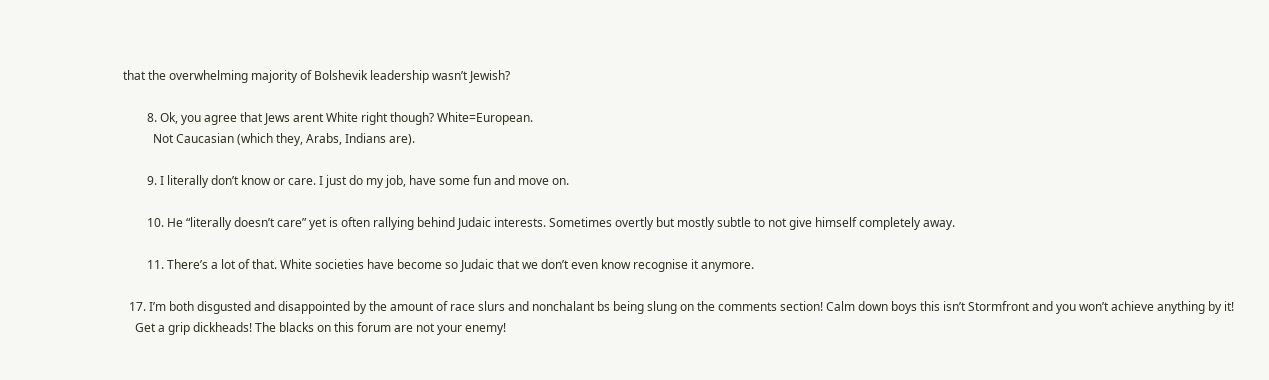that the overwhelming majority of Bolshevik leadership wasn’t Jewish?

        8. Ok, you agree that Jews arent White right though? White=European.
          Not Caucasian (which they, Arabs, Indians are).

        9. I literally don’t know or care. I just do my job, have some fun and move on.

        10. He “literally doesn’t care” yet is often rallying behind Judaic interests. Sometimes overtly but mostly subtle to not give himself completely away.

        11. There’s a lot of that. White societies have become so Judaic that we don’t even know recognise it anymore.

  17. I’m both disgusted and disappointed by the amount of race slurs and nonchalant bs being slung on the comments section! Calm down boys this isn’t Stormfront and you won’t achieve anything by it!
    Get a grip dickheads! The blacks on this forum are not your enemy!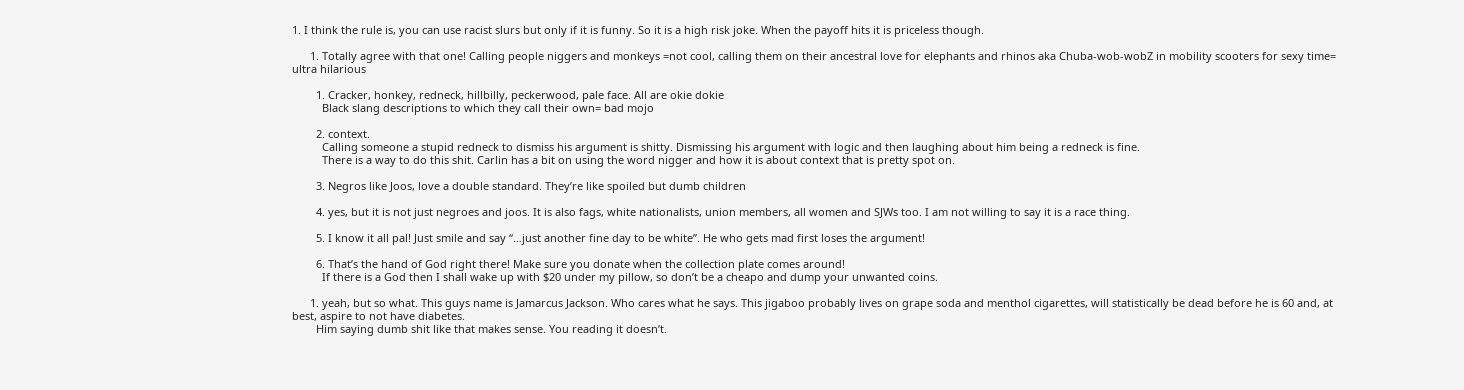1. I think the rule is, you can use racist slurs but only if it is funny. So it is a high risk joke. When the payoff hits it is priceless though.

      1. Totally agree with that one! Calling people niggers and monkeys =not cool, calling them on their ancestral love for elephants and rhinos aka Chuba-wob-wobZ in mobility scooters for sexy time= ultra hilarious

        1. Cracker, honkey, redneck, hillbilly, peckerwood, pale face. All are okie dokie
          Black slang descriptions to which they call their own= bad mojo

        2. context.
          Calling someone a stupid redneck to dismiss his argument is shitty. Dismissing his argument with logic and then laughing about him being a redneck is fine.
          There is a way to do this shit. Carlin has a bit on using the word nigger and how it is about context that is pretty spot on.

        3. Negros like Joos, love a double standard. They’re like spoiled but dumb children

        4. yes, but it is not just negroes and joos. It is also fags, white nationalists, union members, all women and SJWs too. I am not willing to say it is a race thing.

        5. I know it all pal! Just smile and say “…just another fine day to be white”. He who gets mad first loses the argument!

        6. That’s the hand of God right there! Make sure you donate when the collection plate comes around!
          If there is a God then I shall wake up with $20 under my pillow, so don’t be a cheapo and dump your unwanted coins.

      1. yeah, but so what. This guys name is Jamarcus Jackson. Who cares what he says. This jigaboo probably lives on grape soda and menthol cigarettes, will statistically be dead before he is 60 and, at best, aspire to not have diabetes.
        Him saying dumb shit like that makes sense. You reading it doesn’t.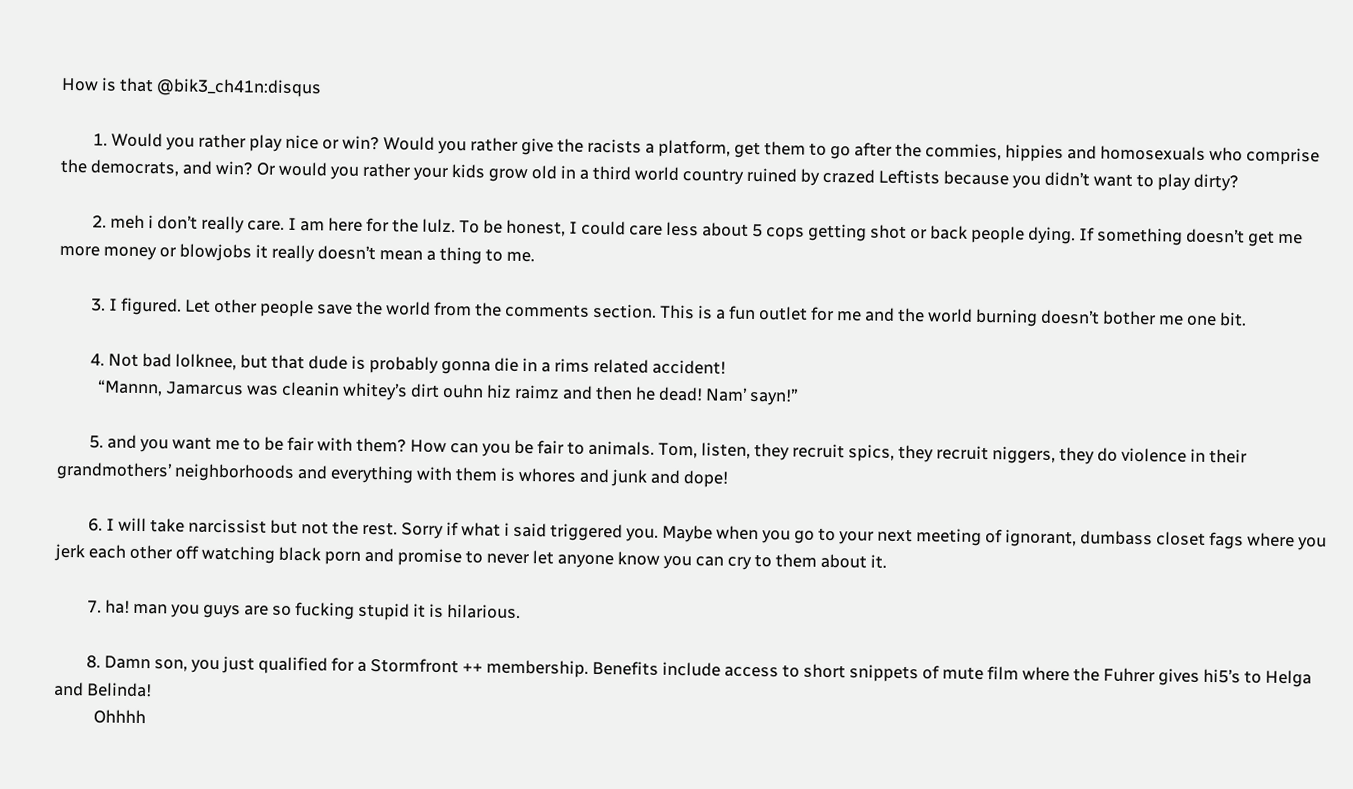How is that @bik3_ch41n:disqus

        1. Would you rather play nice or win? Would you rather give the racists a platform, get them to go after the commies, hippies and homosexuals who comprise the democrats, and win? Or would you rather your kids grow old in a third world country ruined by crazed Leftists because you didn’t want to play dirty?

        2. meh i don’t really care. I am here for the lulz. To be honest, I could care less about 5 cops getting shot or back people dying. If something doesn’t get me more money or blowjobs it really doesn’t mean a thing to me.

        3. I figured. Let other people save the world from the comments section. This is a fun outlet for me and the world burning doesn’t bother me one bit.

        4. Not bad lolknee, but that dude is probably gonna die in a rims related accident!
          “Mannn, Jamarcus was cleanin whitey’s dirt ouhn hiz raimz and then he dead! Nam’ sayn!”

        5. and you want me to be fair with them? How can you be fair to animals. Tom, listen, they recruit spics, they recruit niggers, they do violence in their grandmothers’ neighborhoods and everything with them is whores and junk and dope!

        6. I will take narcissist but not the rest. Sorry if what i said triggered you. Maybe when you go to your next meeting of ignorant, dumbass closet fags where you jerk each other off watching black porn and promise to never let anyone know you can cry to them about it.

        7. ha! man you guys are so fucking stupid it is hilarious.

        8. Damn son, you just qualified for a Stormfront ++ membership. Benefits include access to short snippets of mute film where the Fuhrer gives hi5’s to Helga and Belinda!
          Ohhhh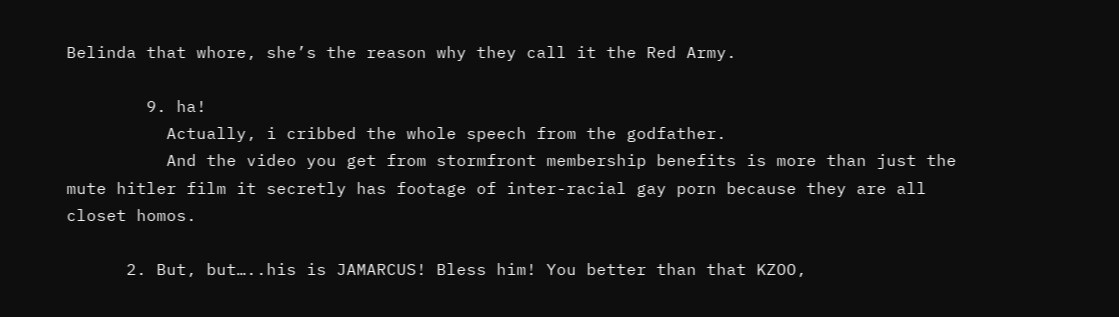Belinda that whore, she’s the reason why they call it the Red Army.

        9. ha!
          Actually, i cribbed the whole speech from the godfather.
          And the video you get from stormfront membership benefits is more than just the mute hitler film it secretly has footage of inter-racial gay porn because they are all closet homos.

      2. But, but…..his is JAMARCUS! Bless him! You better than that KZOO,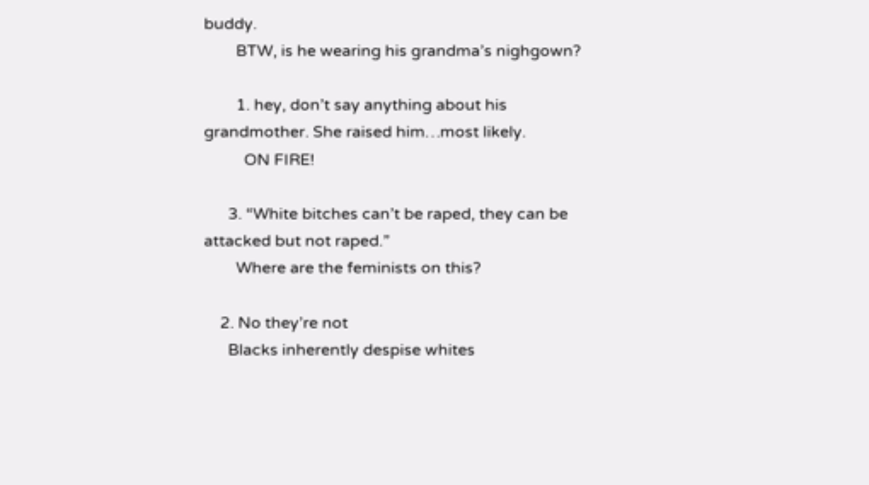buddy.
        BTW, is he wearing his grandma’s nighgown?

        1. hey, don’t say anything about his grandmother. She raised him…most likely.
          ON FIRE!

      3. “White bitches can’t be raped, they can be attacked but not raped.”
        Where are the feminists on this?

    2. No they’re not
      Blacks inherently despise whites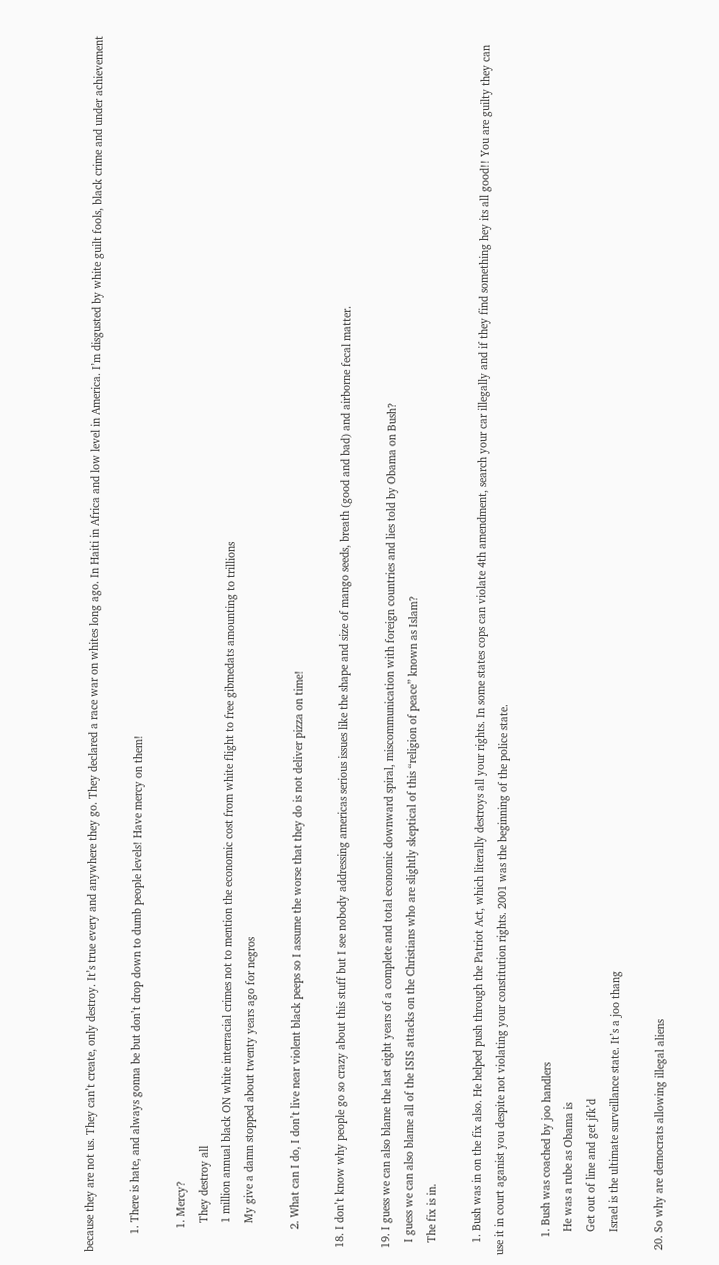because they are not us. They can’t create, only destroy. It’s true every and anywhere they go. They declared a race war on whites long ago. In Haiti in Africa and low level in America. I’m disgusted by white guilt fools, black crime and under achievement

      1. There is hate, and always gonna be but don’t drop down to dumb people levels! Have mercy on them!

        1. Mercy?
          They destroy all
          1 million annual black ON white interracial crimes not to mention the economic cost from white flight to free gibmedats amounting to trillions
          My give a damn stopped about twenty years ago for negros

        2. What can I do, I don’t live near violent black peeps so I assume the worse that they do is not deliver pizza on time!

  18. I don’t know why people go so crazy about this stuff but I see nobody addressing americas serious issues like the shape and size of mango seeds, breath (good and bad) and airborne fecal matter.

  19. I guess we can also blame the last eight years of a complete and total economic downward spiral, miscommunication with foreign countries and lies told by Obama on Bush?
    I guess we can also blame all of the ISIS attacks on the Christians who are slightly skeptical of this “religion of peace” known as Islam?
    The fix is in.

    1. Bush was in on the fix also. He helped push through the Patriot Act, which literally destroys all your rights. In some states cops can violate 4th amendment, search your car illegally and if they find something hey its all good!! You are guilty they can use it in court aganist you despite not violating your constitution rights. 2001 was the beginning of the police state.

      1. Bush was coached by joo handlers
        He was a rube as Obama is
        Get out of line and get jfk’d
        Israel is the ultimate surveillance state. It’s a joo thang

  20. So why are democrats allowing illegal aliens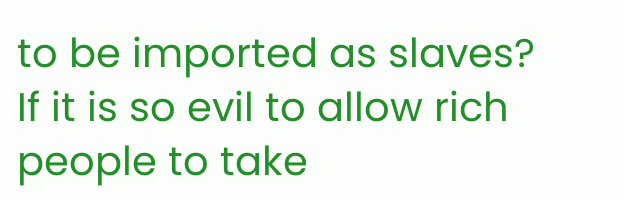to be imported as slaves? If it is so evil to allow rich people to take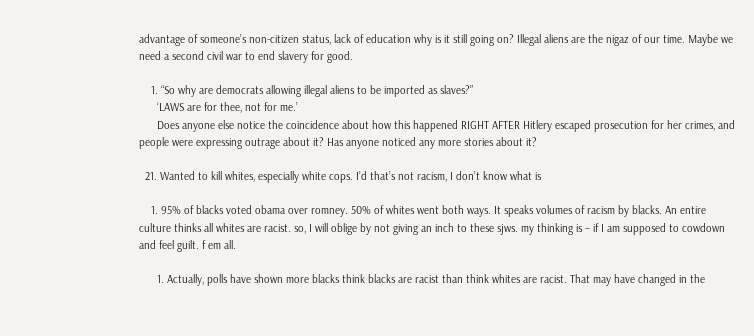advantage of someone’s non-citizen status, lack of education why is it still going on? Illegal aliens are the nigaz of our time. Maybe we need a second civil war to end slavery for good.

    1. “So why are democrats allowing illegal aliens to be imported as slaves?”
      ‘LAWS are for thee, not for me.’
      Does anyone else notice the coincidence about how this happened RIGHT AFTER Hitlery escaped prosecution for her crimes, and people were expressing outrage about it? Has anyone noticed any more stories about it?

  21. Wanted to kill whites, especially white cops. I’d that’s not racism, I don’t know what is

    1. 95% of blacks voted obama over romney. 50% of whites went both ways. It speaks volumes of racism by blacks. An entire culture thinks all whites are racist. so, I will oblige by not giving an inch to these sjws. my thinking is – if I am supposed to cowdown and feel guilt. f em all.

      1. Actually, polls have shown more blacks think blacks are racist than think whites are racist. That may have changed in the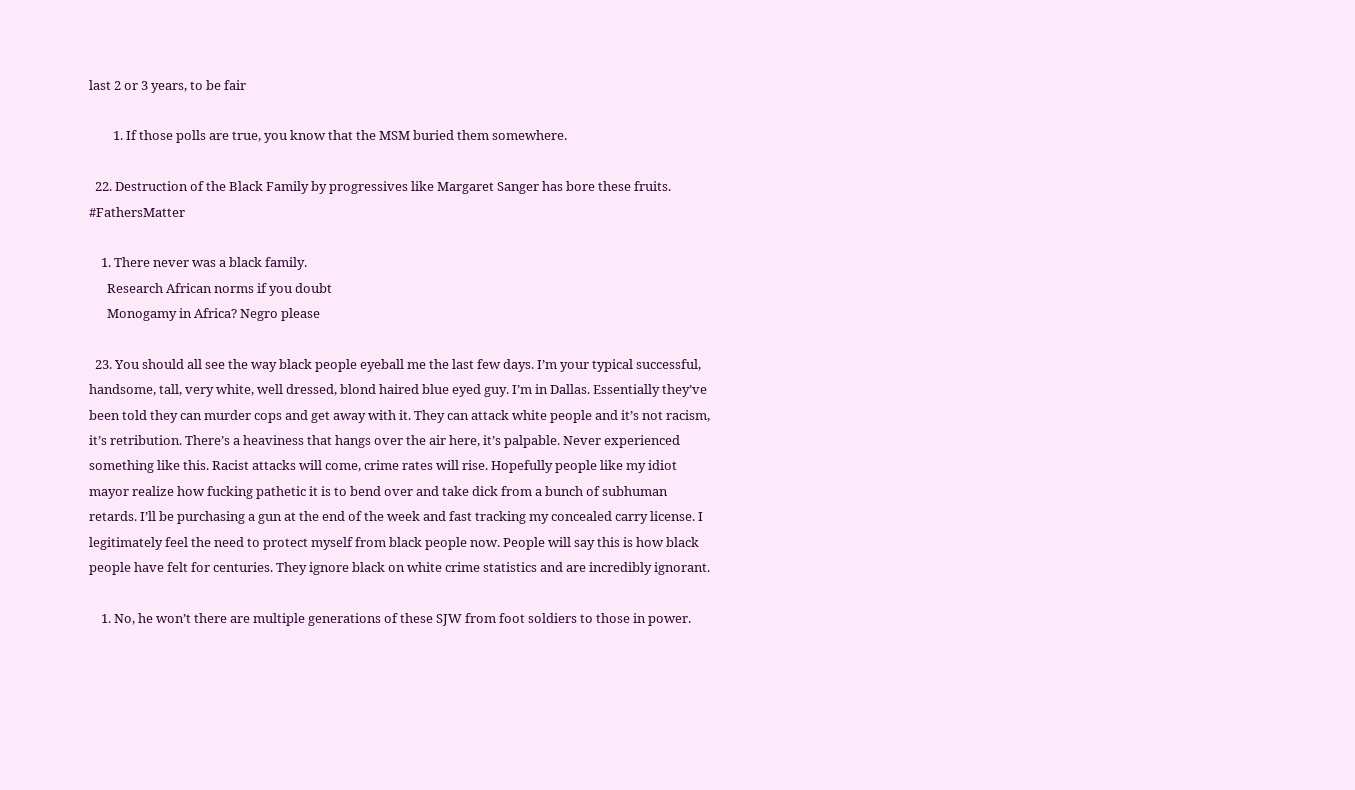last 2 or 3 years, to be fair

        1. If those polls are true, you know that the MSM buried them somewhere.

  22. Destruction of the Black Family by progressives like Margaret Sanger has bore these fruits. #FathersMatter

    1. There never was a black family.
      Research African norms if you doubt
      Monogamy in Africa? Negro please

  23. You should all see the way black people eyeball me the last few days. I’m your typical successful, handsome, tall, very white, well dressed, blond haired blue eyed guy. I’m in Dallas. Essentially they’ve been told they can murder cops and get away with it. They can attack white people and it’s not racism, it’s retribution. There’s a heaviness that hangs over the air here, it’s palpable. Never experienced something like this. Racist attacks will come, crime rates will rise. Hopefully people like my idiot mayor realize how fucking pathetic it is to bend over and take dick from a bunch of subhuman retards. I’ll be purchasing a gun at the end of the week and fast tracking my concealed carry license. I legitimately feel the need to protect myself from black people now. People will say this is how black people have felt for centuries. They ignore black on white crime statistics and are incredibly ignorant.

    1. No, he won’t there are multiple generations of these SJW from foot soldiers to those in power.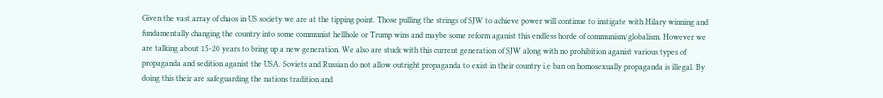Given the vast array of chaos in US society we are at the tipping point. Those pulling the strings of SJW to achieve power will continue to instigate with Hilary winning and fundamentally changing the country into some communist hellhole or Trump wins and maybe some reform aganist this endless horde of communism/globalism. However we are talking about 15-20 years to bring up a new generation. We also are stuck with this current generation of SJW along with no prohibition aganist various types of propaganda and sedition aganist the USA. Soviets and Russian do not allow outright propaganda to exist in their country i.e ban on homosexually propaganda is illegal. By doing this their are safeguarding the nations tradition and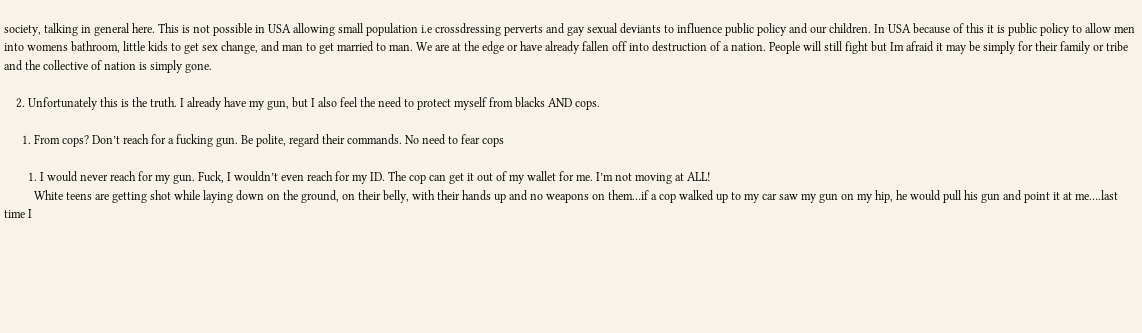society, talking in general here. This is not possible in USA allowing small population i.e crossdressing perverts and gay sexual deviants to influence public policy and our children. In USA because of this it is public policy to allow men into womens bathroom, little kids to get sex change, and man to get married to man. We are at the edge or have already fallen off into destruction of a nation. People will still fight but Im afraid it may be simply for their family or tribe and the collective of nation is simply gone.

    2. Unfortunately this is the truth. I already have my gun, but I also feel the need to protect myself from blacks AND cops.

      1. From cops? Don’t reach for a fucking gun. Be polite, regard their commands. No need to fear cops

        1. I would never reach for my gun. Fuck, I wouldn’t even reach for my ID. The cop can get it out of my wallet for me. I’m not moving at ALL!
          White teens are getting shot while laying down on the ground, on their belly, with their hands up and no weapons on them…if a cop walked up to my car saw my gun on my hip, he would pull his gun and point it at me….last time I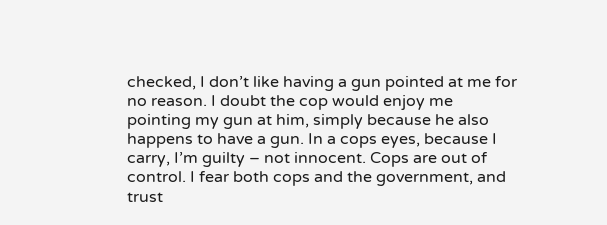checked, I don’t like having a gun pointed at me for no reason. I doubt the cop would enjoy me pointing my gun at him, simply because he also happens to have a gun. In a cops eyes, because I carry, I’m guilty – not innocent. Cops are out of control. I fear both cops and the government, and trust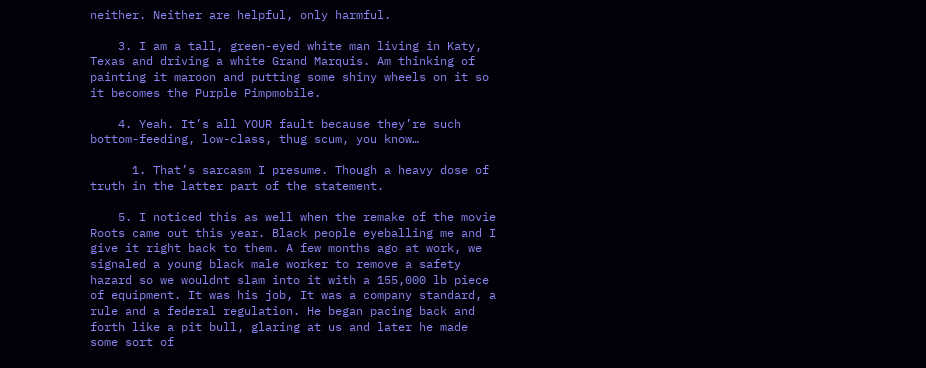neither. Neither are helpful, only harmful.

    3. I am a tall, green-eyed white man living in Katy, Texas and driving a white Grand Marquis. Am thinking of painting it maroon and putting some shiny wheels on it so it becomes the Purple Pimpmobile.

    4. Yeah. It’s all YOUR fault because they’re such bottom-feeding, low-class, thug scum, you know…

      1. That’s sarcasm I presume. Though a heavy dose of truth in the latter part of the statement.

    5. I noticed this as well when the remake of the movie Roots came out this year. Black people eyeballing me and I give it right back to them. A few months ago at work, we signaled a young black male worker to remove a safety hazard so we wouldnt slam into it with a 155,000 lb piece of equipment. It was his job, It was a company standard, a rule and a federal regulation. He began pacing back and forth like a pit bull, glaring at us and later he made some sort of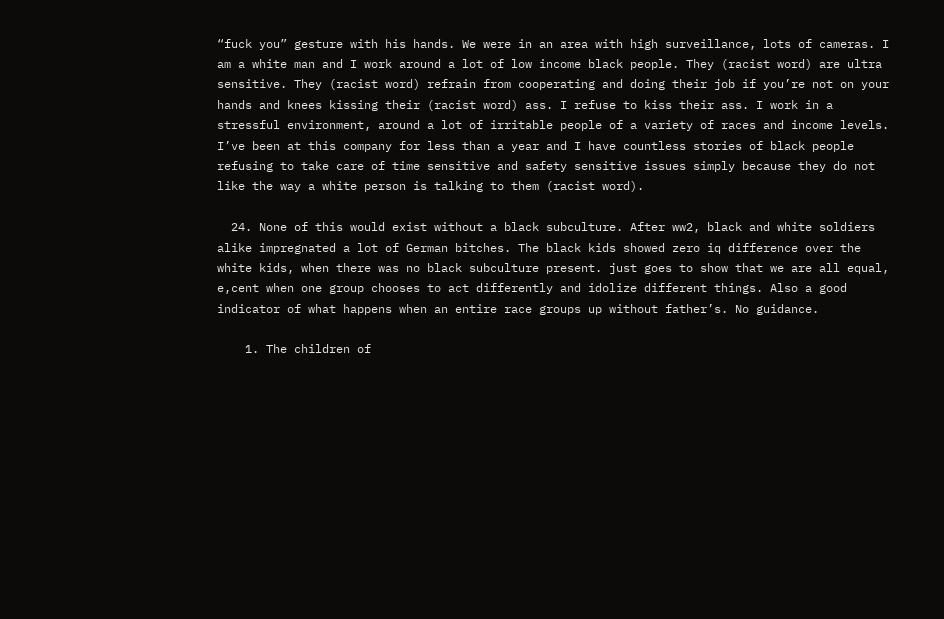“fuck you” gesture with his hands. We were in an area with high surveillance, lots of cameras. I am a white man and I work around a lot of low income black people. They (racist word) are ultra sensitive. They (racist word) refrain from cooperating and doing their job if you’re not on your hands and knees kissing their (racist word) ass. I refuse to kiss their ass. I work in a stressful environment, around a lot of irritable people of a variety of races and income levels. I’ve been at this company for less than a year and I have countless stories of black people refusing to take care of time sensitive and safety sensitive issues simply because they do not like the way a white person is talking to them (racist word).

  24. None of this would exist without a black subculture. After ww2, black and white soldiers alike impregnated a lot of German bitches. The black kids showed zero iq difference over the white kids, when there was no black subculture present. just goes to show that we are all equal, e,cent when one group chooses to act differently and idolize different things. Also a good indicator of what happens when an entire race groups up without father’s. No guidance.

    1. The children of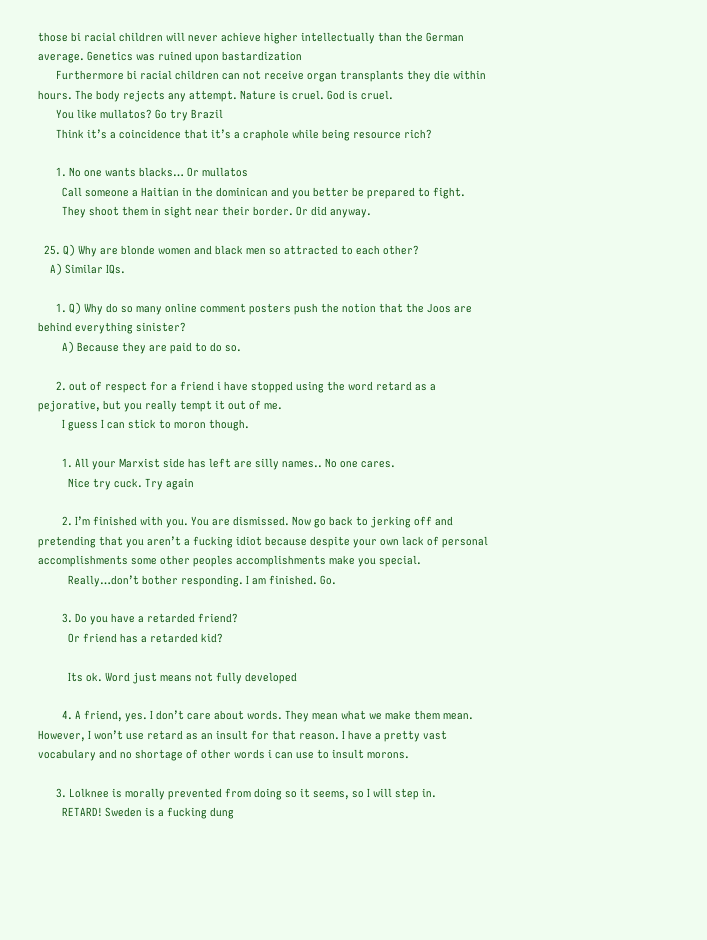those bi racial children will never achieve higher intellectually than the German average. Genetics was ruined upon bastardization
      Furthermore bi racial children can not receive organ transplants they die within hours. The body rejects any attempt. Nature is cruel. God is cruel.
      You like mullatos? Go try Brazil
      Think it’s a coincidence that it’s a craphole while being resource rich?

      1. No one wants blacks… Or mullatos
        Call someone a Haitian in the dominican and you better be prepared to fight.
        They shoot them in sight near their border. Or did anyway.

  25. Q) Why are blonde women and black men so attracted to each other?
    A) Similar IQs.

      1. Q) Why do so many online comment posters push the notion that the Joos are behind everything sinister?
        A) Because they are paid to do so.

      2. out of respect for a friend i have stopped using the word retard as a pejorative, but you really tempt it out of me.
        I guess I can stick to moron though.

        1. All your Marxist side has left are silly names.. No one cares.
          Nice try cuck. Try again

        2. I’m finished with you. You are dismissed. Now go back to jerking off and pretending that you aren’t a fucking idiot because despite your own lack of personal accomplishments some other peoples accomplishments make you special.
          Really…don’t bother responding. I am finished. Go.

        3. Do you have a retarded friend?
          Or friend has a retarded kid?

          Its ok. Word just means not fully developed

        4. A friend, yes. I don’t care about words. They mean what we make them mean. However, I won’t use retard as an insult for that reason. I have a pretty vast vocabulary and no shortage of other words i can use to insult morons.

      3. Lolknee is morally prevented from doing so it seems, so I will step in.
        RETARD! Sweden is a fucking dung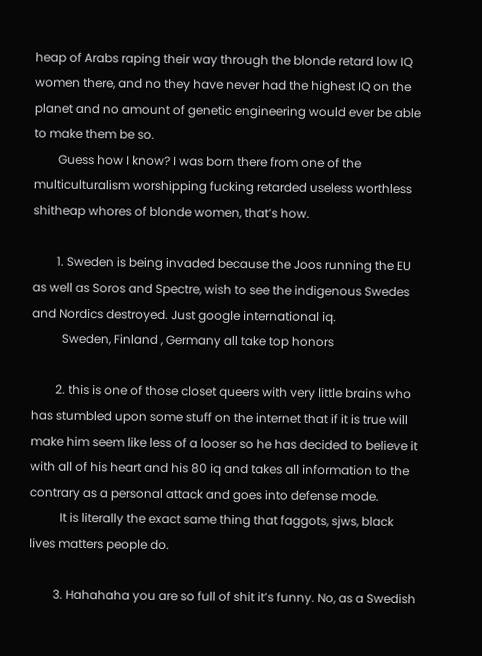heap of Arabs raping their way through the blonde retard low IQ women there, and no they have never had the highest IQ on the planet and no amount of genetic engineering would ever be able to make them be so.
        Guess how I know? I was born there from one of the multiculturalism worshipping fucking retarded useless worthless shitheap whores of blonde women, that’s how.

        1. Sweden is being invaded because the Joos running the EU as well as Soros and Spectre, wish to see the indigenous Swedes and Nordics destroyed. Just google international iq.
          Sweden, Finland , Germany all take top honors

        2. this is one of those closet queers with very little brains who has stumbled upon some stuff on the internet that if it is true will make him seem like less of a looser so he has decided to believe it with all of his heart and his 80 iq and takes all information to the contrary as a personal attack and goes into defense mode.
          It is literally the exact same thing that faggots, sjws, black lives matters people do.

        3. Hahahaha you are so full of shit it’s funny. No, as a Swedish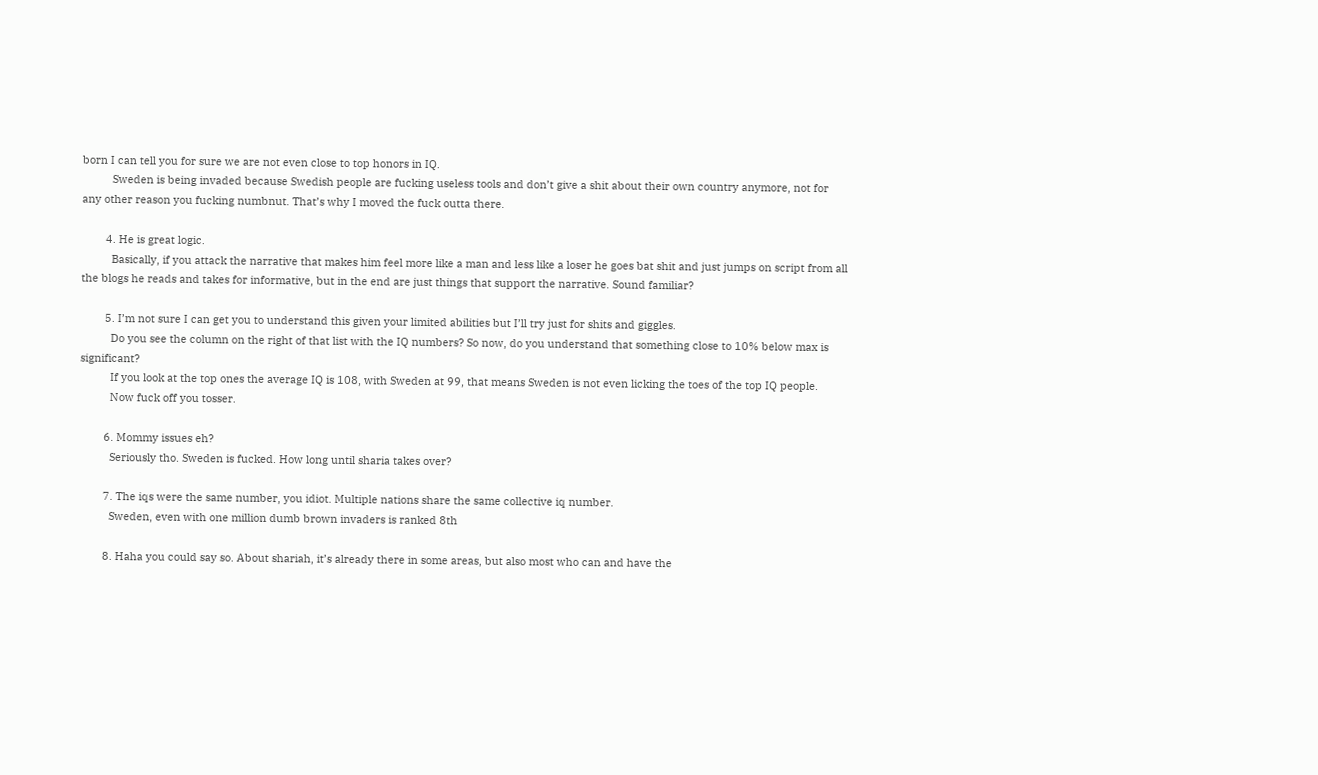born I can tell you for sure we are not even close to top honors in IQ.
          Sweden is being invaded because Swedish people are fucking useless tools and don’t give a shit about their own country anymore, not for any other reason you fucking numbnut. That’s why I moved the fuck outta there.

        4. He is great logic.
          Basically, if you attack the narrative that makes him feel more like a man and less like a loser he goes bat shit and just jumps on script from all the blogs he reads and takes for informative, but in the end are just things that support the narrative. Sound familiar?

        5. I’m not sure I can get you to understand this given your limited abilities but I’ll try just for shits and giggles.
          Do you see the column on the right of that list with the IQ numbers? So now, do you understand that something close to 10% below max is significant?
          If you look at the top ones the average IQ is 108, with Sweden at 99, that means Sweden is not even licking the toes of the top IQ people.
          Now fuck off you tosser.

        6. Mommy issues eh?
          Seriously tho. Sweden is fucked. How long until sharia takes over?

        7. The iqs were the same number, you idiot. Multiple nations share the same collective iq number.
          Sweden, even with one million dumb brown invaders is ranked 8th

        8. Haha you could say so. About shariah, it’s already there in some areas, but also most who can and have the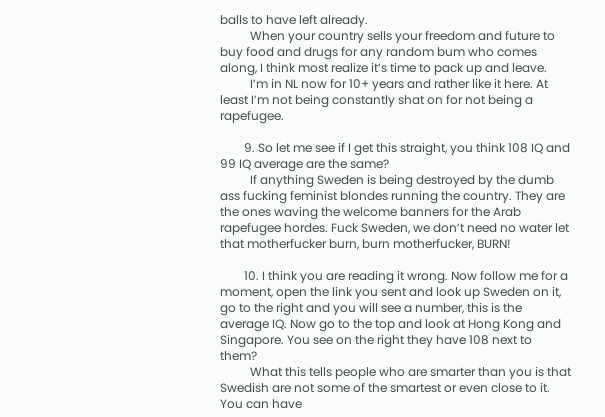balls to have left already.
          When your country sells your freedom and future to buy food and drugs for any random bum who comes along, I think most realize it’s time to pack up and leave.
          I’m in NL now for 10+ years and rather like it here. At least I’m not being constantly shat on for not being a rapefugee.

        9. So let me see if I get this straight, you think 108 IQ and 99 IQ average are the same?
          If anything Sweden is being destroyed by the dumb ass fucking feminist blondes running the country. They are the ones waving the welcome banners for the Arab rapefugee hordes. Fuck Sweden, we don’t need no water let that motherfucker burn, burn motherfucker, BURN!

        10. I think you are reading it wrong. Now follow me for a moment, open the link you sent and look up Sweden on it, go to the right and you will see a number, this is the average IQ. Now go to the top and look at Hong Kong and Singapore. You see on the right they have 108 next to them?
          What this tells people who are smarter than you is that Swedish are not some of the smartest or even close to it. You can have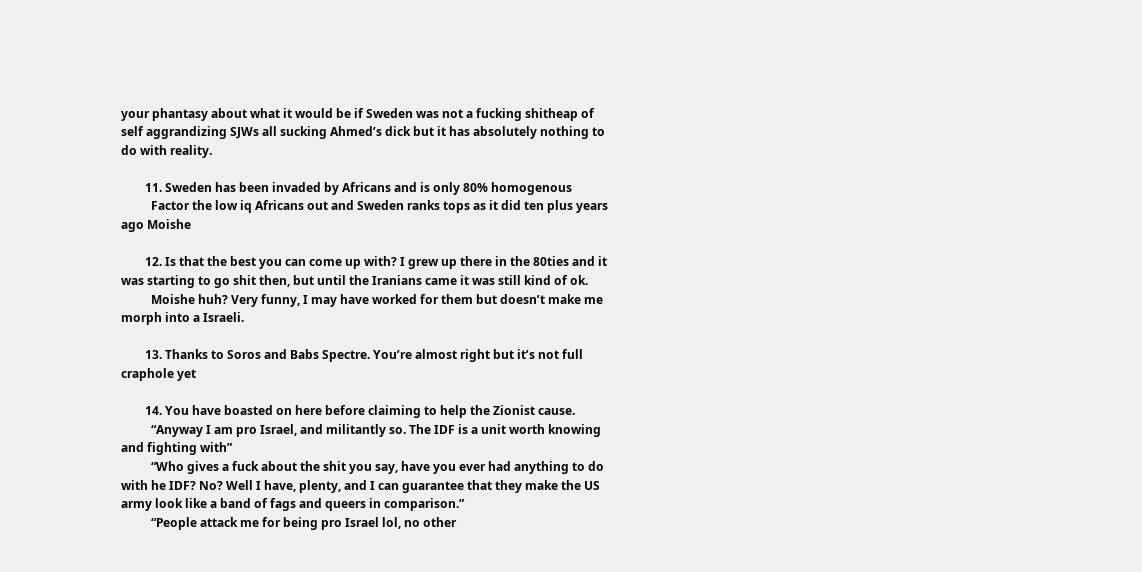your phantasy about what it would be if Sweden was not a fucking shitheap of self aggrandizing SJWs all sucking Ahmed’s dick but it has absolutely nothing to do with reality.

        11. Sweden has been invaded by Africans and is only 80% homogenous
          Factor the low iq Africans out and Sweden ranks tops as it did ten plus years ago Moishe

        12. Is that the best you can come up with? I grew up there in the 80ties and it was starting to go shit then, but until the Iranians came it was still kind of ok.
          Moishe huh? Very funny, I may have worked for them but doesn’t make me morph into a Israeli.

        13. Thanks to Soros and Babs Spectre. You’re almost right but it’s not full craphole yet

        14. You have boasted on here before claiming to help the Zionist cause.
          “Anyway I am pro Israel, and militantly so. The IDF is a unit worth knowing and fighting with”
          “Who gives a fuck about the shit you say, have you ever had anything to do with he IDF? No? Well I have, plenty, and I can guarantee that they make the US army look like a band of fags and queers in comparison.”
          “People attack me for being pro Israel lol, no other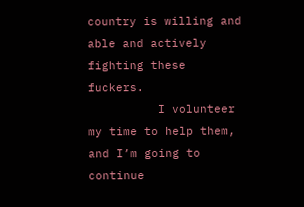country is willing and able and actively fighting these fuckers.
          I volunteer my time to help them, and I’m going to continue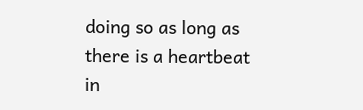doing so as long as there is a heartbeat in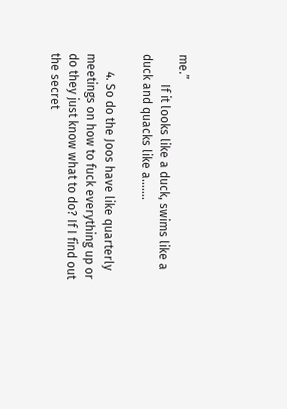me.”
          If it looks like a duck, swims like a duck and quacks like a…….

      4. So do the Joos have like quarterly meetings on how to fuck everything up or do they just know what to do? If I find out the secret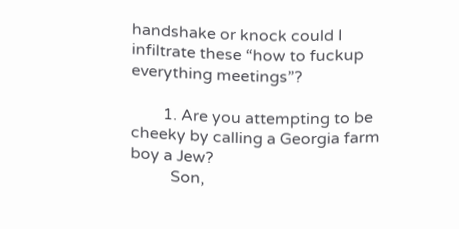handshake or knock could I infiltrate these “how to fuckup everything meetings”?

        1. Are you attempting to be cheeky by calling a Georgia farm boy a Jew?
          Son,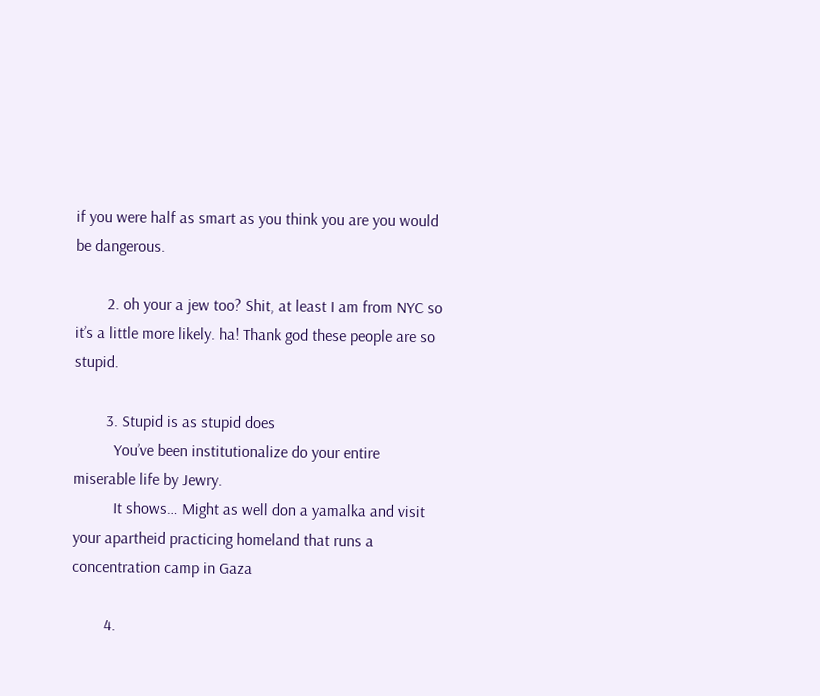if you were half as smart as you think you are you would be dangerous.

        2. oh your a jew too? Shit, at least I am from NYC so it’s a little more likely. ha! Thank god these people are so stupid.

        3. Stupid is as stupid does
          You’ve been institutionalize do your entire miserable life by Jewry.
          It shows… Might as well don a yamalka and visit your apartheid practicing homeland that runs a concentration camp in Gaza

        4.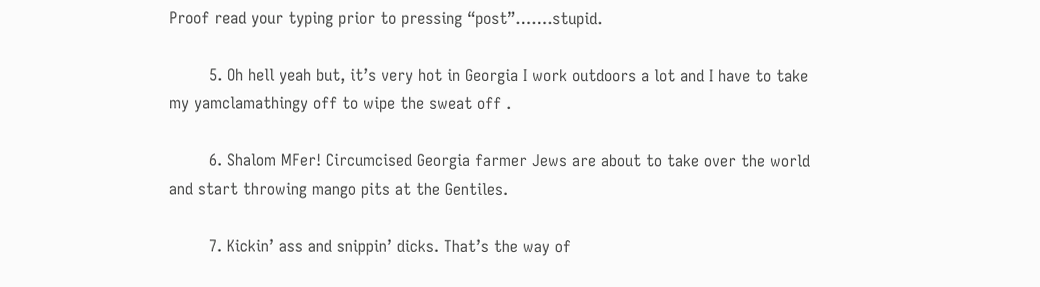Proof read your typing prior to pressing “post”…….stupid.

        5. Oh hell yeah but, it’s very hot in Georgia I work outdoors a lot and I have to take my yamclamathingy off to wipe the sweat off .

        6. Shalom MFer! Circumcised Georgia farmer Jews are about to take over the world and start throwing mango pits at the Gentiles.

        7. Kickin’ ass and snippin’ dicks. That’s the way of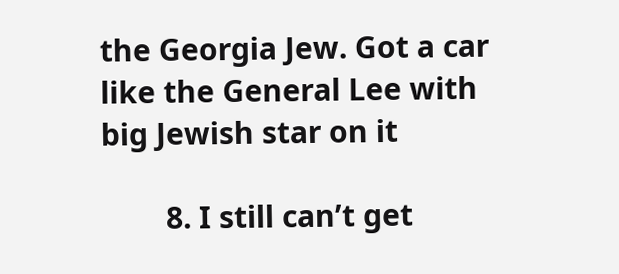the Georgia Jew. Got a car like the General Lee with big Jewish star on it

        8. I still can’t get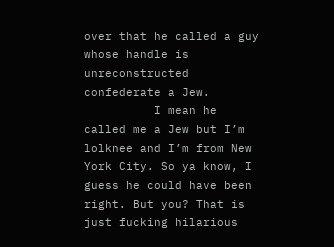over that he called a guy whose handle is unreconstructed confederate a Jew.
          I mean he called me a Jew but I’m lolknee and I’m from New York City. So ya know, I guess he could have been right. But you? That is just fucking hilarious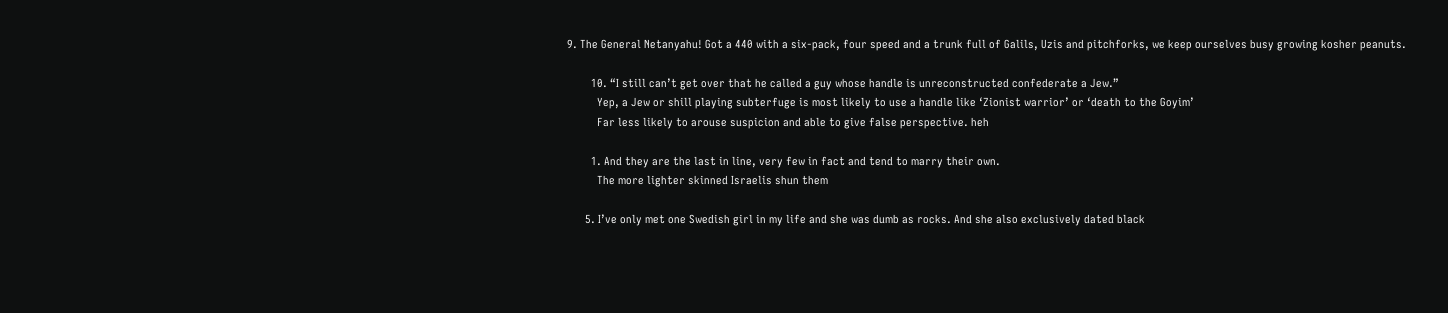9. The General Netanyahu! Got a 440 with a six-pack, four speed and a trunk full of Galils, Uzis and pitchforks, we keep ourselves busy growing kosher peanuts.

        10. “I still can’t get over that he called a guy whose handle is unreconstructed confederate a Jew.”
          Yep, a Jew or shill playing subterfuge is most likely to use a handle like ‘Zionist warrior’ or ‘death to the Goyim’
          Far less likely to arouse suspicion and able to give false perspective. heh

        1. And they are the last in line, very few in fact and tend to marry their own.
          The more lighter skinned Israelis shun them

      5. I’ve only met one Swedish girl in my life and she was dumb as rocks. And she also exclusively dated black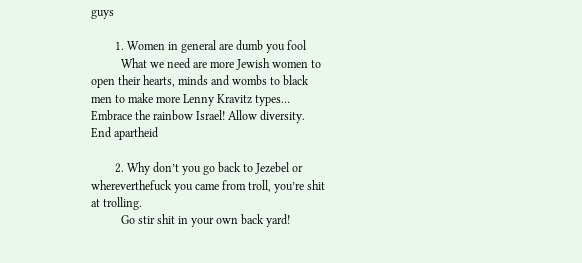guys

        1. Women in general are dumb you fool
          What we need are more Jewish women to open their hearts, minds and wombs to black men to make more Lenny Kravitz types… Embrace the rainbow Israel! Allow diversity. End apartheid

        2. Why don’t you go back to Jezebel or whereverthefuck you came from troll, you’re shit at trolling.
          Go stir shit in your own back yard!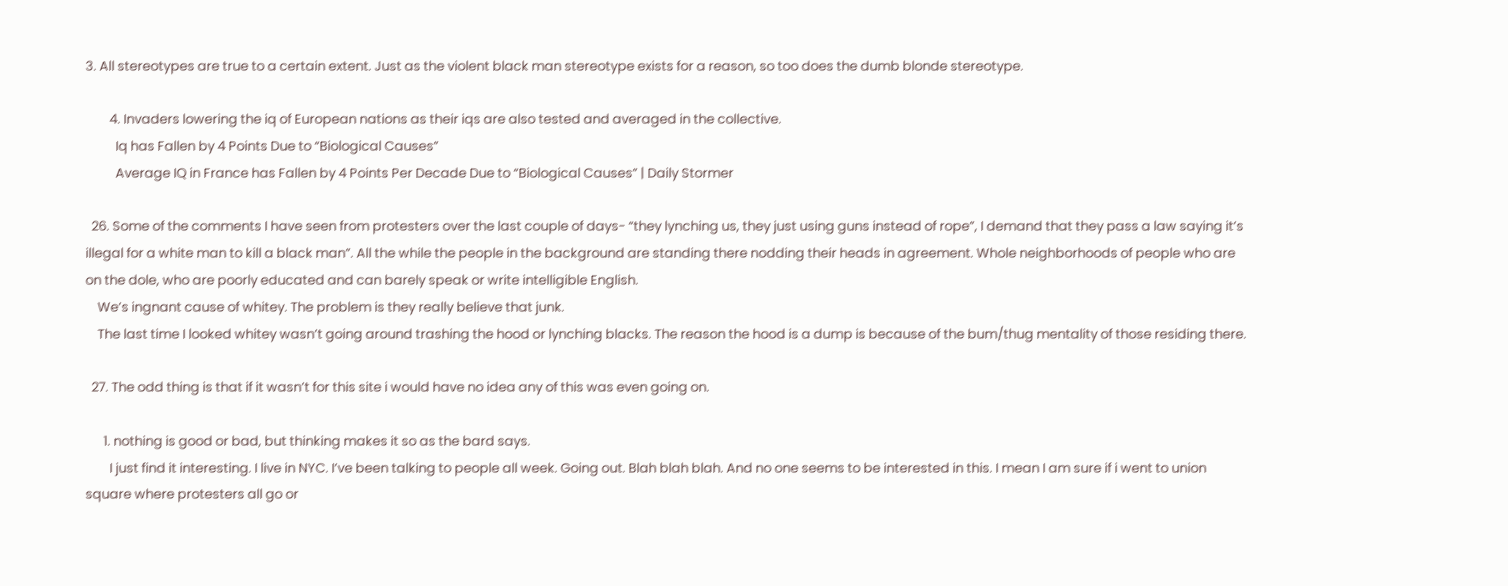3. All stereotypes are true to a certain extent. Just as the violent black man stereotype exists for a reason, so too does the dumb blonde stereotype.

        4. Invaders lowering the iq of European nations as their iqs are also tested and averaged in the collective.
          Iq has Fallen by 4 Points Due to “Biological Causes”
          Average IQ in France has Fallen by 4 Points Per Decade Due to “Biological Causes” | Daily Stormer

  26. Some of the comments I have seen from protesters over the last couple of days- “they lynching us, they just using guns instead of rope”, I demand that they pass a law saying it’s illegal for a white man to kill a black man”. All the while the people in the background are standing there nodding their heads in agreement. Whole neighborhoods of people who are on the dole, who are poorly educated and can barely speak or write intelligible English.
    We’s ingnant cause of whitey. The problem is they really believe that junk.
    The last time I looked whitey wasn’t going around trashing the hood or lynching blacks. The reason the hood is a dump is because of the bum/thug mentality of those residing there.

  27. The odd thing is that if it wasn’t for this site i would have no idea any of this was even going on.

      1. nothing is good or bad, but thinking makes it so as the bard says.
        I just find it interesting. I live in NYC. I’ve been talking to people all week. Going out. Blah blah blah. And no one seems to be interested in this. I mean I am sure if i went to union square where protesters all go or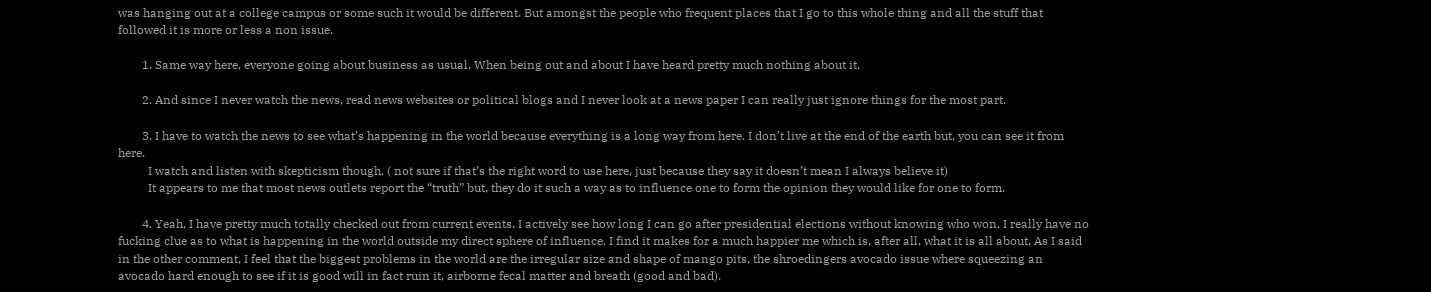was hanging out at a college campus or some such it would be different. But amongst the people who frequent places that I go to this whole thing and all the stuff that followed it is more or less a non issue.

        1. Same way here, everyone going about business as usual. When being out and about I have heard pretty much nothing about it.

        2. And since I never watch the news, read news websites or political blogs and I never look at a news paper I can really just ignore things for the most part.

        3. I have to watch the news to see what’s happening in the world because everything is a long way from here. I don’t live at the end of the earth but, you can see it from here.
          I watch and listen with skepticism though. ( not sure if that’s the right word to use here, just because they say it doesn’t mean I always believe it)
          It appears to me that most news outlets report the “truth” but, they do it such a way as to influence one to form the opinion they would like for one to form.

        4. Yeah, I have pretty much totally checked out from current events. I actively see how long I can go after presidential elections without knowing who won. I really have no fucking clue as to what is happening in the world outside my direct sphere of influence. I find it makes for a much happier me which is, after all, what it is all about. As I said in the other comment, I feel that the biggest problems in the world are the irregular size and shape of mango pits, the shroedingers avocado issue where squeezing an avocado hard enough to see if it is good will in fact ruin it, airborne fecal matter and breath (good and bad).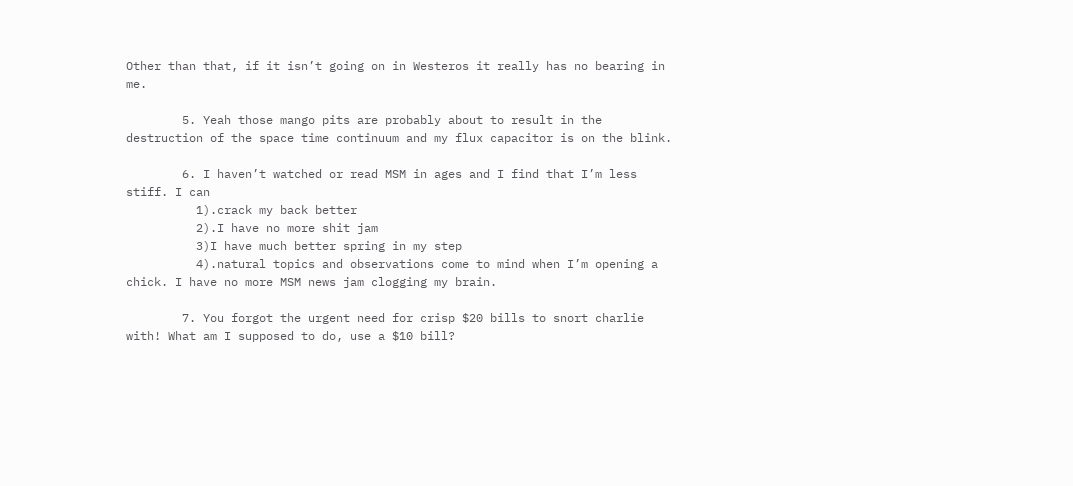Other than that, if it isn’t going on in Westeros it really has no bearing in me.

        5. Yeah those mango pits are probably about to result in the destruction of the space time continuum and my flux capacitor is on the blink.

        6. I haven’t watched or read MSM in ages and I find that I’m less stiff. I can
          1).crack my back better
          2).I have no more shit jam
          3)I have much better spring in my step
          4).natural topics and observations come to mind when I’m opening a chick. I have no more MSM news jam clogging my brain.

        7. You forgot the urgent need for crisp $20 bills to snort charlie with! What am I supposed to do, use a $10 bill?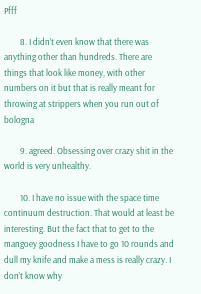Pfff

        8. I didn’t even know that there was anything other than hundreds. There are things that look like money, with other numbers on it but that is really meant for throwing at strippers when you run out of bologna

        9. agreed. Obsessing over crazy shit in the world is very unhealthy.

        10. I have no issue with the space time continuum destruction. That would at least be interesting. But the fact that to get to the mangoey goodness I have to go 10 rounds and dull my knife and make a mess is really crazy. I don’t know why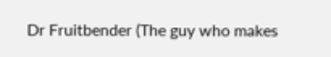Dr Fruitbender (The guy who makes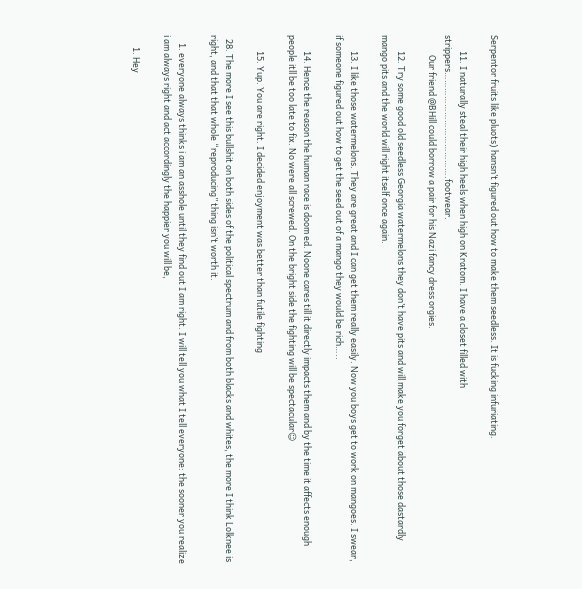Serpentor fruits like pluots) hansn’t figured out how to make them seedless. It is fucking infuriating.

        11. I naturally steal their high heels when high on Kratom. I have a closet filled with strippers………………………………….footwear.
          Our friend @BHill could borrow a pair for his Nazi fancy dress orgies.

        12. Try some good old seedless Georgia watermelons they don’t have pits and will make you forget about those dastardly mango pits and the world will right itself once again.

        13. I like those watermelons. They are great and I can get them really easily. Now you boys get to work on mangoes. I swear, if someone figured out how to get the seed out of a mango they would be rich…..

        14. Hence the reason the human race is doom ed. Noone cares till it directly impacts them and by the time it affects enough people itll be too late to fix. No were all screwed. On the bright side the fighting will be spectacular☺

        15. Yup. You are right. I decided enjoyment was better than futile fighting

  28. The more I see this bullshit on both sides of the political spectrum and from both blacks and whites, the more I think Lolknee is right, and that that whole “reproducing” thing isn’t worth it.

    1. everyone always thinks i am an asshole until they find out I am right. I will tell you what I tell everyone: the sooner you realize i am always right and act accordingly the happier you will be,

      1. Hey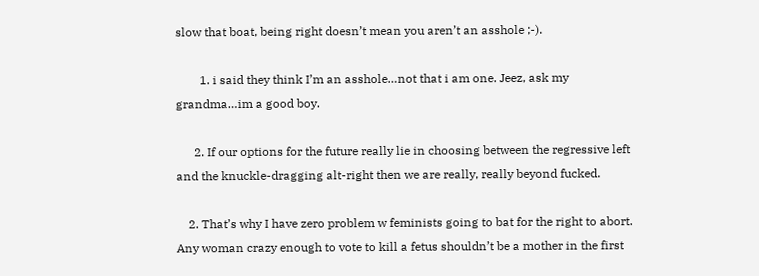slow that boat, being right doesn’t mean you aren’t an asshole ;-).

        1. i said they think I’m an asshole…not that i am one. Jeez, ask my grandma…im a good boy.

      2. If our options for the future really lie in choosing between the regressive left and the knuckle-dragging alt-right then we are really, really beyond fucked.

    2. That’s why I have zero problem w feminists going to bat for the right to abort. Any woman crazy enough to vote to kill a fetus shouldn’t be a mother in the first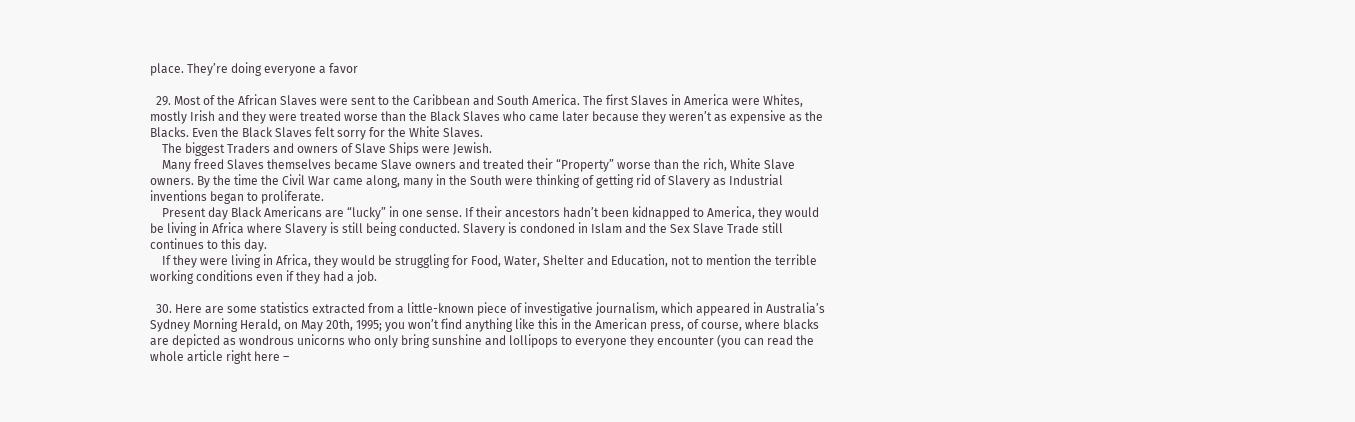place. They’re doing everyone a favor

  29. Most of the African Slaves were sent to the Caribbean and South America. The first Slaves in America were Whites, mostly Irish and they were treated worse than the Black Slaves who came later because they weren’t as expensive as the Blacks. Even the Black Slaves felt sorry for the White Slaves.
    The biggest Traders and owners of Slave Ships were Jewish.
    Many freed Slaves themselves became Slave owners and treated their “Property” worse than the rich, White Slave owners. By the time the Civil War came along, many in the South were thinking of getting rid of Slavery as Industrial inventions began to proliferate.
    Present day Black Americans are “lucky” in one sense. If their ancestors hadn’t been kidnapped to America, they would be living in Africa where Slavery is still being conducted. Slavery is condoned in Islam and the Sex Slave Trade still continues to this day.
    If they were living in Africa, they would be struggling for Food, Water, Shelter and Education, not to mention the terrible working conditions even if they had a job.

  30. Here are some statistics extracted from a little-known piece of investigative journalism, which appeared in Australia’s Sydney Morning Herald, on May 20th, 1995; you won’t find anything like this in the American press, of course, where blacks are depicted as wondrous unicorns who only bring sunshine and lollipops to everyone they encounter (you can read the whole article right here –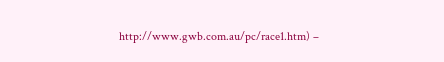http://www.gwb.com.au/pc/race1.htm) –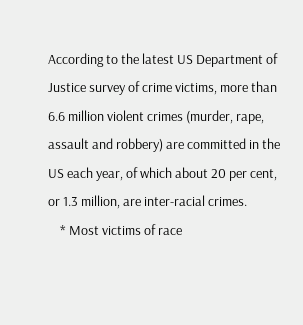According to the latest US Department of Justice survey of crime victims, more than 6.6 million violent crimes (murder, rape, assault and robbery) are committed in the US each year, of which about 20 per cent, or 1.3 million, are inter-racial crimes.
    * Most victims of race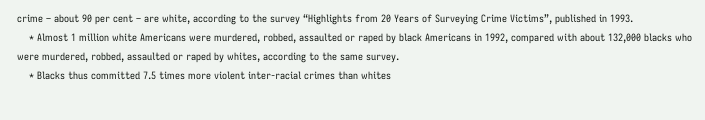crime – about 90 per cent – are white, according to the survey “Highlights from 20 Years of Surveying Crime Victims”, published in 1993.
    * Almost 1 million white Americans were murdered, robbed, assaulted or raped by black Americans in 1992, compared with about 132,000 blacks who were murdered, robbed, assaulted or raped by whites, according to the same survey.
    * Blacks thus committed 7.5 times more violent inter-racial crimes than whites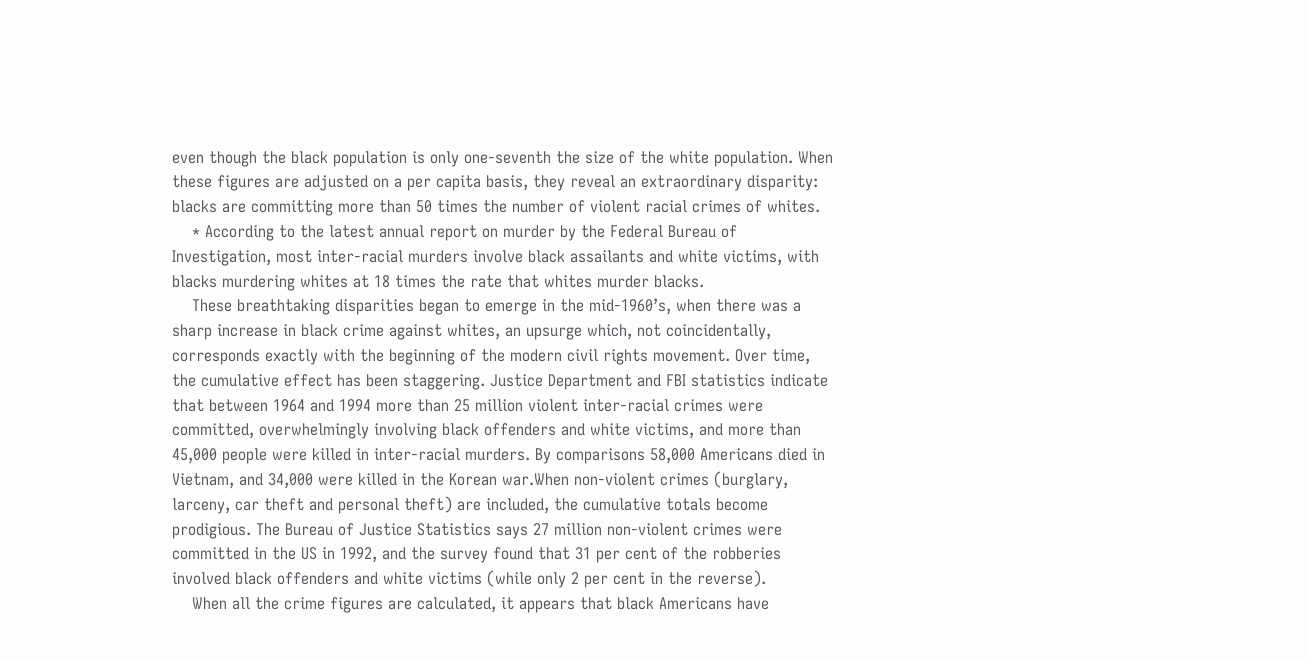even though the black population is only one-seventh the size of the white population. When these figures are adjusted on a per capita basis, they reveal an extraordinary disparity: blacks are committing more than 50 times the number of violent racial crimes of whites.
    * According to the latest annual report on murder by the Federal Bureau of Investigation, most inter-racial murders involve black assailants and white victims, with blacks murdering whites at 18 times the rate that whites murder blacks.
    These breathtaking disparities began to emerge in the mid-1960’s, when there was a sharp increase in black crime against whites, an upsurge which, not coincidentally, corresponds exactly with the beginning of the modern civil rights movement. Over time, the cumulative effect has been staggering. Justice Department and FBI statistics indicate that between 1964 and 1994 more than 25 million violent inter-racial crimes were committed, overwhelmingly involving black offenders and white victims, and more than 45,000 people were killed in inter-racial murders. By comparisons 58,000 Americans died in Vietnam, and 34,000 were killed in the Korean war.When non-violent crimes (burglary, larceny, car theft and personal theft) are included, the cumulative totals become prodigious. The Bureau of Justice Statistics says 27 million non-violent crimes were committed in the US in 1992, and the survey found that 31 per cent of the robberies involved black offenders and white victims (while only 2 per cent in the reverse).
    When all the crime figures are calculated, it appears that black Americans have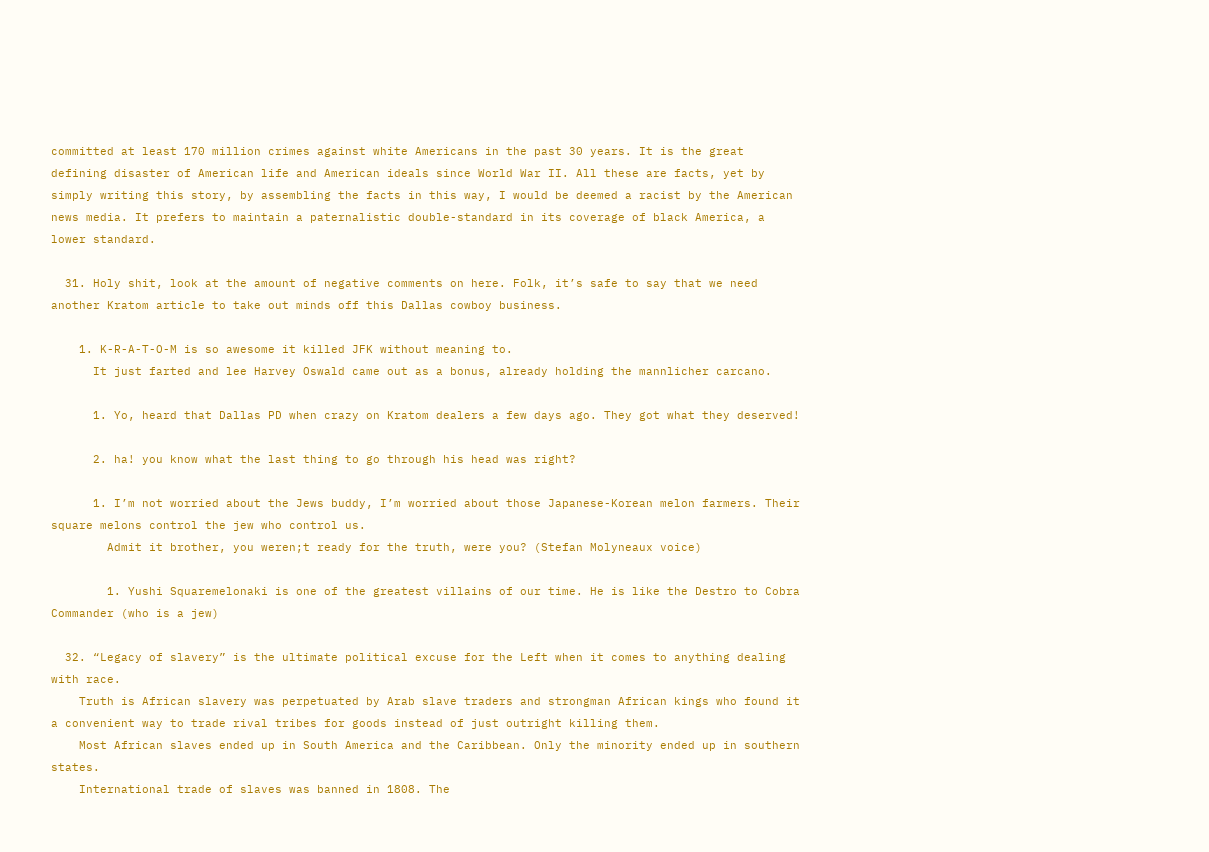committed at least 170 million crimes against white Americans in the past 30 years. It is the great defining disaster of American life and American ideals since World War II. All these are facts, yet by simply writing this story, by assembling the facts in this way, I would be deemed a racist by the American news media. It prefers to maintain a paternalistic double-standard in its coverage of black America, a lower standard.

  31. Holy shit, look at the amount of negative comments on here. Folk, it’s safe to say that we need another Kratom article to take out minds off this Dallas cowboy business.

    1. K-R-A-T-O-M is so awesome it killed JFK without meaning to.
      It just farted and lee Harvey Oswald came out as a bonus, already holding the mannlicher carcano.

      1. Yo, heard that Dallas PD when crazy on Kratom dealers a few days ago. They got what they deserved!

      2. ha! you know what the last thing to go through his head was right?

      1. I’m not worried about the Jews buddy, I’m worried about those Japanese-Korean melon farmers. Their square melons control the jew who control us.
        Admit it brother, you weren;t ready for the truth, were you? (Stefan Molyneaux voice)

        1. Yushi Squaremelonaki is one of the greatest villains of our time. He is like the Destro to Cobra Commander (who is a jew)

  32. “Legacy of slavery” is the ultimate political excuse for the Left when it comes to anything dealing with race.
    Truth is African slavery was perpetuated by Arab slave traders and strongman African kings who found it a convenient way to trade rival tribes for goods instead of just outright killing them.
    Most African slaves ended up in South America and the Caribbean. Only the minority ended up in southern states.
    International trade of slaves was banned in 1808. The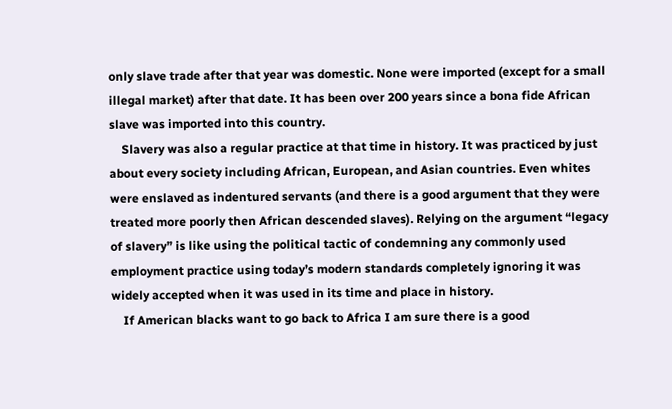only slave trade after that year was domestic. None were imported (except for a small illegal market) after that date. It has been over 200 years since a bona fide African slave was imported into this country.
    Slavery was also a regular practice at that time in history. It was practiced by just about every society including African, European, and Asian countries. Even whites were enslaved as indentured servants (and there is a good argument that they were treated more poorly then African descended slaves). Relying on the argument “legacy of slavery” is like using the political tactic of condemning any commonly used employment practice using today’s modern standards completely ignoring it was widely accepted when it was used in its time and place in history.
    If American blacks want to go back to Africa I am sure there is a good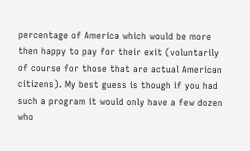percentage of America which would be more then happy to pay for their exit (voluntarily of course for those that are actual American citizens). My best guess is though if you had such a program it would only have a few dozen who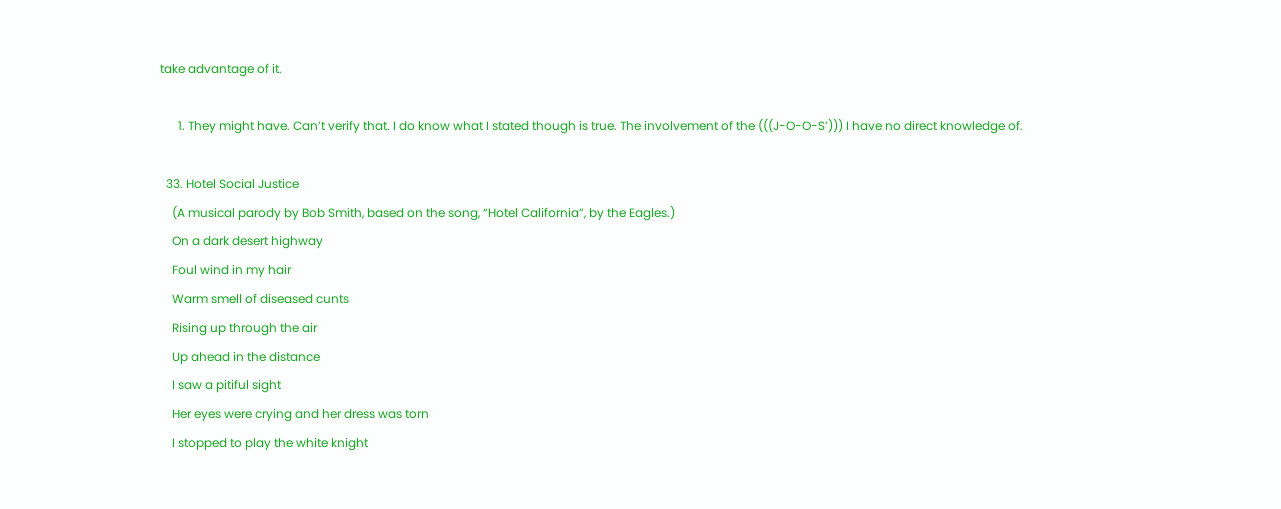take advantage of it.

      1. They might have. Can’t verify that. I do know what I stated though is true. The involvement of the (((J-O-O-S’))) I have no direct knowledge of.

  33. Hotel Social Justice
    (A musical parody by Bob Smith, based on the song, “Hotel California”, by the Eagles.)
    On a dark desert highway
    Foul wind in my hair
    Warm smell of diseased cunts
    Rising up through the air
    Up ahead in the distance
    I saw a pitiful sight
    Her eyes were crying and her dress was torn
    I stopped to play the white knight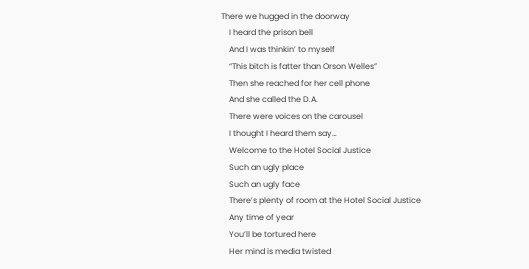There we hugged in the doorway
    I heard the prison bell
    And I was thinkin’ to myself
    “This bitch is fatter than Orson Welles”
    Then she reached for her cell phone
    And she called the D.A.
    There were voices on the carousel
    I thought I heard them say…
    Welcome to the Hotel Social Justice
    Such an ugly place
    Such an ugly face
    There’s plenty of room at the Hotel Social Justice
    Any time of year
    You’ll be tortured here
    Her mind is media twisted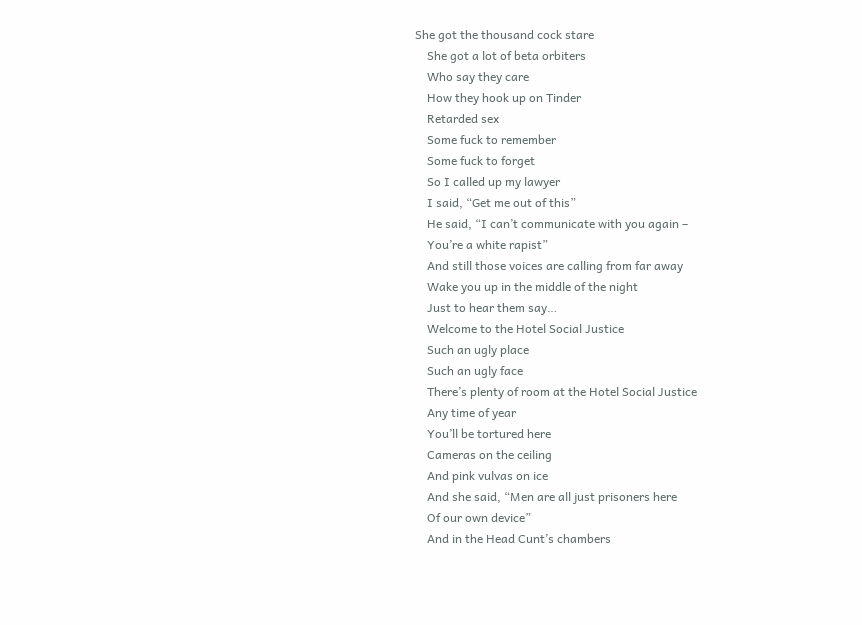She got the thousand cock stare
    She got a lot of beta orbiters
    Who say they care
    How they hook up on Tinder
    Retarded sex
    Some fuck to remember
    Some fuck to forget
    So I called up my lawyer
    I said, “Get me out of this”
    He said, “I can’t communicate with you again –
    You’re a white rapist”
    And still those voices are calling from far away
    Wake you up in the middle of the night
    Just to hear them say…
    Welcome to the Hotel Social Justice
    Such an ugly place
    Such an ugly face
    There’s plenty of room at the Hotel Social Justice
    Any time of year
    You’ll be tortured here
    Cameras on the ceiling
    And pink vulvas on ice
    And she said, “Men are all just prisoners here
    Of our own device”
    And in the Head Cunt’s chambers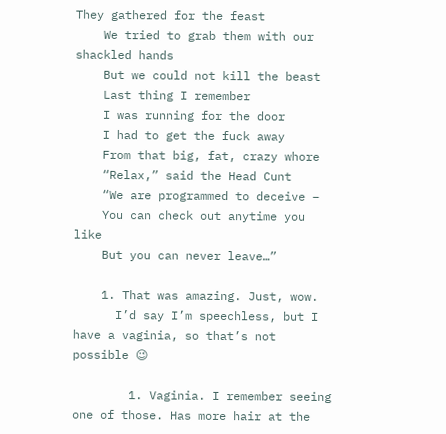They gathered for the feast
    We tried to grab them with our shackled hands
    But we could not kill the beast
    Last thing I remember
    I was running for the door
    I had to get the fuck away
    From that big, fat, crazy whore
    “Relax,” said the Head Cunt
    “We are programmed to deceive –
    You can check out anytime you like
    But you can never leave…”

    1. That was amazing. Just, wow.
      I’d say I’m speechless, but I have a vaginia, so that’s not possible 😉

        1. Vaginia. I remember seeing one of those. Has more hair at the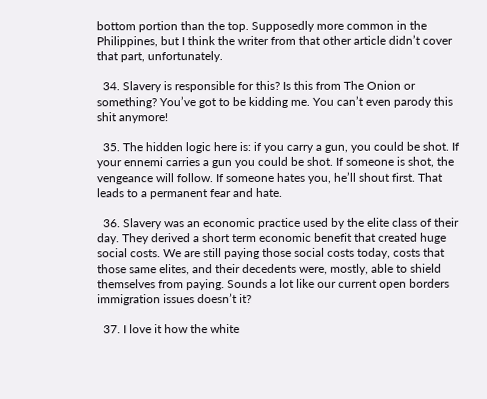bottom portion than the top. Supposedly more common in the Philippines, but I think the writer from that other article didn’t cover that part, unfortunately.

  34. Slavery is responsible for this? Is this from The Onion or something? You’ve got to be kidding me. You can’t even parody this shit anymore!

  35. The hidden logic here is: if you carry a gun, you could be shot. If your ennemi carries a gun you could be shot. If someone is shot, the vengeance will follow. If someone hates you, he’ll shout first. That leads to a permanent fear and hate.

  36. Slavery was an economic practice used by the elite class of their day. They derived a short term economic benefit that created huge social costs. We are still paying those social costs today, costs that those same elites, and their decedents were, mostly, able to shield themselves from paying. Sounds a lot like our current open borders immigration issues doesn’t it?

  37. I love it how the white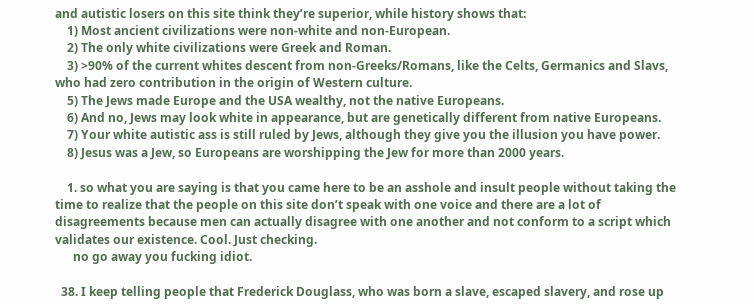and autistic losers on this site think they’re superior, while history shows that:
    1) Most ancient civilizations were non-white and non-European.
    2) The only white civilizations were Greek and Roman.
    3) >90% of the current whites descent from non-Greeks/Romans, like the Celts, Germanics and Slavs, who had zero contribution in the origin of Western culture.
    5) The Jews made Europe and the USA wealthy, not the native Europeans.
    6) And no, Jews may look white in appearance, but are genetically different from native Europeans.
    7) Your white autistic ass is still ruled by Jews, although they give you the illusion you have power.
    8) Jesus was a Jew, so Europeans are worshipping the Jew for more than 2000 years.

    1. so what you are saying is that you came here to be an asshole and insult people without taking the time to realize that the people on this site don’t speak with one voice and there are a lot of disagreements because men can actually disagree with one another and not conform to a script which validates our existence. Cool. Just checking.
      no go away you fucking idiot.

  38. I keep telling people that Frederick Douglass, who was born a slave, escaped slavery, and rose up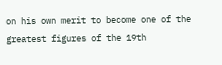on his own merit to become one of the greatest figures of the 19th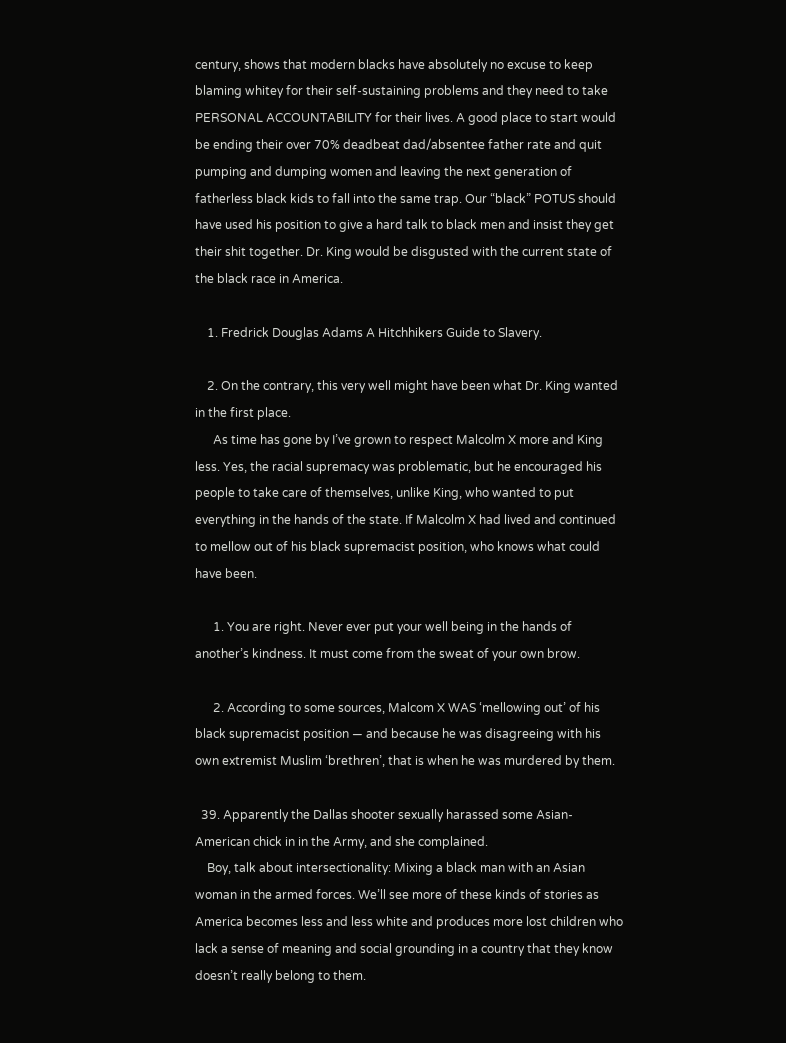century, shows that modern blacks have absolutely no excuse to keep blaming whitey for their self-sustaining problems and they need to take PERSONAL ACCOUNTABILITY for their lives. A good place to start would be ending their over 70% deadbeat dad/absentee father rate and quit pumping and dumping women and leaving the next generation of fatherless black kids to fall into the same trap. Our “black” POTUS should have used his position to give a hard talk to black men and insist they get their shit together. Dr. King would be disgusted with the current state of the black race in America.

    1. Fredrick Douglas Adams A Hitchhikers Guide to Slavery.

    2. On the contrary, this very well might have been what Dr. King wanted in the first place.
      As time has gone by I’ve grown to respect Malcolm X more and King less. Yes, the racial supremacy was problematic, but he encouraged his people to take care of themselves, unlike King, who wanted to put everything in the hands of the state. If Malcolm X had lived and continued to mellow out of his black supremacist position, who knows what could have been.

      1. You are right. Never ever put your well being in the hands of another’s kindness. It must come from the sweat of your own brow.

      2. According to some sources, Malcom X WAS ‘mellowing out’ of his black supremacist position — and because he was disagreeing with his own extremist Muslim ‘brethren’, that is when he was murdered by them.

  39. Apparently the Dallas shooter sexually harassed some Asian-American chick in in the Army, and she complained.
    Boy, talk about intersectionality: Mixing a black man with an Asian woman in the armed forces. We’ll see more of these kinds of stories as America becomes less and less white and produces more lost children who lack a sense of meaning and social grounding in a country that they know doesn’t really belong to them.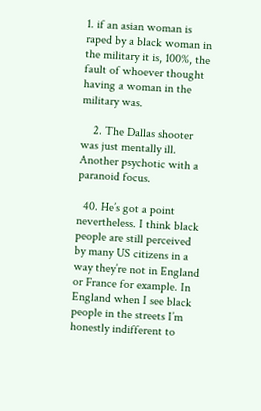1. if an asian woman is raped by a black woman in the military it is, 100%, the fault of whoever thought having a woman in the military was.

    2. The Dallas shooter was just mentally ill. Another psychotic with a paranoid focus.

  40. He’s got a point nevertheless. I think black people are still perceived by many US citizens in a way they’re not in England or France for example. In England when I see black people in the streets I’m honestly indifferent to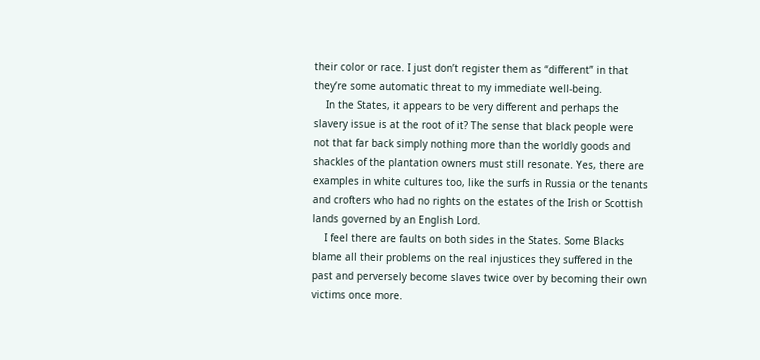their color or race. I just don’t register them as “different” in that they’re some automatic threat to my immediate well-being.
    In the States, it appears to be very different and perhaps the slavery issue is at the root of it? The sense that black people were not that far back simply nothing more than the worldly goods and shackles of the plantation owners must still resonate. Yes, there are examples in white cultures too, like the surfs in Russia or the tenants and crofters who had no rights on the estates of the Irish or Scottish lands governed by an English Lord.
    I feel there are faults on both sides in the States. Some Blacks blame all their problems on the real injustices they suffered in the past and perversely become slaves twice over by becoming their own victims once more.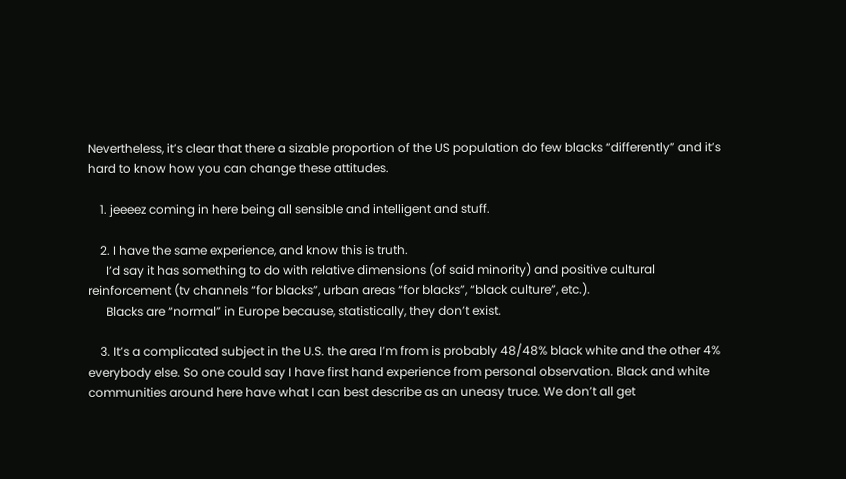Nevertheless, it’s clear that there a sizable proportion of the US population do few blacks “differently” and it’s hard to know how you can change these attitudes.

    1. jeeeez coming in here being all sensible and intelligent and stuff.

    2. I have the same experience, and know this is truth.
      I’d say it has something to do with relative dimensions (of said minority) and positive cultural reinforcement (tv channels “for blacks”, urban areas “for blacks”, “black culture”, etc.).
      Blacks are “normal” in Europe because, statistically, they don’t exist.

    3. It’s a complicated subject in the U.S. the area I’m from is probably 48/48% black white and the other 4% everybody else. So one could say I have first hand experience from personal observation. Black and white communities around here have what I can best describe as an uneasy truce. We don’t all get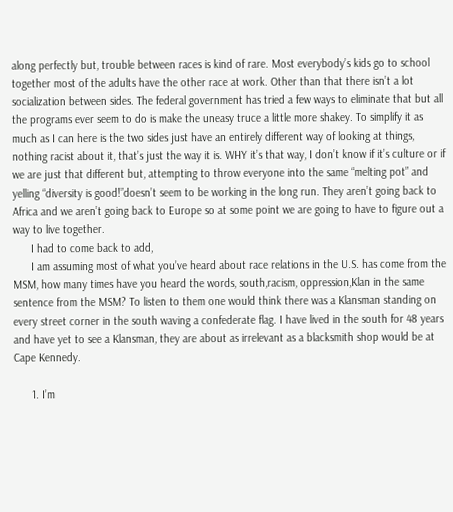along perfectly but, trouble between races is kind of rare. Most everybody’s kids go to school together most of the adults have the other race at work. Other than that there isn’t a lot socialization between sides. The federal government has tried a few ways to eliminate that but all the programs ever seem to do is make the uneasy truce a little more shakey. To simplify it as much as I can here is the two sides just have an entirely different way of looking at things, nothing racist about it, that’s just the way it is. WHY it’s that way, I don’t know if it’s culture or if we are just that different but, attempting to throw everyone into the same “melting pot” and yelling “diversity is good!”doesn’t seem to be working in the long run. They aren’t going back to Africa and we aren’t going back to Europe so at some point we are going to have to figure out a way to live together.
      I had to come back to add,
      I am assuming most of what you’ve heard about race relations in the U.S. has come from the MSM, how many times have you heard the words, south,racism, oppression,Klan in the same sentence from the MSM? To listen to them one would think there was a Klansman standing on every street corner in the south waving a confederate flag. I have lived in the south for 48 years and have yet to see a Klansman, they are about as irrelevant as a blacksmith shop would be at Cape Kennedy.

      1. I’m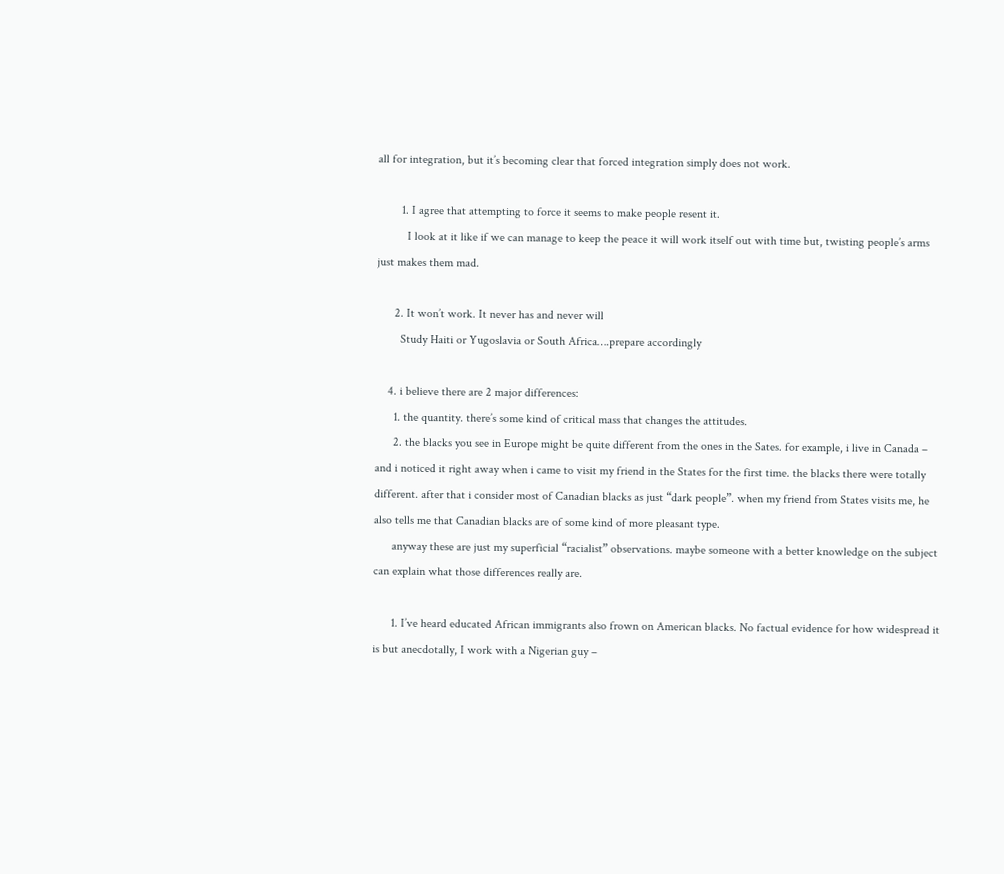all for integration, but it’s becoming clear that forced integration simply does not work.

        1. I agree that attempting to force it seems to make people resent it.
          I look at it like if we can manage to keep the peace it will work itself out with time but, twisting people’s arms just makes them mad.

      2. It won’t work. It never has and never will
        Study Haiti or Yugoslavia or South Africa….prepare accordingly

    4. i believe there are 2 major differences:
      1. the quantity. there’s some kind of critical mass that changes the attitudes.
      2. the blacks you see in Europe might be quite different from the ones in the Sates. for example, i live in Canada – and i noticed it right away when i came to visit my friend in the States for the first time. the blacks there were totally different. after that i consider most of Canadian blacks as just “dark people”. when my friend from States visits me, he also tells me that Canadian blacks are of some kind of more pleasant type.
      anyway these are just my superficial “racialist” observations. maybe someone with a better knowledge on the subject can explain what those differences really are.

      1. I’ve heard educated African immigrants also frown on American blacks. No factual evidence for how widespread it is but anecdotally, I work with a Nigerian guy –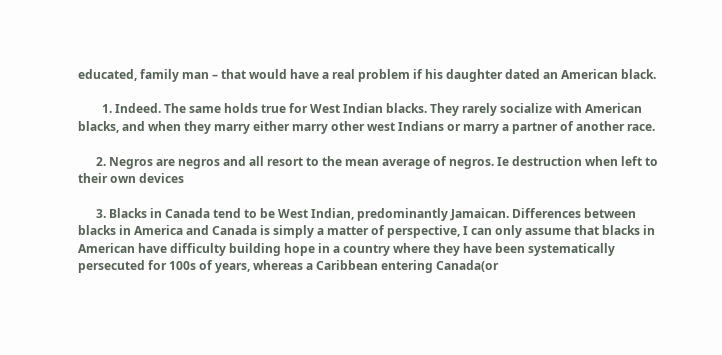educated, family man – that would have a real problem if his daughter dated an American black.

        1. Indeed. The same holds true for West Indian blacks. They rarely socialize with American blacks, and when they marry either marry other west Indians or marry a partner of another race.

      2. Negros are negros and all resort to the mean average of negros. Ie destruction when left to their own devices

      3. Blacks in Canada tend to be West Indian, predominantly Jamaican. Differences between blacks in America and Canada is simply a matter of perspective, I can only assume that blacks in American have difficulty building hope in a country where they have been systematically persecuted for 100s of years, whereas a Caribbean entering Canada(or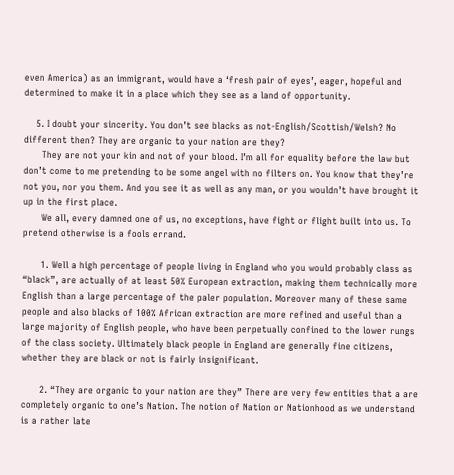even America) as an immigrant, would have a ‘fresh pair of eyes’, eager, hopeful and determined to make it in a place which they see as a land of opportunity.

    5. I doubt your sincerity. You don’t see blacks as not-English/Scottish/Welsh? No different then? They are organic to your nation are they?
      They are not your kin and not of your blood. I’m all for equality before the law but don’t come to me pretending to be some angel with no filters on. You know that they’re not you, nor you them. And you see it as well as any man, or you wouldn’t have brought it up in the first place.
      We all, every damned one of us, no exceptions, have fight or flight built into us. To pretend otherwise is a fools errand.

      1. Well a high percentage of people living in England who you would probably class as “black”, are actually of at least 50% European extraction, making them technically more English than a large percentage of the paler population. Moreover many of these same people and also blacks of 100% African extraction are more refined and useful than a large majority of English people, who have been perpetually confined to the lower rungs of the class society. Ultimately black people in England are generally fine citizens, whether they are black or not is fairly insignificant.

      2. “They are organic to your nation are they” There are very few entities that a are completely organic to one’s Nation. The notion of Nation or Nationhood as we understand is a rather late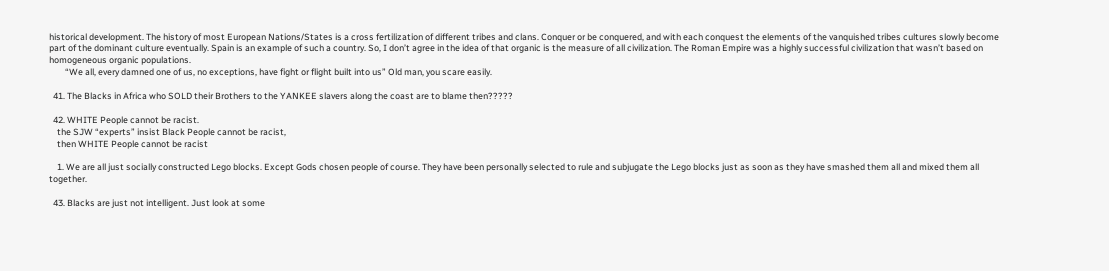historical development. The history of most European Nations/States is a cross fertilization of different tribes and clans. Conquer or be conquered, and with each conquest the elements of the vanquished tribes cultures slowly become part of the dominant culture eventually. Spain is an example of such a country. So, I don’t agree in the idea of that organic is the measure of all civilization. The Roman Empire was a highly successful civilization that wasn’t based on homogeneous organic populations.
        “We all, every damned one of us, no exceptions, have fight or flight built into us” Old man, you scare easily.

  41. The Blacks in Africa who SOLD their Brothers to the YANKEE slavers along the coast are to blame then?????

  42. WHITE People cannot be racist.
    the SJW “experts” insist Black People cannot be racist,
    then WHITE People cannot be racist

    1. We are all just socially constructed Lego blocks. Except Gods chosen people of course. They have been personally selected to rule and subjugate the Lego blocks just as soon as they have smashed them all and mixed them all together.

  43. Blacks are just not intelligent. Just look at some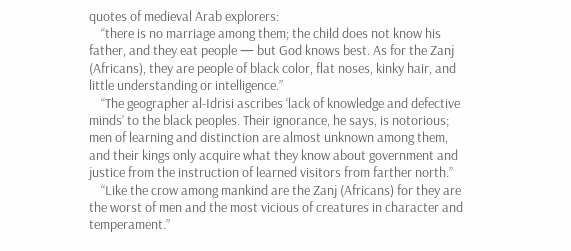quotes of medieval Arab explorers:
    “there is no marriage among them; the child does not know his father, and they eat people — but God knows best. As for the Zanj (Africans), they are people of black color, flat noses, kinky hair, and little understanding or intelligence.”
    “The geographer al-Idrisi ascribes ‘lack of knowledge and defective minds’ to the black peoples. Their ignorance, he says, is notorious; men of learning and distinction are almost unknown among them, and their kings only acquire what they know about government and justice from the instruction of learned visitors from farther north.”
    “Like the crow among mankind are the Zanj (Africans) for they are the worst of men and the most vicious of creatures in character and temperament.”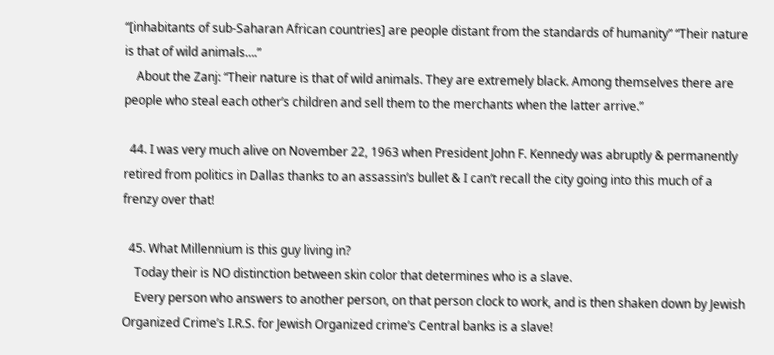“[inhabitants of sub-Saharan African countries] are people distant from the standards of humanity” “Their nature is that of wild animals….”
    About the Zanj: “Their nature is that of wild animals. They are extremely black. Among themselves there are people who steal each other’s children and sell them to the merchants when the latter arrive.”

  44. I was very much alive on November 22, 1963 when President John F. Kennedy was abruptly & permanently retired from politics in Dallas thanks to an assassin’s bullet & I can’t recall the city going into this much of a frenzy over that!

  45. What Millennium is this guy living in?
    Today their is NO distinction between skin color that determines who is a slave.
    Every person who answers to another person, on that person clock to work, and is then shaken down by Jewish Organized Crime’s I.R.S. for Jewish Organized crime’s Central banks is a slave!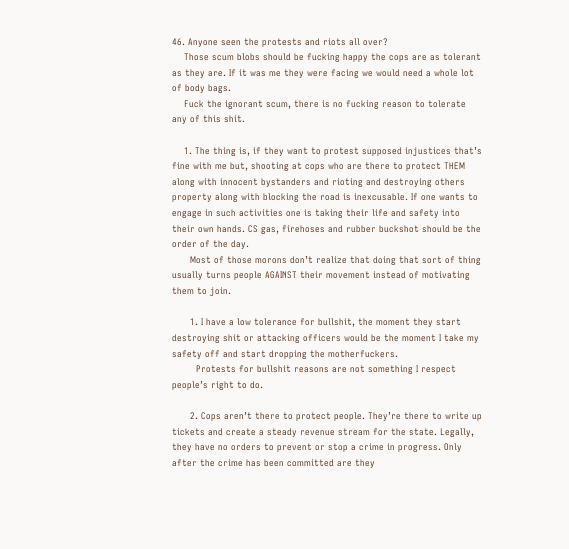46. Anyone seen the protests and riots all over?
    Those scum blobs should be fucking happy the cops are as tolerant as they are. If it was me they were facing we would need a whole lot of body bags.
    Fuck the ignorant scum, there is no fucking reason to tolerate any of this shit.

    1. The thing is, if they want to protest supposed injustices that’s fine with me but, shooting at cops who are there to protect THEM along with innocent bystanders and rioting and destroying others property along with blocking the road is inexcusable. If one wants to engage in such activities one is taking their life and safety into their own hands. CS gas, firehoses and rubber buckshot should be the order of the day.
      Most of those morons don’t realize that doing that sort of thing usually turns people AGAINST their movement instead of motivating them to join.

      1. I have a low tolerance for bullshit, the moment they start destroying shit or attacking officers would be the moment I take my safety off and start dropping the motherfuckers.
        Protests for bullshit reasons are not something I respect people’s right to do.

      2. Cops aren’t there to protect people. They’re there to write up tickets and create a steady revenue stream for the state. Legally, they have no orders to prevent or stop a crime in progress. Only after the crime has been committed are they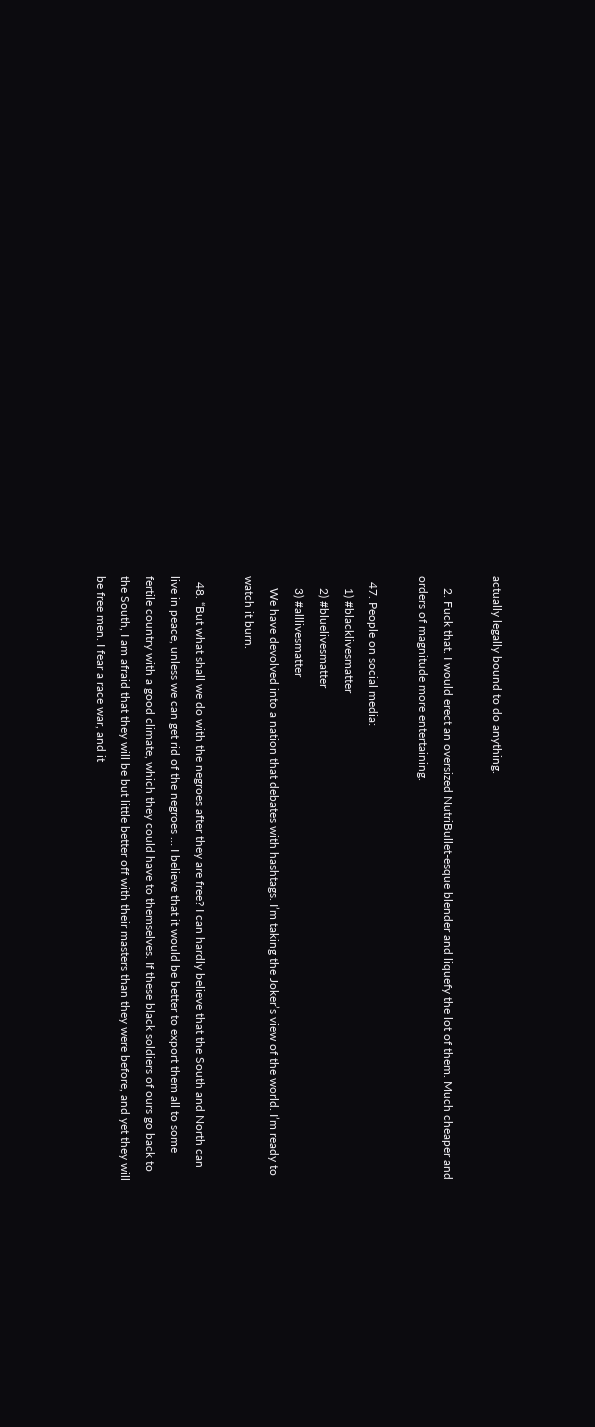actually legally bound to do anything.

    2. Fuck that. I would erect an oversized NutriBullet-esque blender and liquefy the lot of them. Much cheaper and orders of magnitude more entertaining.

  47. People on social media:
    1) #blacklivesmatter
    2) #bluelivesmatter
    3) #alllivesmatter
    We have devolved into a nation that debates with hashtags. I’m taking the Joker’s view of the world. I’m ready to watch it burn.

  48. “But what shall we do with the negroes after they are free? I can hardly believe that the South and North can live in peace, unless we can get rid of the negroes … I believe that it would be better to export them all to some fertile country with a good climate, which they could have to themselves. If these black soldiers of ours go back to the South, I am afraid that they will be but little better off with their masters than they were before, and yet they will be free men. I fear a race war, and it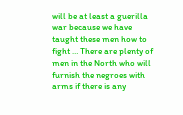will be at least a guerilla war because we have taught these men how to fight … There are plenty of men in the North who will furnish the negroes with arms if there is any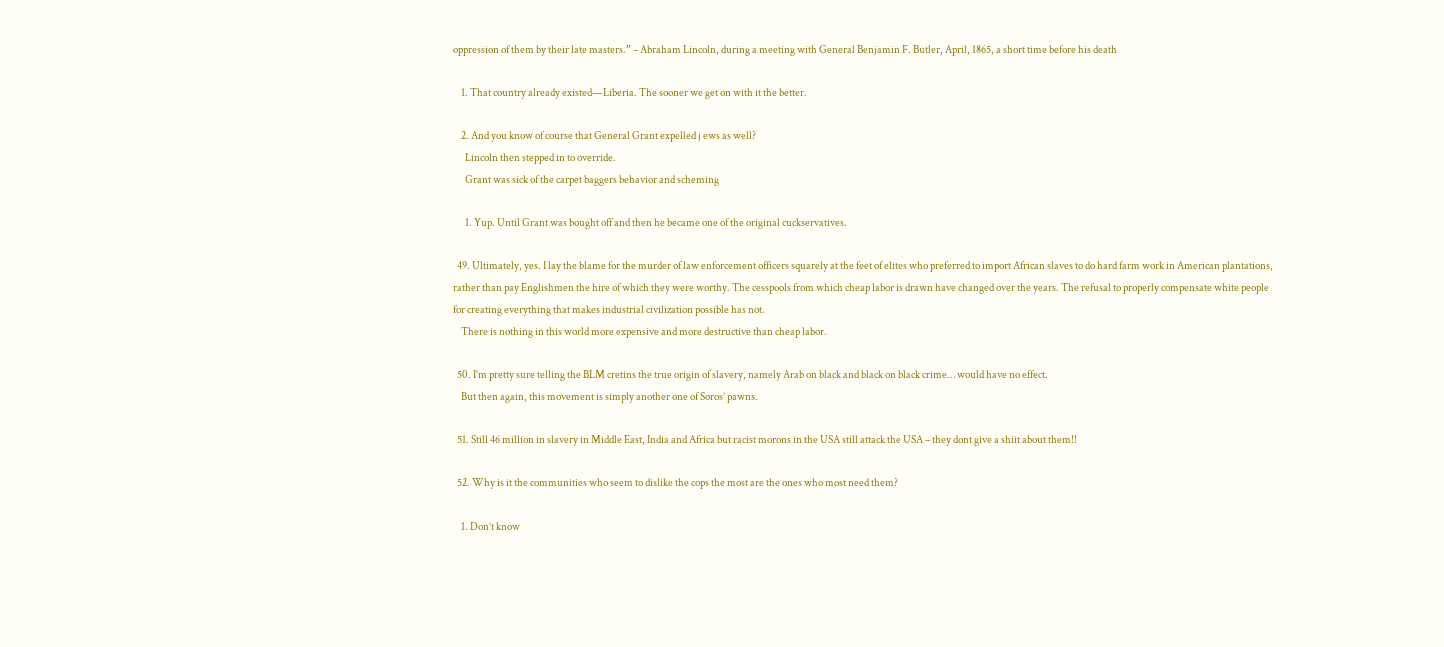oppression of them by their late masters.” – Abraham Lincoln, during a meeting with General Benjamin F. Butler, April, 1865, a short time before his death

    1. That country already existed—Liberia. The sooner we get on with it the better.

    2. And you know of course that General Grant expelled j ews as well?
      Lincoln then stepped in to override.
      Grant was sick of the carpet baggers behavior and scheming

      1. Yup. Until Grant was bought off and then he became one of the original cuckservatives.

  49. Ultimately, yes. I lay the blame for the murder of law enforcement officers squarely at the feet of elites who preferred to import African slaves to do hard farm work in American plantations, rather than pay Englishmen the hire of which they were worthy. The cesspools from which cheap labor is drawn have changed over the years. The refusal to properly compensate white people for creating everything that makes industrial civilization possible has not.
    There is nothing in this world more expensive and more destructive than cheap labor.

  50. I’m pretty sure telling the BLM cretins the true origin of slavery, namely Arab on black and black on black crime… would have no effect.
    But then again, this movement is simply another one of Soros’ pawns.

  51. Still 46 million in slavery in Middle East, India and Africa but racist morons in the USA still attack the USA – they dont give a shiit about them!!

  52. Why is it the communities who seem to dislike the cops the most are the ones who most need them?

    1. Don’t know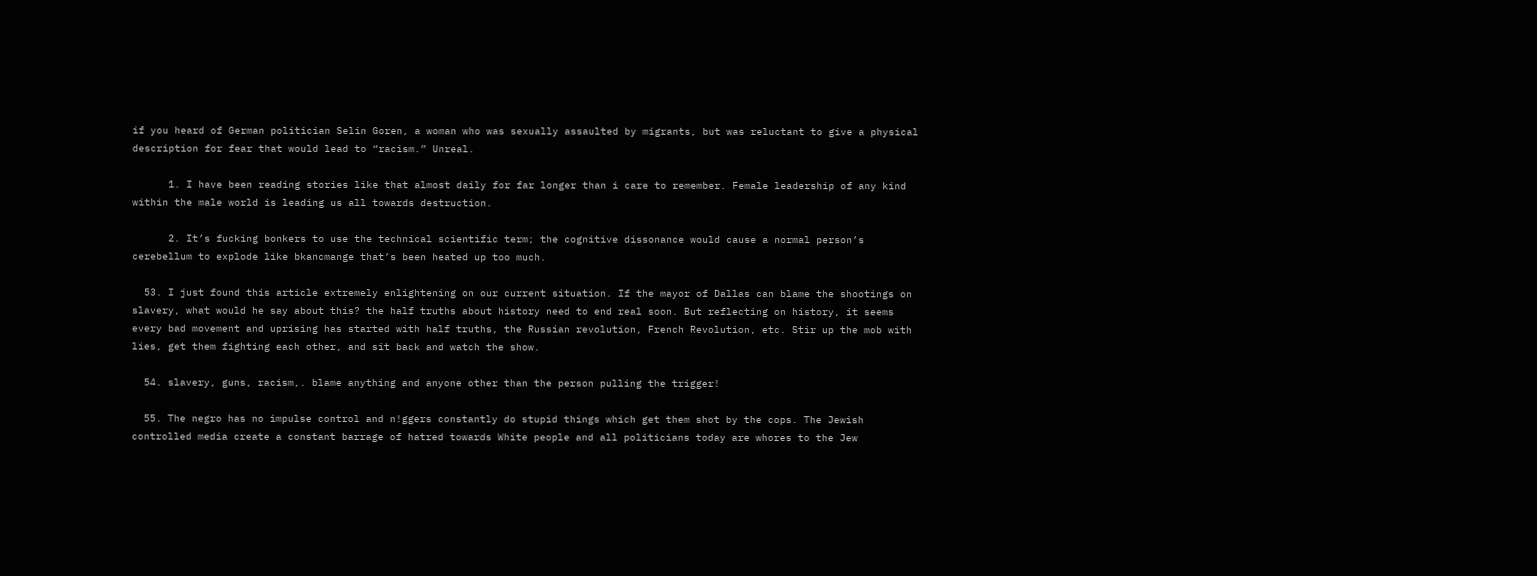if you heard of German politician Selin Goren, a woman who was sexually assaulted by migrants, but was reluctant to give a physical description for fear that would lead to “racism.” Unreal.

      1. I have been reading stories like that almost daily for far longer than i care to remember. Female leadership of any kind within the male world is leading us all towards destruction.

      2. It’s fucking bonkers to use the technical scientific term; the cognitive dissonance would cause a normal person’s cerebellum to explode like bkancmange that’s been heated up too much.

  53. I just found this article extremely enlightening on our current situation. If the mayor of Dallas can blame the shootings on slavery, what would he say about this? the half truths about history need to end real soon. But reflecting on history, it seems every bad movement and uprising has started with half truths, the Russian revolution, French Revolution, etc. Stir up the mob with lies, get them fighting each other, and sit back and watch the show.

  54. slavery, guns, racism,. blame anything and anyone other than the person pulling the trigger!

  55. The negro has no impulse control and n!ggers constantly do stupid things which get them shot by the cops. The Jewish controlled media create a constant barrage of hatred towards White people and all politicians today are whores to the Jew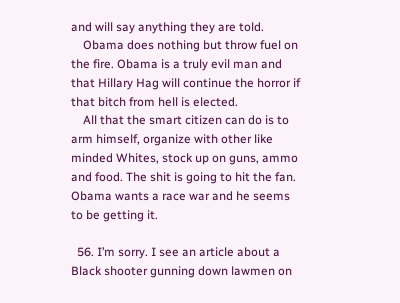and will say anything they are told.
    Obama does nothing but throw fuel on the fire. Obama is a truly evil man and that Hillary Hag will continue the horror if that bitch from hell is elected.
    All that the smart citizen can do is to arm himself, organize with other like minded Whites, stock up on guns, ammo and food. The shit is going to hit the fan. Obama wants a race war and he seems to be getting it.

  56. I’m sorry. I see an article about a Black shooter gunning down lawmen on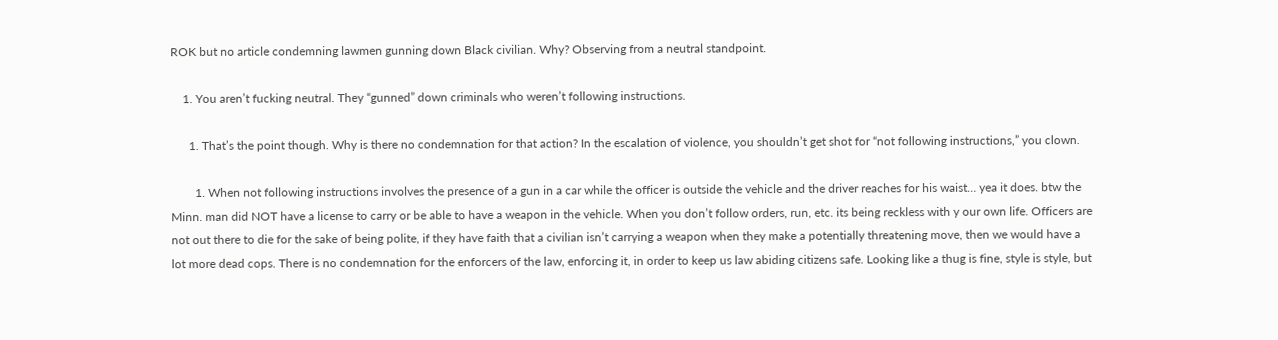ROK but no article condemning lawmen gunning down Black civilian. Why? Observing from a neutral standpoint.

    1. You aren’t fucking neutral. They “gunned” down criminals who weren’t following instructions.

      1. That’s the point though. Why is there no condemnation for that action? In the escalation of violence, you shouldn’t get shot for “not following instructions,” you clown.

        1. When not following instructions involves the presence of a gun in a car while the officer is outside the vehicle and the driver reaches for his waist… yea it does. btw the Minn. man did NOT have a license to carry or be able to have a weapon in the vehicle. When you don’t follow orders, run, etc. its being reckless with y our own life. Officers are not out there to die for the sake of being polite, if they have faith that a civilian isn’t carrying a weapon when they make a potentially threatening move, then we would have a lot more dead cops. There is no condemnation for the enforcers of the law, enforcing it, in order to keep us law abiding citizens safe. Looking like a thug is fine, style is style, but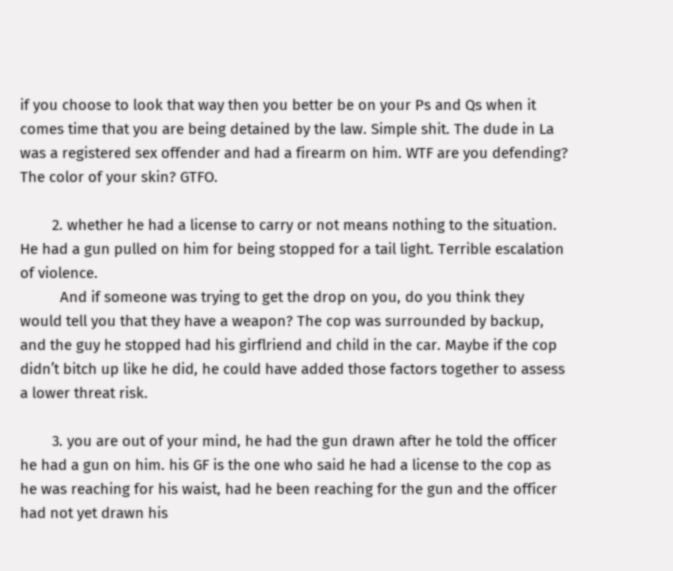if you choose to look that way then you better be on your Ps and Qs when it comes time that you are being detained by the law. Simple shit. The dude in La was a registered sex offender and had a firearm on him. WTF are you defending? The color of your skin? GTFO.

        2. whether he had a license to carry or not means nothing to the situation. He had a gun pulled on him for being stopped for a tail light. Terrible escalation of violence.
          And if someone was trying to get the drop on you, do you think they would tell you that they have a weapon? The cop was surrounded by backup, and the guy he stopped had his girflriend and child in the car. Maybe if the cop didn’t bitch up like he did, he could have added those factors together to assess a lower threat risk.

        3. you are out of your mind, he had the gun drawn after he told the officer he had a gun on him. his GF is the one who said he had a license to the cop as he was reaching for his waist, had he been reaching for the gun and the officer had not yet drawn his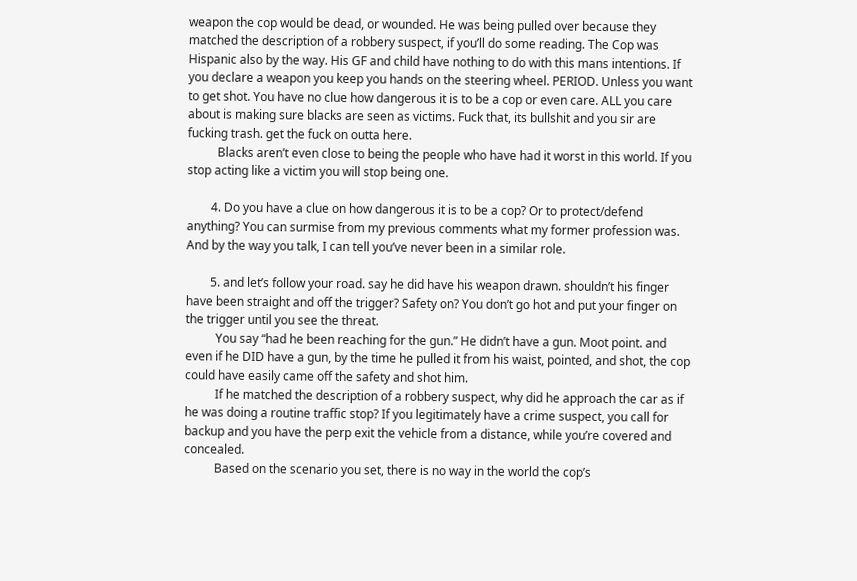weapon the cop would be dead, or wounded. He was being pulled over because they matched the description of a robbery suspect, if you’ll do some reading. The Cop was Hispanic also by the way. His GF and child have nothing to do with this mans intentions. If you declare a weapon you keep you hands on the steering wheel. PERIOD. Unless you want to get shot. You have no clue how dangerous it is to be a cop or even care. ALL you care about is making sure blacks are seen as victims. Fuck that, its bullshit and you sir are fucking trash. get the fuck on outta here.
          Blacks aren’t even close to being the people who have had it worst in this world. If you stop acting like a victim you will stop being one.

        4. Do you have a clue on how dangerous it is to be a cop? Or to protect/defend anything? You can surmise from my previous comments what my former profession was. And by the way you talk, I can tell you’ve never been in a similar role.

        5. and let’s follow your road. say he did have his weapon drawn. shouldn’t his finger have been straight and off the trigger? Safety on? You don’t go hot and put your finger on the trigger until you see the threat.
          You say “had he been reaching for the gun.” He didn’t have a gun. Moot point. and even if he DID have a gun, by the time he pulled it from his waist, pointed, and shot, the cop could have easily came off the safety and shot him.
          If he matched the description of a robbery suspect, why did he approach the car as if he was doing a routine traffic stop? If you legitimately have a crime suspect, you call for backup and you have the perp exit the vehicle from a distance, while you’re covered and concealed.
          Based on the scenario you set, there is no way in the world the cop’s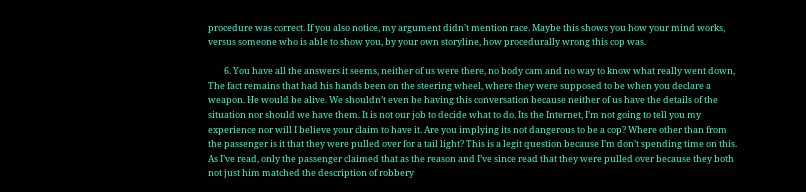procedure was correct. If you also notice, my argument didn’t mention race. Maybe this shows you how your mind works, versus someone who is able to show you, by your own storyline, how procedurally wrong this cop was.

        6. You have all the answers it seems, neither of us were there, no body cam and no way to know what really went down, The fact remains that had his hands been on the steering wheel, where they were supposed to be when you declare a weapon. He would be alive. We shouldn’t even be having this conversation because neither of us have the details of the situation nor should we have them. It is not our job to decide what to do. Its the Internet, I’m not going to tell you my experience nor will I believe your claim to have it. Are you implying its not dangerous to be a cop? Where other than from the passenger is it that they were pulled over for a tail light? This is a legit question because I’m don’t spending time on this. As I’ve read, only the passenger claimed that as the reason and I’ve since read that they were pulled over because they both not just him matched the description of robbery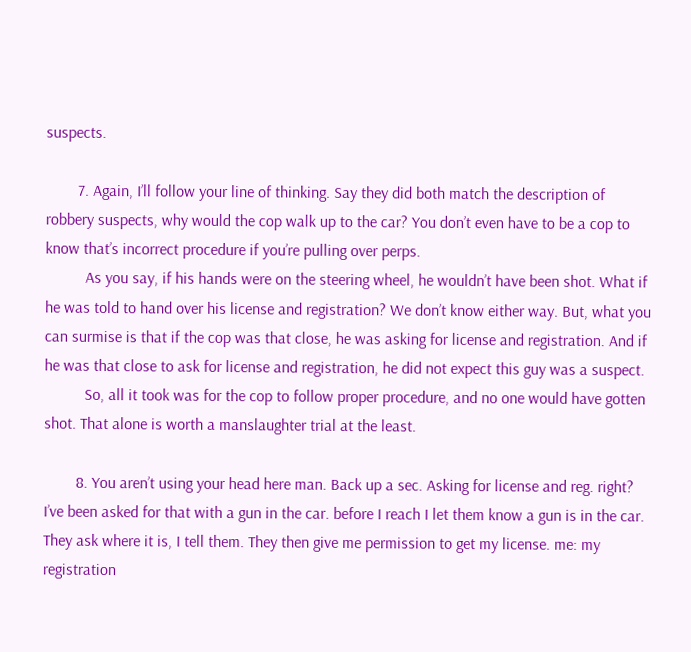suspects.

        7. Again, I’ll follow your line of thinking. Say they did both match the description of robbery suspects, why would the cop walk up to the car? You don’t even have to be a cop to know that’s incorrect procedure if you’re pulling over perps.
          As you say, if his hands were on the steering wheel, he wouldn’t have been shot. What if he was told to hand over his license and registration? We don’t know either way. But, what you can surmise is that if the cop was that close, he was asking for license and registration. And if he was that close to ask for license and registration, he did not expect this guy was a suspect.
          So, all it took was for the cop to follow proper procedure, and no one would have gotten shot. That alone is worth a manslaughter trial at the least.

        8. You aren’t using your head here man. Back up a sec. Asking for license and reg. right? I’ve been asked for that with a gun in the car. before I reach I let them know a gun is in the car. They ask where it is, I tell them. They then give me permission to get my license. me: my registration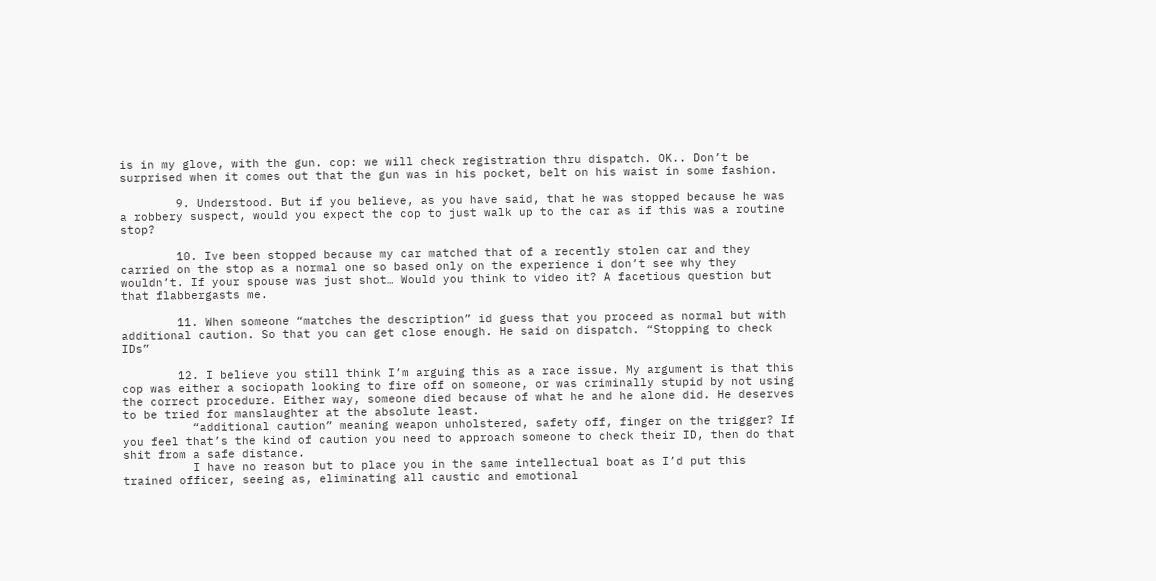is in my glove, with the gun. cop: we will check registration thru dispatch. OK.. Don’t be surprised when it comes out that the gun was in his pocket, belt on his waist in some fashion.

        9. Understood. But if you believe, as you have said, that he was stopped because he was a robbery suspect, would you expect the cop to just walk up to the car as if this was a routine stop?

        10. Ive been stopped because my car matched that of a recently stolen car and they carried on the stop as a normal one so based only on the experience i don’t see why they wouldn’t. If your spouse was just shot… Would you think to video it? A facetious question but that flabbergasts me.

        11. When someone “matches the description” id guess that you proceed as normal but with additional caution. So that you can get close enough. He said on dispatch. “Stopping to check IDs”

        12. I believe you still think I’m arguing this as a race issue. My argument is that this cop was either a sociopath looking to fire off on someone, or was criminally stupid by not using the correct procedure. Either way, someone died because of what he and he alone did. He deserves to be tried for manslaughter at the absolute least.
          “additional caution” meaning weapon unholstered, safety off, finger on the trigger? If you feel that’s the kind of caution you need to approach someone to check their ID, then do that shit from a safe distance.
          I have no reason but to place you in the same intellectual boat as I’d put this trained officer, seeing as, eliminating all caustic and emotional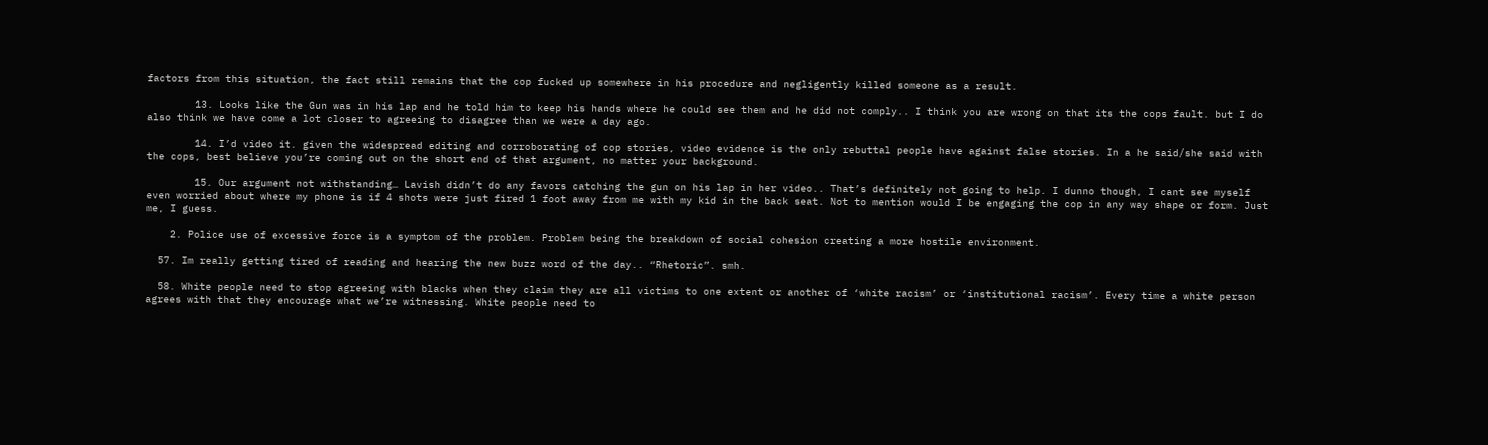factors from this situation, the fact still remains that the cop fucked up somewhere in his procedure and negligently killed someone as a result.

        13. Looks like the Gun was in his lap and he told him to keep his hands where he could see them and he did not comply.. I think you are wrong on that its the cops fault. but I do also think we have come a lot closer to agreeing to disagree than we were a day ago.

        14. I’d video it. given the widespread editing and corroborating of cop stories, video evidence is the only rebuttal people have against false stories. In a he said/she said with the cops, best believe you’re coming out on the short end of that argument, no matter your background.

        15. Our argument not withstanding… Lavish didn’t do any favors catching the gun on his lap in her video.. That’s definitely not going to help. I dunno though, I cant see myself even worried about where my phone is if 4 shots were just fired 1 foot away from me with my kid in the back seat. Not to mention would I be engaging the cop in any way shape or form. Just me, I guess.

    2. Police use of excessive force is a symptom of the problem. Problem being the breakdown of social cohesion creating a more hostile environment.

  57. Im really getting tired of reading and hearing the new buzz word of the day.. “Rhetoric”. smh.

  58. White people need to stop agreeing with blacks when they claim they are all victims to one extent or another of ‘white racism’ or ‘institutional racism’. Every time a white person agrees with that they encourage what we’re witnessing. White people need to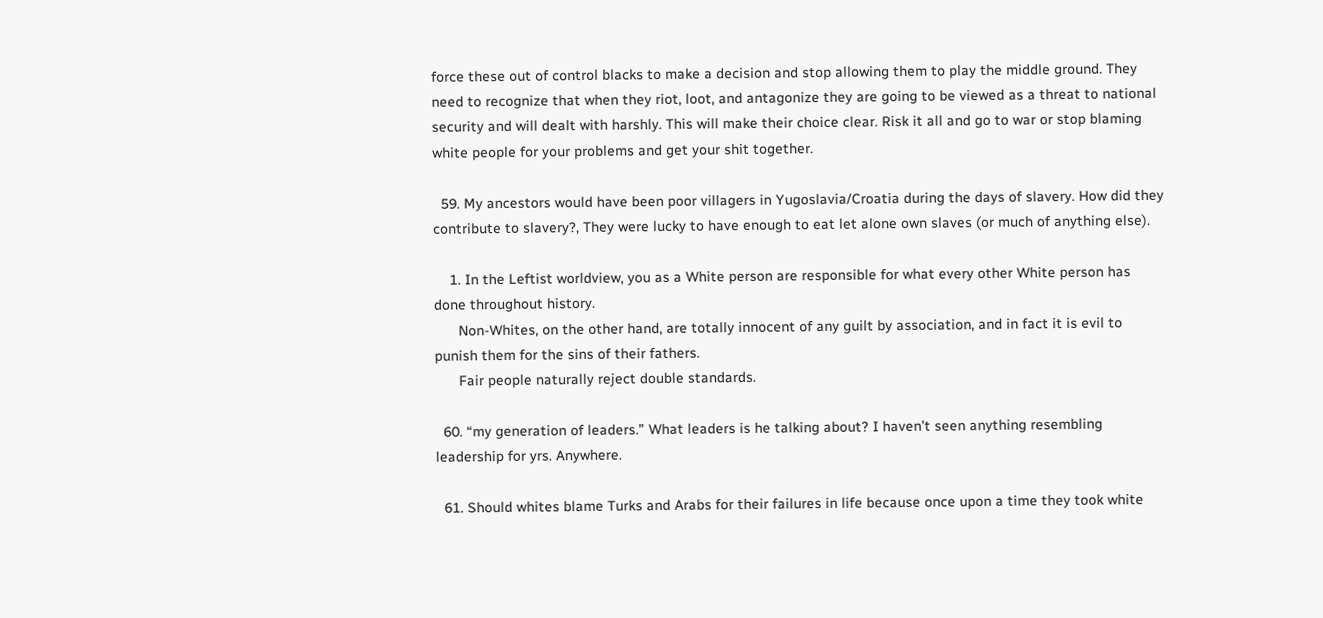force these out of control blacks to make a decision and stop allowing them to play the middle ground. They need to recognize that when they riot, loot, and antagonize they are going to be viewed as a threat to national security and will dealt with harshly. This will make their choice clear. Risk it all and go to war or stop blaming white people for your problems and get your shit together.

  59. My ancestors would have been poor villagers in Yugoslavia/Croatia during the days of slavery. How did they contribute to slavery?, They were lucky to have enough to eat let alone own slaves (or much of anything else).

    1. In the Leftist worldview, you as a White person are responsible for what every other White person has done throughout history.
      Non-Whites, on the other hand, are totally innocent of any guilt by association, and in fact it is evil to punish them for the sins of their fathers.
      Fair people naturally reject double standards.

  60. “my generation of leaders.” What leaders is he talking about? I haven’t seen anything resembling leadership for yrs. Anywhere.

  61. Should whites blame Turks and Arabs for their failures in life because once upon a time they took white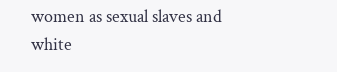women as sexual slaves and white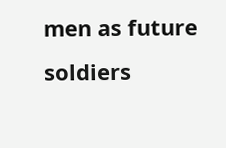men as future soldiers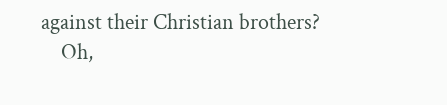against their Christian brothers?
    Oh,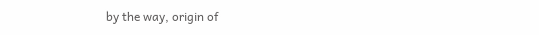by the way, origin of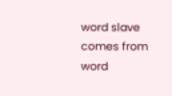word slave comes from word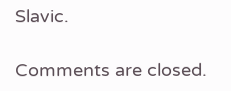Slavic.

Comments are closed.